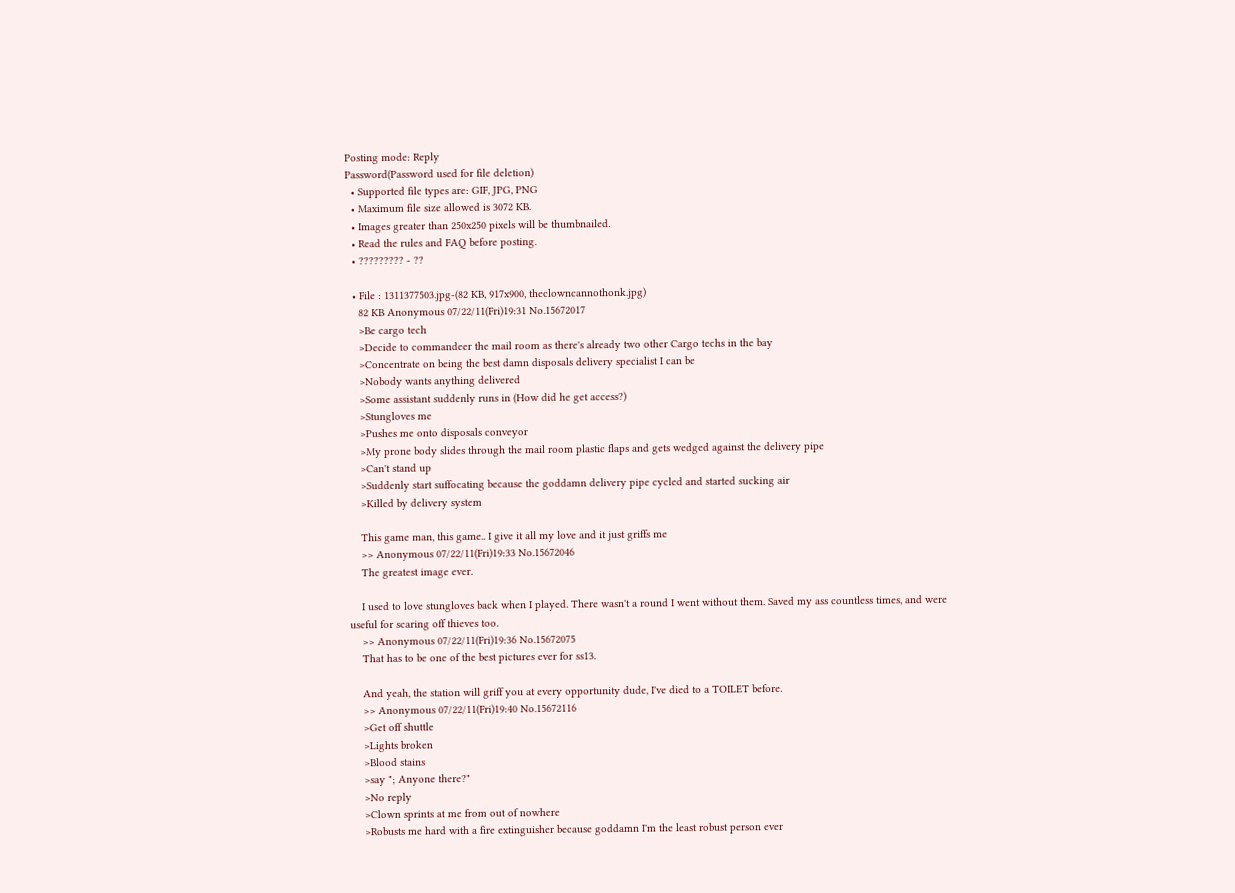Posting mode: Reply
Password(Password used for file deletion)
  • Supported file types are: GIF, JPG, PNG
  • Maximum file size allowed is 3072 KB.
  • Images greater than 250x250 pixels will be thumbnailed.
  • Read the rules and FAQ before posting.
  • ????????? - ??

  • File : 1311377503.jpg-(82 KB, 917x900, theclowncannothonk.jpg)
    82 KB Anonymous 07/22/11(Fri)19:31 No.15672017
    >Be cargo tech
    >Decide to commandeer the mail room as there's already two other Cargo techs in the bay
    >Concentrate on being the best damn disposals delivery specialist I can be
    >Nobody wants anything delivered
    >Some assistant suddenly runs in (How did he get access?)
    >Stungloves me
    >Pushes me onto disposals conveyor
    >My prone body slides through the mail room plastic flaps and gets wedged against the delivery pipe
    >Can't stand up
    >Suddenly start suffocating because the goddamn delivery pipe cycled and started sucking air
    >Killed by delivery system

    This game man, this game.. I give it all my love and it just griffs me
    >> Anonymous 07/22/11(Fri)19:33 No.15672046
    The greatest image ever.

    I used to love stungloves back when I played. There wasn't a round I went without them. Saved my ass countless times, and were useful for scaring off thieves too.
    >> Anonymous 07/22/11(Fri)19:36 No.15672075
    That has to be one of the best pictures ever for ss13.

    And yeah, the station will griff you at every opportunity dude, I've died to a TOILET before.
    >> Anonymous 07/22/11(Fri)19:40 No.15672116
    >Get off shuttle
    >Lights broken
    >Blood stains
    >say "; Anyone there?"
    >No reply
    >Clown sprints at me from out of nowhere
    >Robusts me hard with a fire extinguisher because goddamn I'm the least robust person ever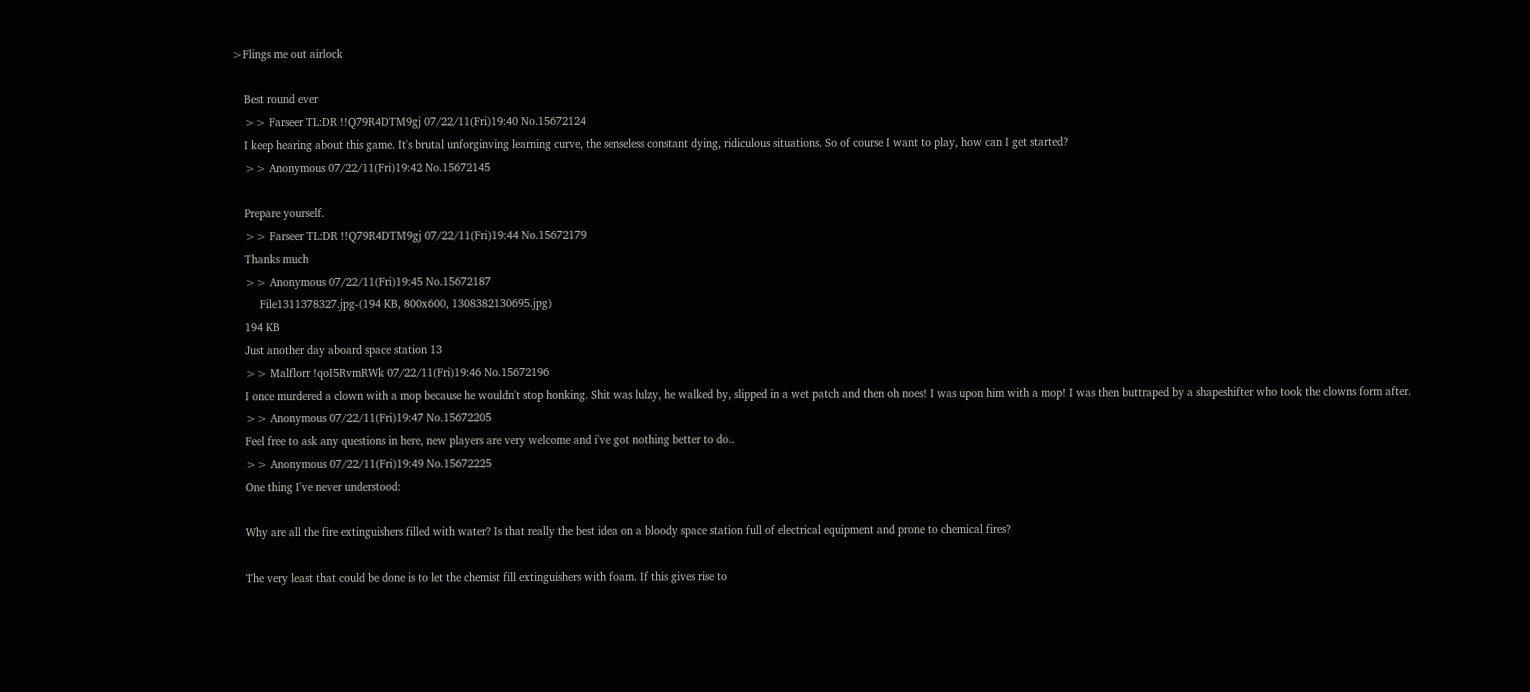>Flings me out airlock

    Best round ever
    >> Farseer TL:DR !!Q79R4DTM9gj 07/22/11(Fri)19:40 No.15672124
    I keep hearing about this game. It's brutal unforginving learning curve, the senseless constant dying, ridiculous situations. So of course I want to play, how can I get started?
    >> Anonymous 07/22/11(Fri)19:42 No.15672145

    Prepare yourself.
    >> Farseer TL:DR !!Q79R4DTM9gj 07/22/11(Fri)19:44 No.15672179
    Thanks much
    >> Anonymous 07/22/11(Fri)19:45 No.15672187
         File1311378327.jpg-(194 KB, 800x600, 1308382130695.jpg)
    194 KB
    Just another day aboard space station 13
    >> Malflorr !qoI5RvmRWk 07/22/11(Fri)19:46 No.15672196
    I once murdered a clown with a mop because he wouldn't stop honking. Shit was lulzy, he walked by, slipped in a wet patch and then oh noes! I was upon him with a mop! I was then buttraped by a shapeshifter who took the clowns form after.
    >> Anonymous 07/22/11(Fri)19:47 No.15672205
    Feel free to ask any questions in here, new players are very welcome and i've got nothing better to do..
    >> Anonymous 07/22/11(Fri)19:49 No.15672225
    One thing I've never understood:

    Why are all the fire extinguishers filled with water? Is that really the best idea on a bloody space station full of electrical equipment and prone to chemical fires?

    The very least that could be done is to let the chemist fill extinguishers with foam. If this gives rise to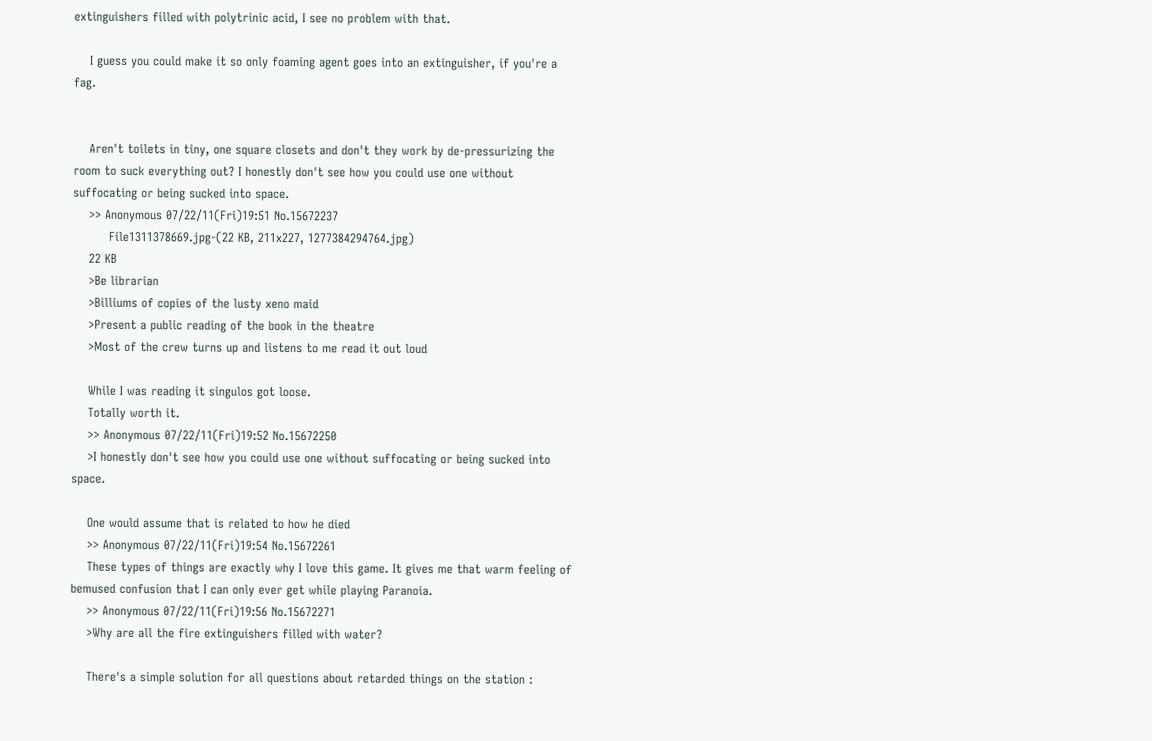extinguishers filled with polytrinic acid, I see no problem with that.

    I guess you could make it so only foaming agent goes into an extinguisher, if you're a fag.


    Aren't toilets in tiny, one square closets and don't they work by de-pressurizing the room to suck everything out? I honestly don't see how you could use one without suffocating or being sucked into space.
    >> Anonymous 07/22/11(Fri)19:51 No.15672237
         File1311378669.jpg-(22 KB, 211x227, 1277384294764.jpg)
    22 KB
    >Be librarian
    >Billiums of copies of the lusty xeno maid
    >Present a public reading of the book in the theatre
    >Most of the crew turns up and listens to me read it out loud

    While I was reading it singulos got loose.
    Totally worth it.
    >> Anonymous 07/22/11(Fri)19:52 No.15672250
    >I honestly don't see how you could use one without suffocating or being sucked into space.

    One would assume that is related to how he died
    >> Anonymous 07/22/11(Fri)19:54 No.15672261
    These types of things are exactly why I love this game. It gives me that warm feeling of bemused confusion that I can only ever get while playing Paranoia.
    >> Anonymous 07/22/11(Fri)19:56 No.15672271
    >Why are all the fire extinguishers filled with water?

    There's a simple solution for all questions about retarded things on the station :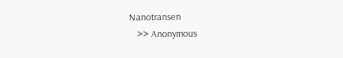Nanotransen
    >> Anonymous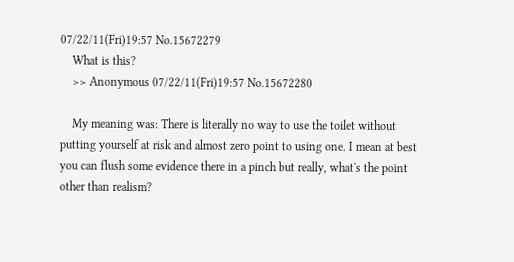07/22/11(Fri)19:57 No.15672279
    What is this?
    >> Anonymous 07/22/11(Fri)19:57 No.15672280

    My meaning was: There is literally no way to use the toilet without putting yourself at risk and almost zero point to using one. I mean at best you can flush some evidence there in a pinch but really, what's the point other than realism?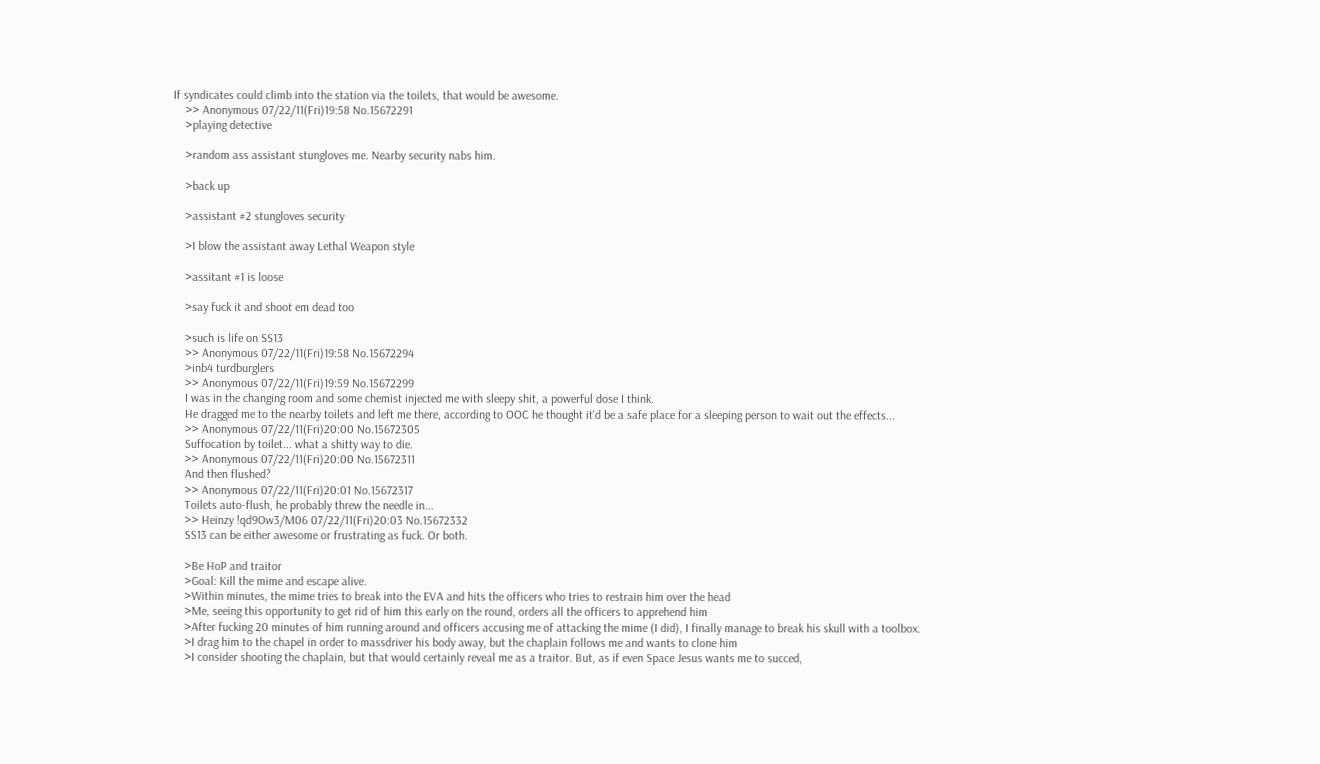If syndicates could climb into the station via the toilets, that would be awesome.
    >> Anonymous 07/22/11(Fri)19:58 No.15672291
    >playing detective

    >random ass assistant stungloves me. Nearby security nabs him.

    >back up

    >assistant #2 stungloves security

    >I blow the assistant away Lethal Weapon style

    >assitant #1 is loose

    >say fuck it and shoot em dead too

    >such is life on SS13
    >> Anonymous 07/22/11(Fri)19:58 No.15672294
    >inb4 turdburglers
    >> Anonymous 07/22/11(Fri)19:59 No.15672299
    I was in the changing room and some chemist injected me with sleepy shit, a powerful dose I think.
    He dragged me to the nearby toilets and left me there, according to OOC he thought it'd be a safe place for a sleeping person to wait out the effects...
    >> Anonymous 07/22/11(Fri)20:00 No.15672305
    Suffocation by toilet... what a shitty way to die.
    >> Anonymous 07/22/11(Fri)20:00 No.15672311
    And then flushed?
    >> Anonymous 07/22/11(Fri)20:01 No.15672317
    Toilets auto-flush, he probably threw the needle in...
    >> Heinzy !qd9Ow3/M06 07/22/11(Fri)20:03 No.15672332
    SS13 can be either awesome or frustrating as fuck. Or both.

    >Be HoP and traitor
    >Goal: Kill the mime and escape alive.
    >Within minutes, the mime tries to break into the EVA and hits the officers who tries to restrain him over the head
    >Me, seeing this opportunity to get rid of him this early on the round, orders all the officers to apprehend him
    >After fucking 20 minutes of him running around and officers accusing me of attacking the mime (I did), I finally manage to break his skull with a toolbox.
    >I drag him to the chapel in order to massdriver his body away, but the chaplain follows me and wants to clone him
    >I consider shooting the chaplain, but that would certainly reveal me as a traitor. But, as if even Space Jesus wants me to succed,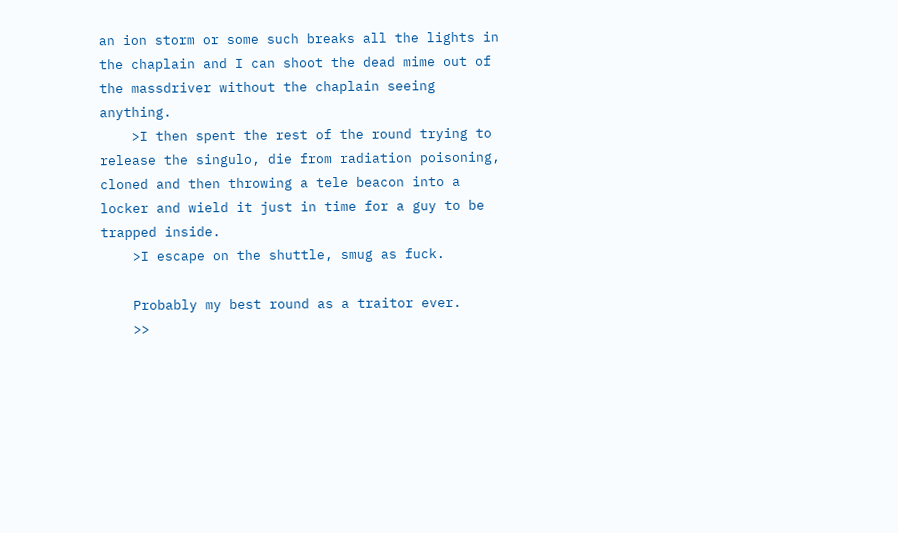an ion storm or some such breaks all the lights in the chaplain and I can shoot the dead mime out of the massdriver without the chaplain seeing anything.
    >I then spent the rest of the round trying to release the singulo, die from radiation poisoning, cloned and then throwing a tele beacon into a locker and wield it just in time for a guy to be trapped inside.
    >I escape on the shuttle, smug as fuck.

    Probably my best round as a traitor ever.
    >>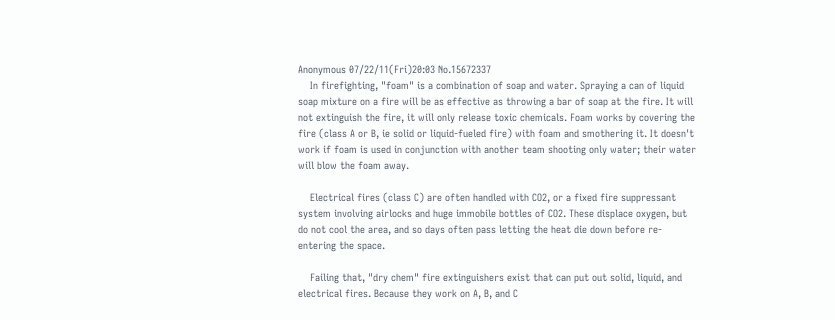Anonymous 07/22/11(Fri)20:03 No.15672337
    In firefighting, "foam" is a combination of soap and water. Spraying a can of liquid soap mixture on a fire will be as effective as throwing a bar of soap at the fire. It will not extinguish the fire, it will only release toxic chemicals. Foam works by covering the fire (class A or B, ie solid or liquid-fueled fire) with foam and smothering it. It doesn't work if foam is used in conjunction with another team shooting only water; their water will blow the foam away.

    Electrical fires (class C) are often handled with CO2, or a fixed fire suppressant system involving airlocks and huge immobile bottles of CO2. These displace oxygen, but do not cool the area, and so days often pass letting the heat die down before re-entering the space.

    Failing that, "dry chem" fire extinguishers exist that can put out solid, liquid, and electrical fires. Because they work on A, B, and C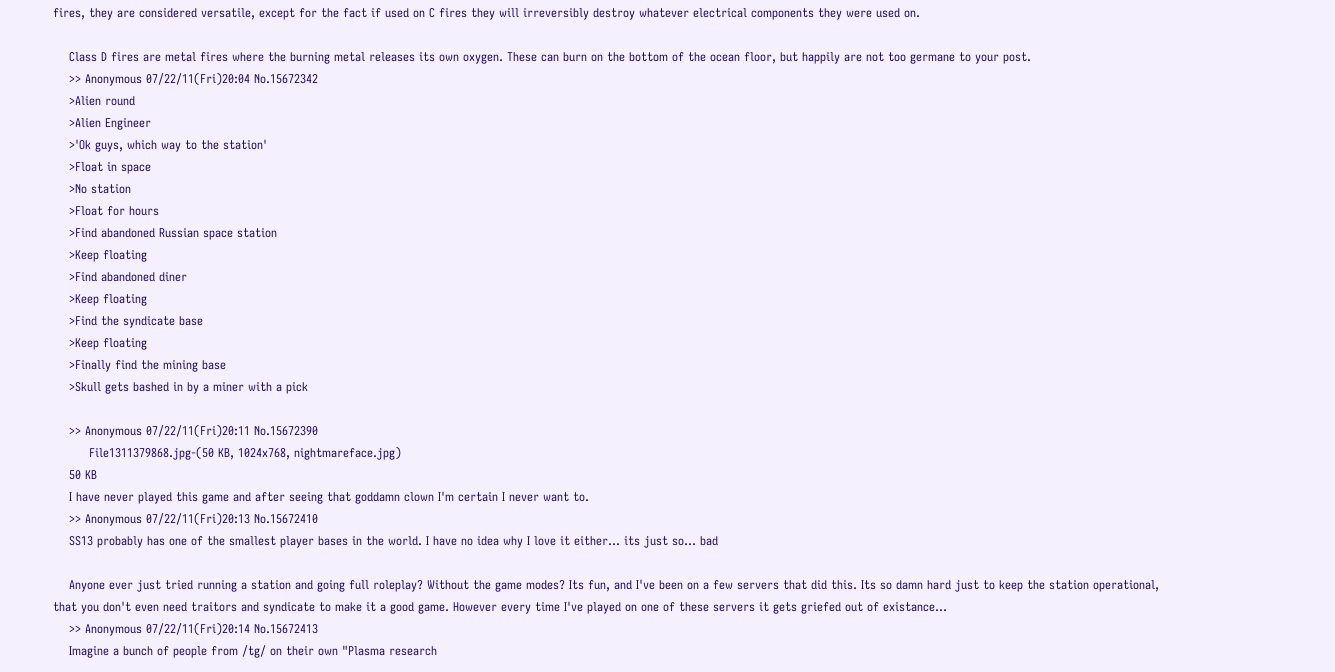fires, they are considered versatile, except for the fact if used on C fires they will irreversibly destroy whatever electrical components they were used on.

    Class D fires are metal fires where the burning metal releases its own oxygen. These can burn on the bottom of the ocean floor, but happily are not too germane to your post.
    >> Anonymous 07/22/11(Fri)20:04 No.15672342
    >Alien round
    >Alien Engineer
    >'Ok guys, which way to the station'
    >Float in space
    >No station
    >Float for hours
    >Find abandoned Russian space station
    >Keep floating
    >Find abandoned diner
    >Keep floating
    >Find the syndicate base
    >Keep floating
    >Finally find the mining base
    >Skull gets bashed in by a miner with a pick

    >> Anonymous 07/22/11(Fri)20:11 No.15672390
         File1311379868.jpg-(50 KB, 1024x768, nightmareface.jpg)
    50 KB
    I have never played this game and after seeing that goddamn clown I'm certain I never want to.
    >> Anonymous 07/22/11(Fri)20:13 No.15672410
    SS13 probably has one of the smallest player bases in the world. I have no idea why I love it either... its just so... bad

    Anyone ever just tried running a station and going full roleplay? Without the game modes? Its fun, and I've been on a few servers that did this. Its so damn hard just to keep the station operational, that you don't even need traitors and syndicate to make it a good game. However every time I've played on one of these servers it gets griefed out of existance...
    >> Anonymous 07/22/11(Fri)20:14 No.15672413
    Imagine a bunch of people from /tg/ on their own "Plasma research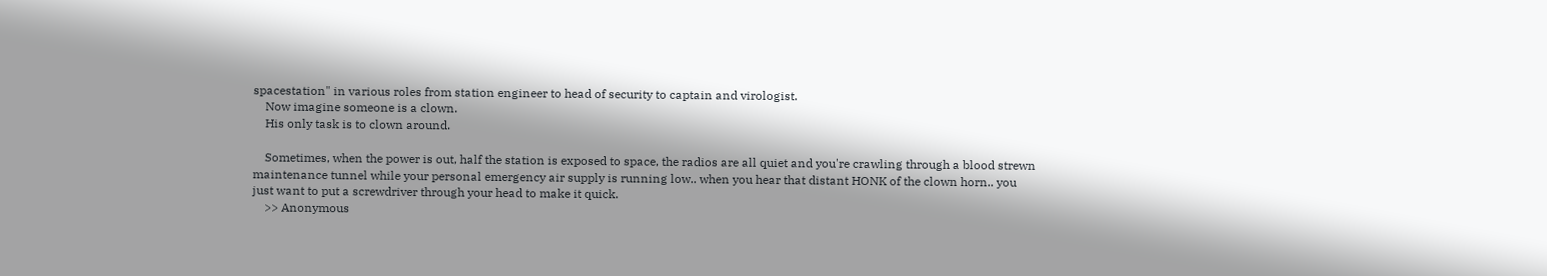spacestation" in various roles from station engineer to head of security to captain and virologist.
    Now imagine someone is a clown.
    His only task is to clown around.

    Sometimes, when the power is out, half the station is exposed to space, the radios are all quiet and you're crawling through a blood strewn maintenance tunnel while your personal emergency air supply is running low.. when you hear that distant HONK of the clown horn.. you just want to put a screwdriver through your head to make it quick.
    >> Anonymous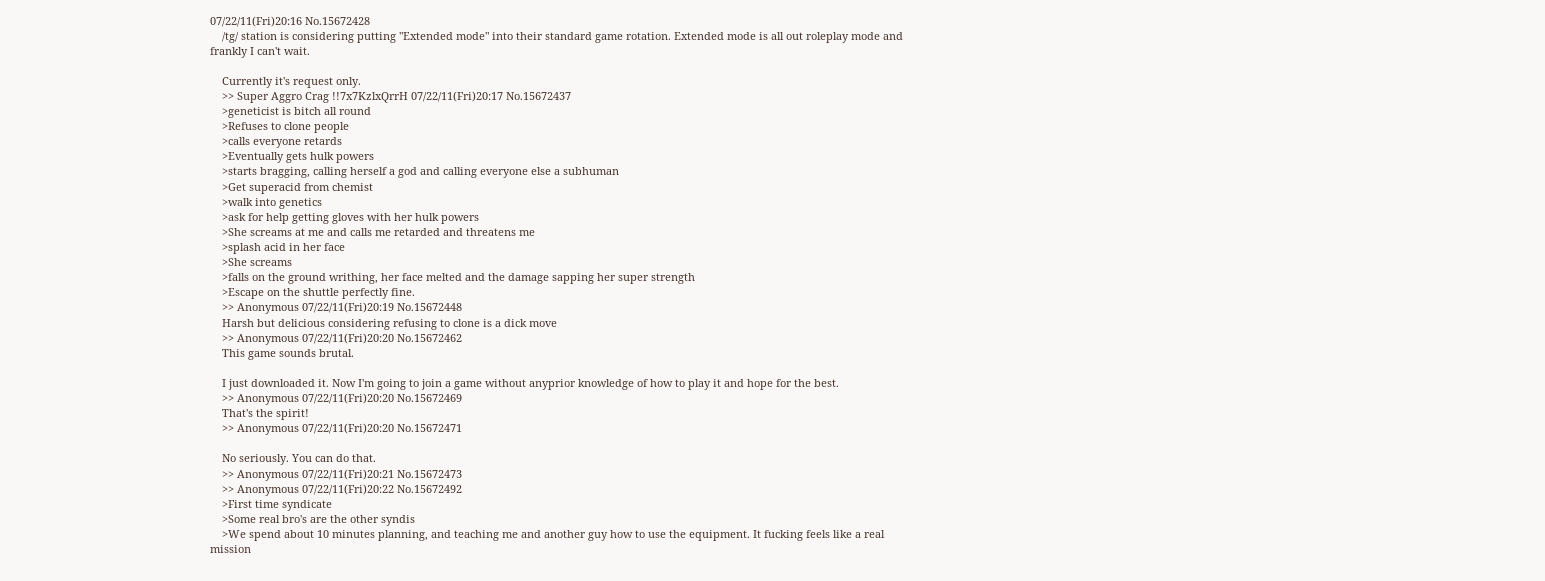07/22/11(Fri)20:16 No.15672428
    /tg/ station is considering putting "Extended mode" into their standard game rotation. Extended mode is all out roleplay mode and frankly I can't wait.

    Currently it's request only.
    >> Super Aggro Crag !!7x7KzlxQrrH 07/22/11(Fri)20:17 No.15672437
    >geneticist is bitch all round
    >Refuses to clone people
    >calls everyone retards
    >Eventually gets hulk powers
    >starts bragging, calling herself a god and calling everyone else a subhuman
    >Get superacid from chemist
    >walk into genetics
    >ask for help getting gloves with her hulk powers
    >She screams at me and calls me retarded and threatens me
    >splash acid in her face
    >She screams
    >falls on the ground writhing, her face melted and the damage sapping her super strength
    >Escape on the shuttle perfectly fine.
    >> Anonymous 07/22/11(Fri)20:19 No.15672448
    Harsh but delicious considering refusing to clone is a dick move
    >> Anonymous 07/22/11(Fri)20:20 No.15672462
    This game sounds brutal.

    I just downloaded it. Now I'm going to join a game without anyprior knowledge of how to play it and hope for the best.
    >> Anonymous 07/22/11(Fri)20:20 No.15672469
    That's the spirit!
    >> Anonymous 07/22/11(Fri)20:20 No.15672471

    No seriously. You can do that.
    >> Anonymous 07/22/11(Fri)20:21 No.15672473
    >> Anonymous 07/22/11(Fri)20:22 No.15672492
    >First time syndicate
    >Some real bro's are the other syndis
    >We spend about 10 minutes planning, and teaching me and another guy how to use the equipment. It fucking feels like a real mission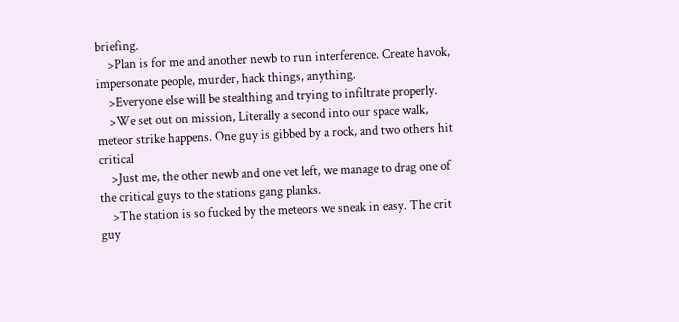briefing.
    >Plan is for me and another newb to run interference. Create havok, impersonate people, murder, hack things, anything.
    >Everyone else will be stealthing and trying to infiltrate properly.
    >We set out on mission, Literally a second into our space walk, meteor strike happens. One guy is gibbed by a rock, and two others hit critical
    >Just me, the other newb and one vet left, we manage to drag one of the critical guys to the stations gang planks.
    >The station is so fucked by the meteors we sneak in easy. The crit guy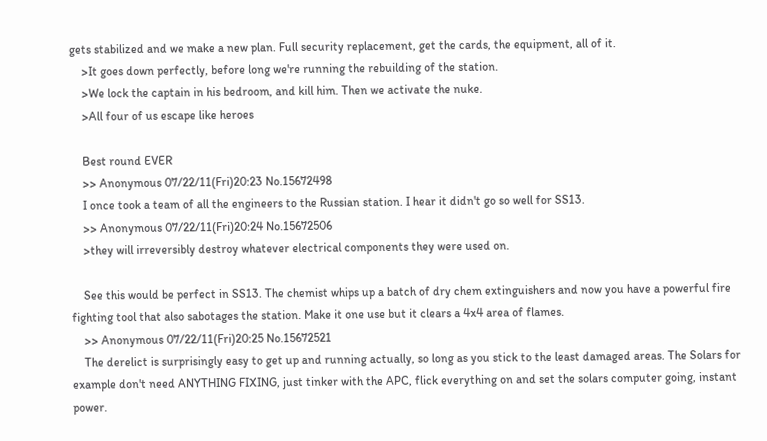gets stabilized and we make a new plan. Full security replacement, get the cards, the equipment, all of it.
    >It goes down perfectly, before long we're running the rebuilding of the station.
    >We lock the captain in his bedroom, and kill him. Then we activate the nuke.
    >All four of us escape like heroes

    Best round EVER
    >> Anonymous 07/22/11(Fri)20:23 No.15672498
    I once took a team of all the engineers to the Russian station. I hear it didn't go so well for SS13.
    >> Anonymous 07/22/11(Fri)20:24 No.15672506
    >they will irreversibly destroy whatever electrical components they were used on.

    See this would be perfect in SS13. The chemist whips up a batch of dry chem extinguishers and now you have a powerful fire fighting tool that also sabotages the station. Make it one use but it clears a 4x4 area of flames.
    >> Anonymous 07/22/11(Fri)20:25 No.15672521
    The derelict is surprisingly easy to get up and running actually, so long as you stick to the least damaged areas. The Solars for example don't need ANYTHING FIXING, just tinker with the APC, flick everything on and set the solars computer going, instant power.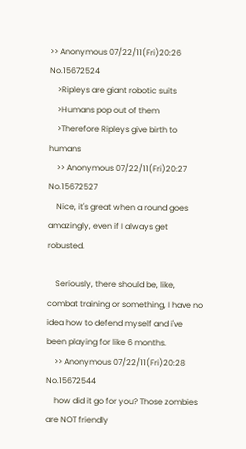>> Anonymous 07/22/11(Fri)20:26 No.15672524
    >Ripleys are giant robotic suits
    >Humans pop out of them
    >Therefore Ripleys give birth to humans
    >> Anonymous 07/22/11(Fri)20:27 No.15672527
    Nice, it's great when a round goes amazingly, even if I always get robusted.

    Seriously, there should be, like, combat training or something, I have no idea how to defend myself and i've been playing for like 6 months.
    >> Anonymous 07/22/11(Fri)20:28 No.15672544
    how did it go for you? Those zombies are NOT friendly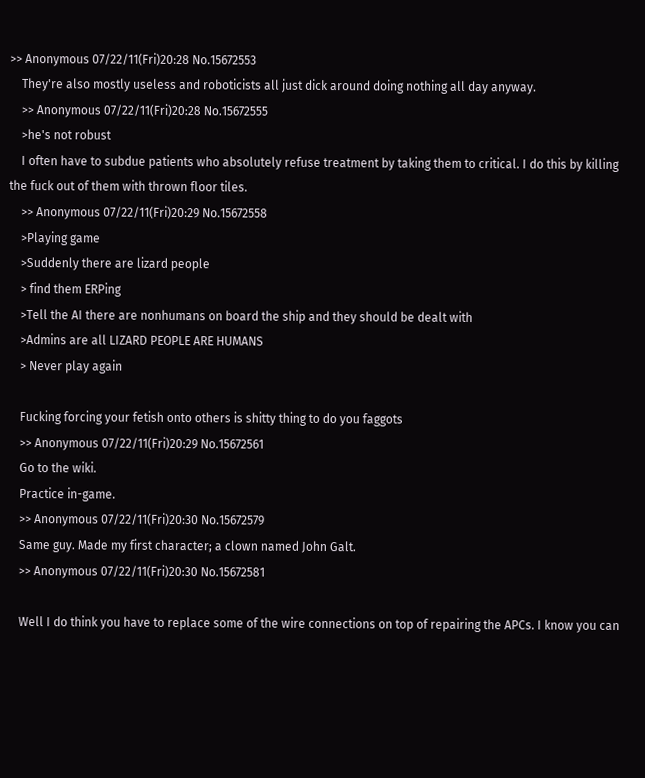>> Anonymous 07/22/11(Fri)20:28 No.15672553
    They're also mostly useless and roboticists all just dick around doing nothing all day anyway.
    >> Anonymous 07/22/11(Fri)20:28 No.15672555
    >he's not robust
    I often have to subdue patients who absolutely refuse treatment by taking them to critical. I do this by killing the fuck out of them with thrown floor tiles.
    >> Anonymous 07/22/11(Fri)20:29 No.15672558
    >Playing game
    >Suddenly there are lizard people
    > find them ERPing
    >Tell the AI there are nonhumans on board the ship and they should be dealt with
    >Admins are all LIZARD PEOPLE ARE HUMANS
    > Never play again

    Fucking forcing your fetish onto others is shitty thing to do you faggots
    >> Anonymous 07/22/11(Fri)20:29 No.15672561
    Go to the wiki.
    Practice in-game.
    >> Anonymous 07/22/11(Fri)20:30 No.15672579
    Same guy. Made my first character; a clown named John Galt.
    >> Anonymous 07/22/11(Fri)20:30 No.15672581

    Well I do think you have to replace some of the wire connections on top of repairing the APCs. I know you can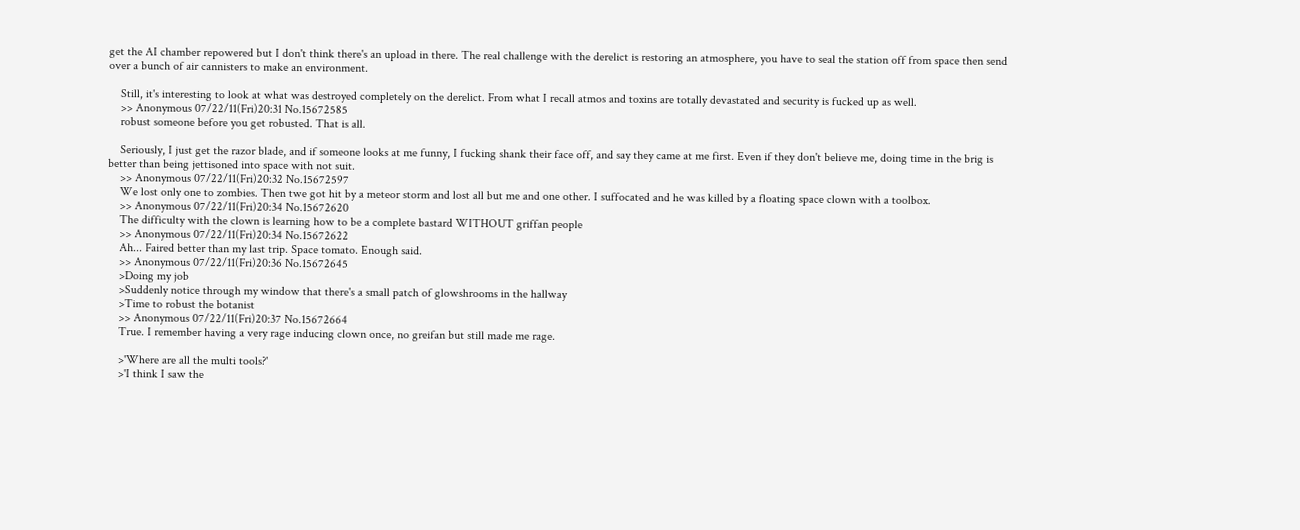get the AI chamber repowered but I don't think there's an upload in there. The real challenge with the derelict is restoring an atmosphere, you have to seal the station off from space then send over a bunch of air cannisters to make an environment.

    Still, it's interesting to look at what was destroyed completely on the derelict. From what I recall atmos and toxins are totally devastated and security is fucked up as well.
    >> Anonymous 07/22/11(Fri)20:31 No.15672585
    robust someone before you get robusted. That is all.

    Seriously, I just get the razor blade, and if someone looks at me funny, I fucking shank their face off, and say they came at me first. Even if they don't believe me, doing time in the brig is better than being jettisoned into space with not suit.
    >> Anonymous 07/22/11(Fri)20:32 No.15672597
    We lost only one to zombies. Then twe got hit by a meteor storm and lost all but me and one other. I suffocated and he was killed by a floating space clown with a toolbox.
    >> Anonymous 07/22/11(Fri)20:34 No.15672620
    The difficulty with the clown is learning how to be a complete bastard WITHOUT griffan people
    >> Anonymous 07/22/11(Fri)20:34 No.15672622
    Ah... Faired better than my last trip. Space tomato. Enough said.
    >> Anonymous 07/22/11(Fri)20:36 No.15672645
    >Doing my job
    >Suddenly notice through my window that there's a small patch of glowshrooms in the hallway
    >Time to robust the botanist
    >> Anonymous 07/22/11(Fri)20:37 No.15672664
    True. I remember having a very rage inducing clown once, no greifan but still made me rage.

    >'Where are all the multi tools?'
    >'I think I saw the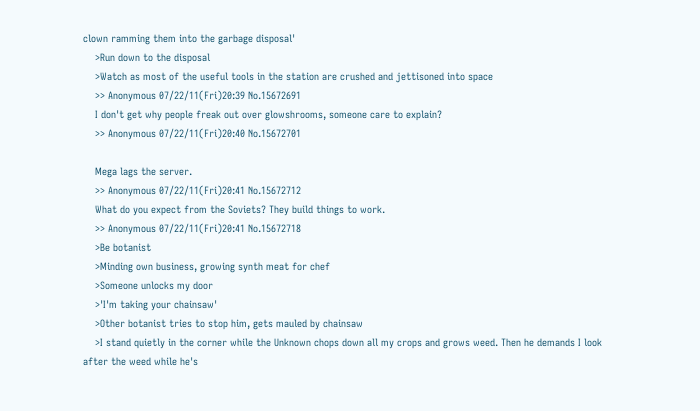clown ramming them into the garbage disposal'
    >Run down to the disposal
    >Watch as most of the useful tools in the station are crushed and jettisoned into space
    >> Anonymous 07/22/11(Fri)20:39 No.15672691
    I don't get why people freak out over glowshrooms, someone care to explain?
    >> Anonymous 07/22/11(Fri)20:40 No.15672701

    Mega lags the server.
    >> Anonymous 07/22/11(Fri)20:41 No.15672712
    What do you expect from the Soviets? They build things to work.
    >> Anonymous 07/22/11(Fri)20:41 No.15672718
    >Be botanist
    >Minding own business, growing synth meat for chef
    >Someone unlocks my door
    >'I'm taking your chainsaw'
    >Other botanist tries to stop him, gets mauled by chainsaw
    >I stand quietly in the corner while the Unknown chops down all my crops and grows weed. Then he demands I look after the weed while he's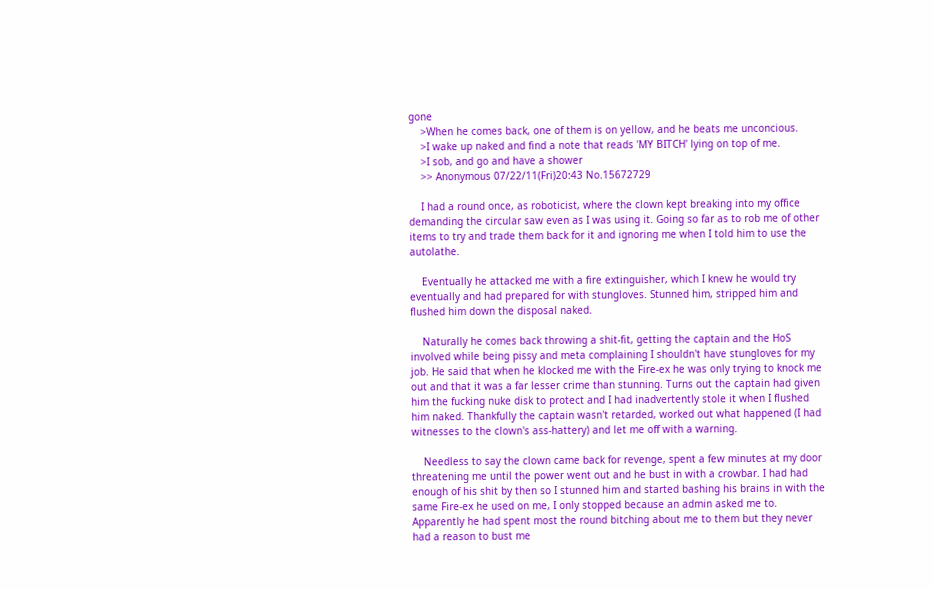gone
    >When he comes back, one of them is on yellow, and he beats me unconcious.
    >I wake up naked and find a note that reads 'MY BITCH' lying on top of me.
    >I sob, and go and have a shower
    >> Anonymous 07/22/11(Fri)20:43 No.15672729

    I had a round once, as roboticist, where the clown kept breaking into my office demanding the circular saw even as I was using it. Going so far as to rob me of other items to try and trade them back for it and ignoring me when I told him to use the autolathe.

    Eventually he attacked me with a fire extinguisher, which I knew he would try eventually and had prepared for with stungloves. Stunned him, stripped him and flushed him down the disposal naked.

    Naturally he comes back throwing a shit-fit, getting the captain and the HoS involved while being pissy and meta complaining I shouldn't have stungloves for my job. He said that when he klocked me with the Fire-ex he was only trying to knock me out and that it was a far lesser crime than stunning. Turns out the captain had given him the fucking nuke disk to protect and I had inadvertently stole it when I flushed him naked. Thankfully the captain wasn't retarded, worked out what happened (I had witnesses to the clown's ass-hattery) and let me off with a warning.

    Needless to say the clown came back for revenge, spent a few minutes at my door threatening me until the power went out and he bust in with a crowbar. I had had enough of his shit by then so I stunned him and started bashing his brains in with the same Fire-ex he used on me, I only stopped because an admin asked me to. Apparently he had spent most the round bitching about me to them but they never had a reason to bust me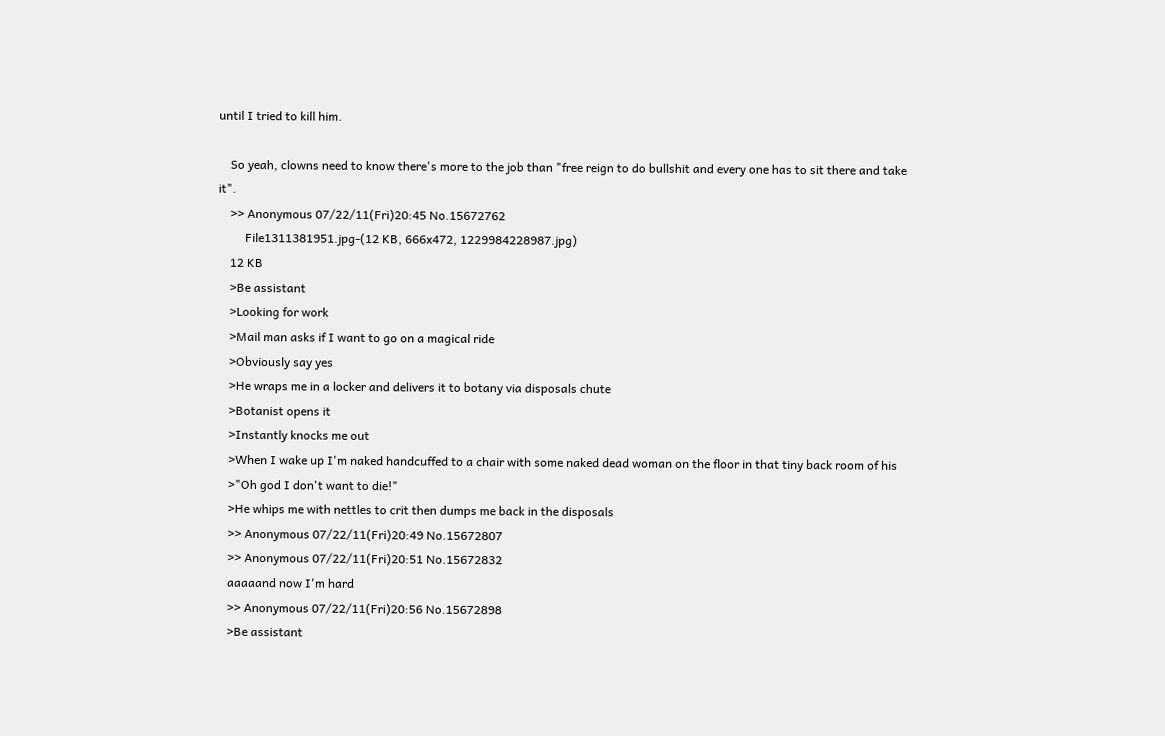until I tried to kill him.

    So yeah, clowns need to know there's more to the job than "free reign to do bullshit and every one has to sit there and take it".
    >> Anonymous 07/22/11(Fri)20:45 No.15672762
         File1311381951.jpg-(12 KB, 666x472, 1229984228987.jpg)
    12 KB
    >Be assistant
    >Looking for work
    >Mail man asks if I want to go on a magical ride
    >Obviously say yes
    >He wraps me in a locker and delivers it to botany via disposals chute
    >Botanist opens it
    >Instantly knocks me out
    >When I wake up I'm naked handcuffed to a chair with some naked dead woman on the floor in that tiny back room of his
    >"Oh god I don't want to die!"
    >He whips me with nettles to crit then dumps me back in the disposals
    >> Anonymous 07/22/11(Fri)20:49 No.15672807
    >> Anonymous 07/22/11(Fri)20:51 No.15672832
    aaaaand now I'm hard
    >> Anonymous 07/22/11(Fri)20:56 No.15672898
    >Be assistant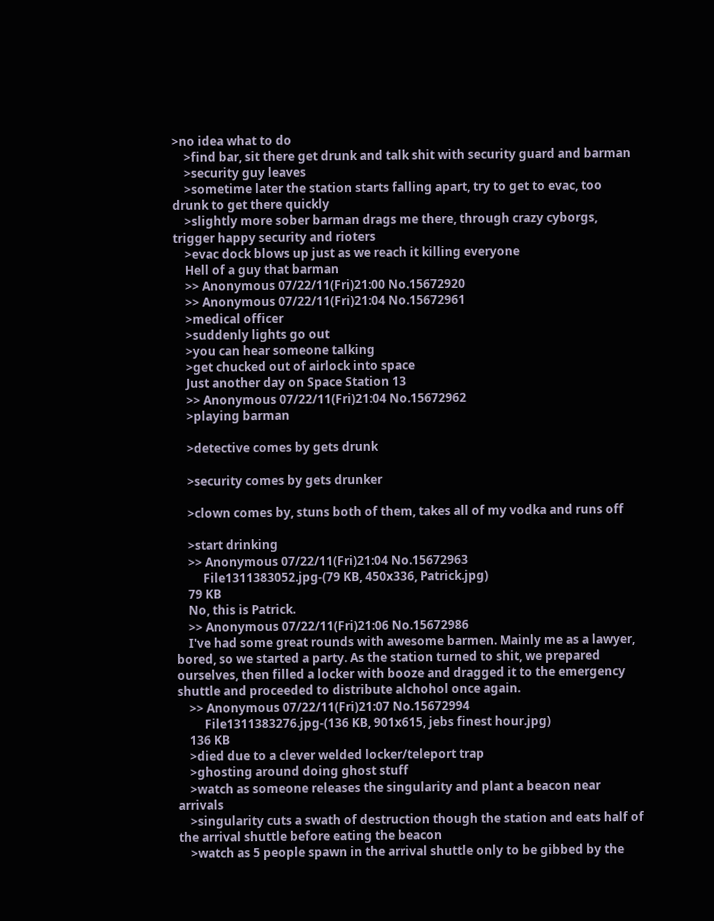>no idea what to do
    >find bar, sit there get drunk and talk shit with security guard and barman
    >security guy leaves
    >sometime later the station starts falling apart, try to get to evac, too drunk to get there quickly
    >slightly more sober barman drags me there, through crazy cyborgs, trigger happy security and rioters
    >evac dock blows up just as we reach it killing everyone
    Hell of a guy that barman
    >> Anonymous 07/22/11(Fri)21:00 No.15672920
    >> Anonymous 07/22/11(Fri)21:04 No.15672961
    >medical officer
    >suddenly lights go out
    >you can hear someone talking
    >get chucked out of airlock into space
    Just another day on Space Station 13
    >> Anonymous 07/22/11(Fri)21:04 No.15672962
    >playing barman

    >detective comes by gets drunk

    >security comes by gets drunker

    >clown comes by, stuns both of them, takes all of my vodka and runs off

    >start drinking
    >> Anonymous 07/22/11(Fri)21:04 No.15672963
         File1311383052.jpg-(79 KB, 450x336, Patrick.jpg)
    79 KB
    No, this is Patrick.
    >> Anonymous 07/22/11(Fri)21:06 No.15672986
    I've had some great rounds with awesome barmen. Mainly me as a lawyer, bored, so we started a party. As the station turned to shit, we prepared ourselves, then filled a locker with booze and dragged it to the emergency shuttle and proceeded to distribute alchohol once again.
    >> Anonymous 07/22/11(Fri)21:07 No.15672994
         File1311383276.jpg-(136 KB, 901x615, jebs finest hour.jpg)
    136 KB
    >died due to a clever welded locker/teleport trap
    >ghosting around doing ghost stuff
    >watch as someone releases the singularity and plant a beacon near arrivals
    >singularity cuts a swath of destruction though the station and eats half of the arrival shuttle before eating the beacon
    >watch as 5 people spawn in the arrival shuttle only to be gibbed by the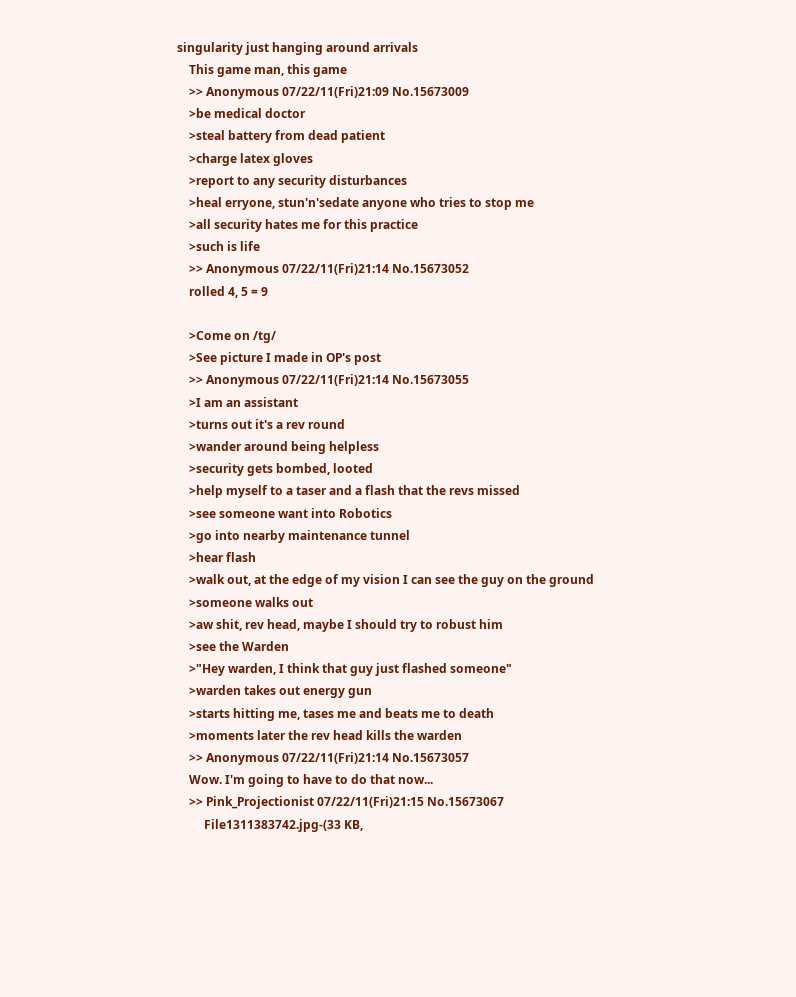singularity just hanging around arrivals
    This game man, this game
    >> Anonymous 07/22/11(Fri)21:09 No.15673009
    >be medical doctor
    >steal battery from dead patient
    >charge latex gloves
    >report to any security disturbances
    >heal erryone, stun'n'sedate anyone who tries to stop me
    >all security hates me for this practice
    >such is life
    >> Anonymous 07/22/11(Fri)21:14 No.15673052
    rolled 4, 5 = 9

    >Come on /tg/
    >See picture I made in OP's post
    >> Anonymous 07/22/11(Fri)21:14 No.15673055
    >I am an assistant
    >turns out it's a rev round
    >wander around being helpless
    >security gets bombed, looted
    >help myself to a taser and a flash that the revs missed
    >see someone want into Robotics
    >go into nearby maintenance tunnel
    >hear flash
    >walk out, at the edge of my vision I can see the guy on the ground
    >someone walks out
    >aw shit, rev head, maybe I should try to robust him
    >see the Warden
    >"Hey warden, I think that guy just flashed someone"
    >warden takes out energy gun
    >starts hitting me, tases me and beats me to death
    >moments later the rev head kills the warden
    >> Anonymous 07/22/11(Fri)21:14 No.15673057
    Wow. I'm going to have to do that now...
    >> Pink_Projectionist 07/22/11(Fri)21:15 No.15673067
         File1311383742.jpg-(33 KB,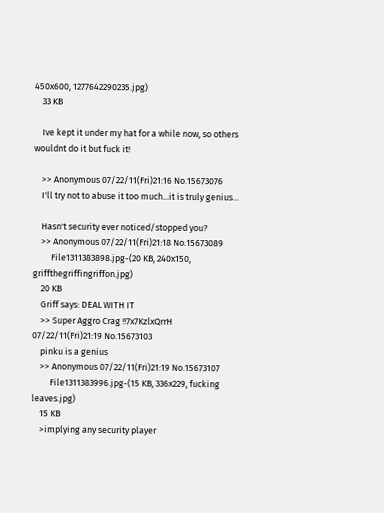450x600, 1277642290235.jpg)
    33 KB

    Ive kept it under my hat for a while now, so others wouldnt do it but fuck it!

    >> Anonymous 07/22/11(Fri)21:16 No.15673076
    I'll try not to abuse it too much...it is truly genius...

    Hasn't security ever noticed/stopped you?
    >> Anonymous 07/22/11(Fri)21:18 No.15673089
         File1311383898.jpg-(20 KB, 240x150, griffthegriffingriffon.jpg)
    20 KB
    Griff says: DEAL WITH IT
    >> Super Aggro Crag !!7x7KzlxQrrH 07/22/11(Fri)21:19 No.15673103
    pinku is a genius
    >> Anonymous 07/22/11(Fri)21:19 No.15673107
         File1311383996.jpg-(15 KB, 336x229, fucking leaves.jpg)
    15 KB
    >implying any security player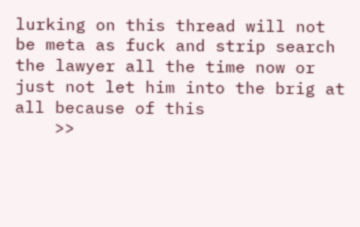lurking on this thread will not be meta as fuck and strip search the lawyer all the time now or just not let him into the brig at all because of this
    >>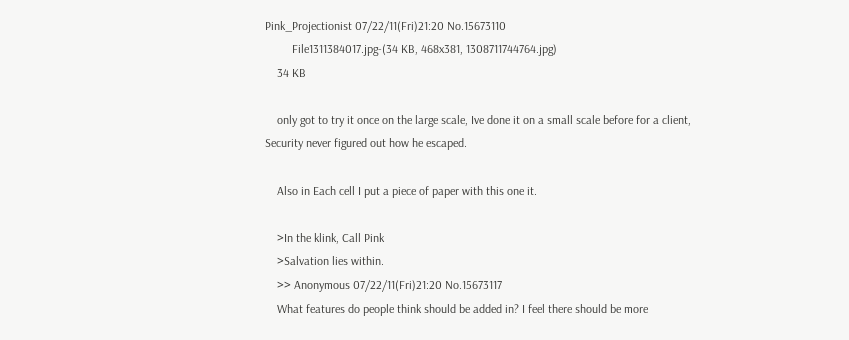Pink_Projectionist 07/22/11(Fri)21:20 No.15673110
         File1311384017.jpg-(34 KB, 468x381, 1308711744764.jpg)
    34 KB

    only got to try it once on the large scale, Ive done it on a small scale before for a client, Security never figured out how he escaped.

    Also in Each cell I put a piece of paper with this one it.

    >In the klink, Call Pink
    >Salvation lies within.
    >> Anonymous 07/22/11(Fri)21:20 No.15673117
    What features do people think should be added in? I feel there should be more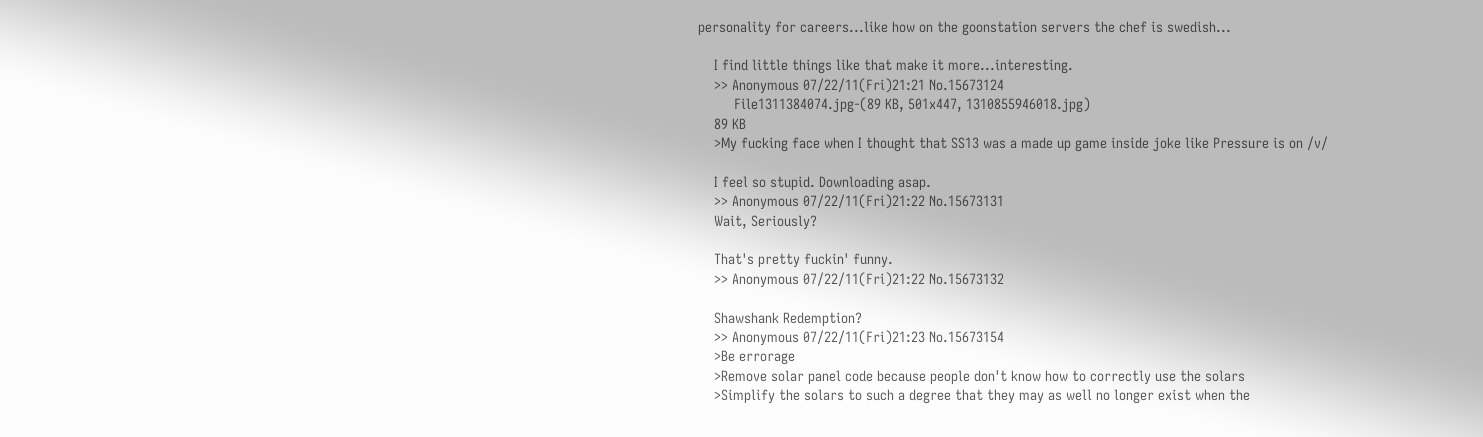personality for careers...like how on the goonstation servers the chef is swedish...

    I find little things like that make it more...interesting.
    >> Anonymous 07/22/11(Fri)21:21 No.15673124
         File1311384074.jpg-(89 KB, 501x447, 1310855946018.jpg)
    89 KB
    >My fucking face when I thought that SS13 was a made up game inside joke like Pressure is on /v/

    I feel so stupid. Downloading asap.
    >> Anonymous 07/22/11(Fri)21:22 No.15673131
    Wait, Seriously?

    That's pretty fuckin' funny.
    >> Anonymous 07/22/11(Fri)21:22 No.15673132

    Shawshank Redemption?
    >> Anonymous 07/22/11(Fri)21:23 No.15673154
    >Be errorage
    >Remove solar panel code because people don't know how to correctly use the solars
    >Simplify the solars to such a degree that they may as well no longer exist when the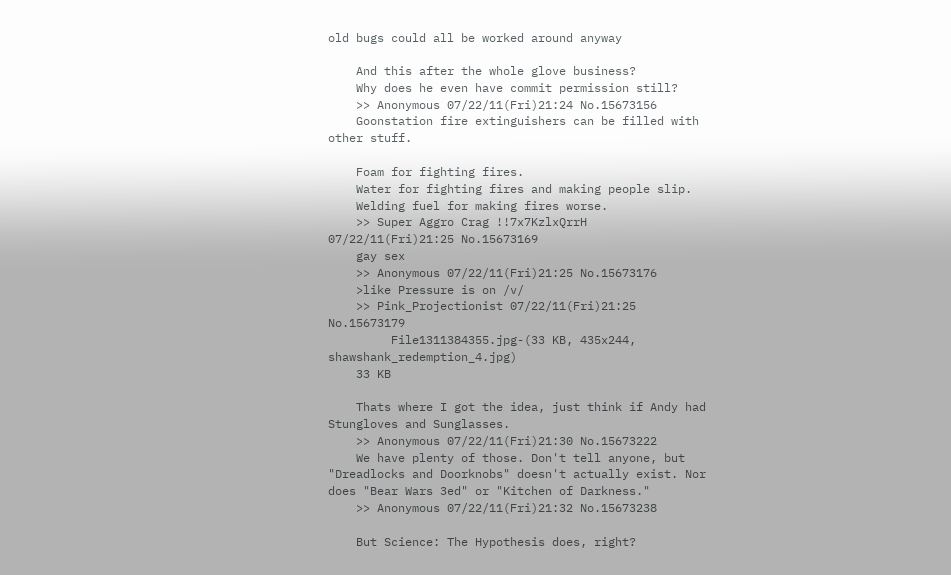old bugs could all be worked around anyway

    And this after the whole glove business?
    Why does he even have commit permission still?
    >> Anonymous 07/22/11(Fri)21:24 No.15673156
    Goonstation fire extinguishers can be filled with other stuff.

    Foam for fighting fires.
    Water for fighting fires and making people slip.
    Welding fuel for making fires worse.
    >> Super Aggro Crag !!7x7KzlxQrrH 07/22/11(Fri)21:25 No.15673169
    gay sex
    >> Anonymous 07/22/11(Fri)21:25 No.15673176
    >like Pressure is on /v/
    >> Pink_Projectionist 07/22/11(Fri)21:25 No.15673179
         File1311384355.jpg-(33 KB, 435x244, shawshank_redemption_4.jpg)
    33 KB

    Thats where I got the idea, just think if Andy had Stungloves and Sunglasses.
    >> Anonymous 07/22/11(Fri)21:30 No.15673222
    We have plenty of those. Don't tell anyone, but "Dreadlocks and Doorknobs" doesn't actually exist. Nor does "Bear Wars 3ed" or "Kitchen of Darkness."
    >> Anonymous 07/22/11(Fri)21:32 No.15673238

    But Science: The Hypothesis does, right?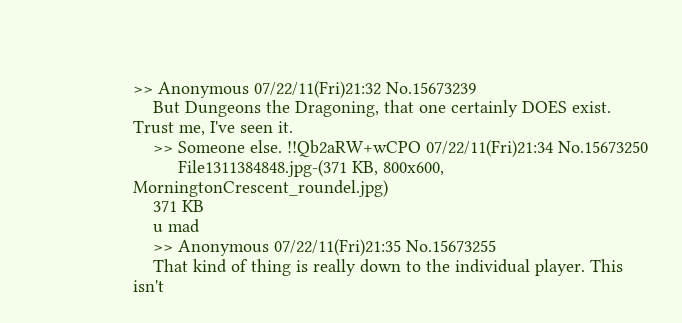>> Anonymous 07/22/11(Fri)21:32 No.15673239
    But Dungeons the Dragoning, that one certainly DOES exist. Trust me, I've seen it.
    >> Someone else. !!Qb2aRW+wCPO 07/22/11(Fri)21:34 No.15673250
         File1311384848.jpg-(371 KB, 800x600, MorningtonCrescent_roundel.jpg)
    371 KB
    u mad
    >> Anonymous 07/22/11(Fri)21:35 No.15673255
    That kind of thing is really down to the individual player. This isn't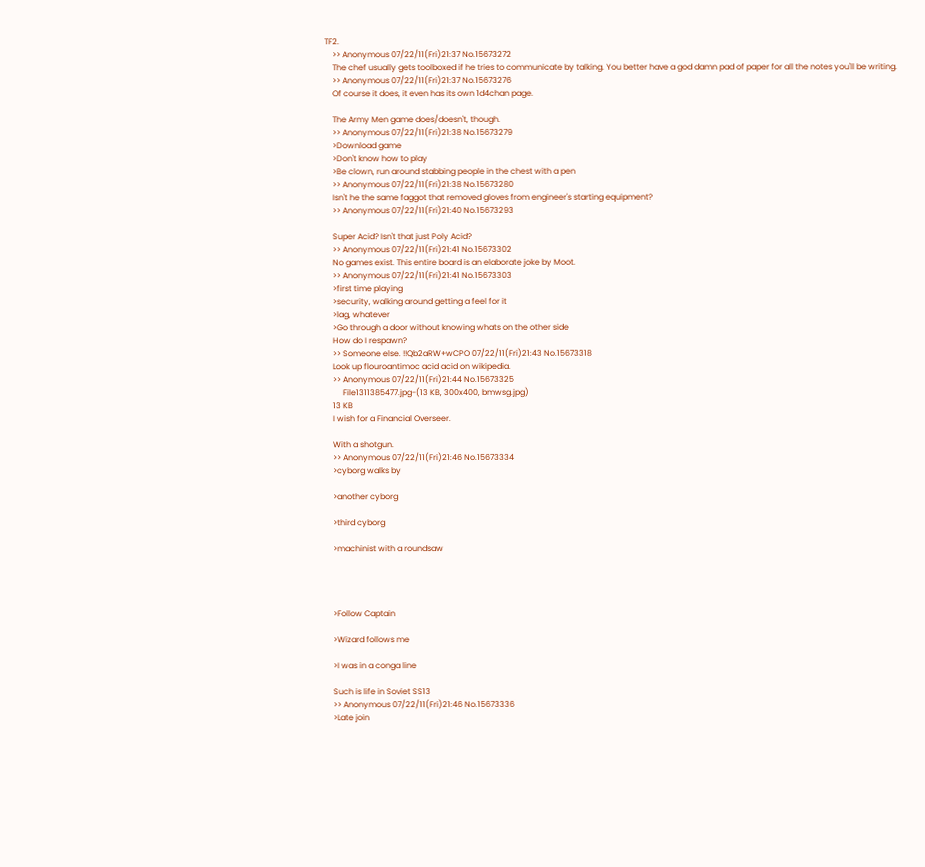TF2.
    >> Anonymous 07/22/11(Fri)21:37 No.15673272
    The chef usually gets toolboxed if he tries to communicate by talking. You better have a god damn pad of paper for all the notes you'll be writing.
    >> Anonymous 07/22/11(Fri)21:37 No.15673276
    Of course it does, it even has its own 1d4chan page.

    The Army Men game does/doesn't, though.
    >> Anonymous 07/22/11(Fri)21:38 No.15673279
    >Download game
    >Don't know how to play
    >Be clown, run around stabbing people in the chest with a pen
    >> Anonymous 07/22/11(Fri)21:38 No.15673280
    Isn't he the same faggot that removed gloves from engineer's starting equipment?
    >> Anonymous 07/22/11(Fri)21:40 No.15673293

    Super Acid? Isn't that just Poly Acid?
    >> Anonymous 07/22/11(Fri)21:41 No.15673302
    No games exist. This entire board is an elaborate joke by Moot.
    >> Anonymous 07/22/11(Fri)21:41 No.15673303
    >first time playing
    >security, walking around getting a feel for it
    >lag, whatever
    >Go through a door without knowing whats on the other side
    How do I respawn?
    >> Someone else. !!Qb2aRW+wCPO 07/22/11(Fri)21:43 No.15673318
    Look up flouroantimoc acid acid on wikipedia.
    >> Anonymous 07/22/11(Fri)21:44 No.15673325
         File1311385477.jpg-(13 KB, 300x400, bmwsg.jpg)
    13 KB
    I wish for a Financial Overseer.

    With a shotgun.
    >> Anonymous 07/22/11(Fri)21:46 No.15673334
    >cyborg walks by

    >another cyborg

    >third cyborg

    >machinist with a roundsaw




    >Follow Captain

    >Wizard follows me

    >I was in a conga line

    Such is life in Soviet SS13
    >> Anonymous 07/22/11(Fri)21:46 No.15673336
    >Late join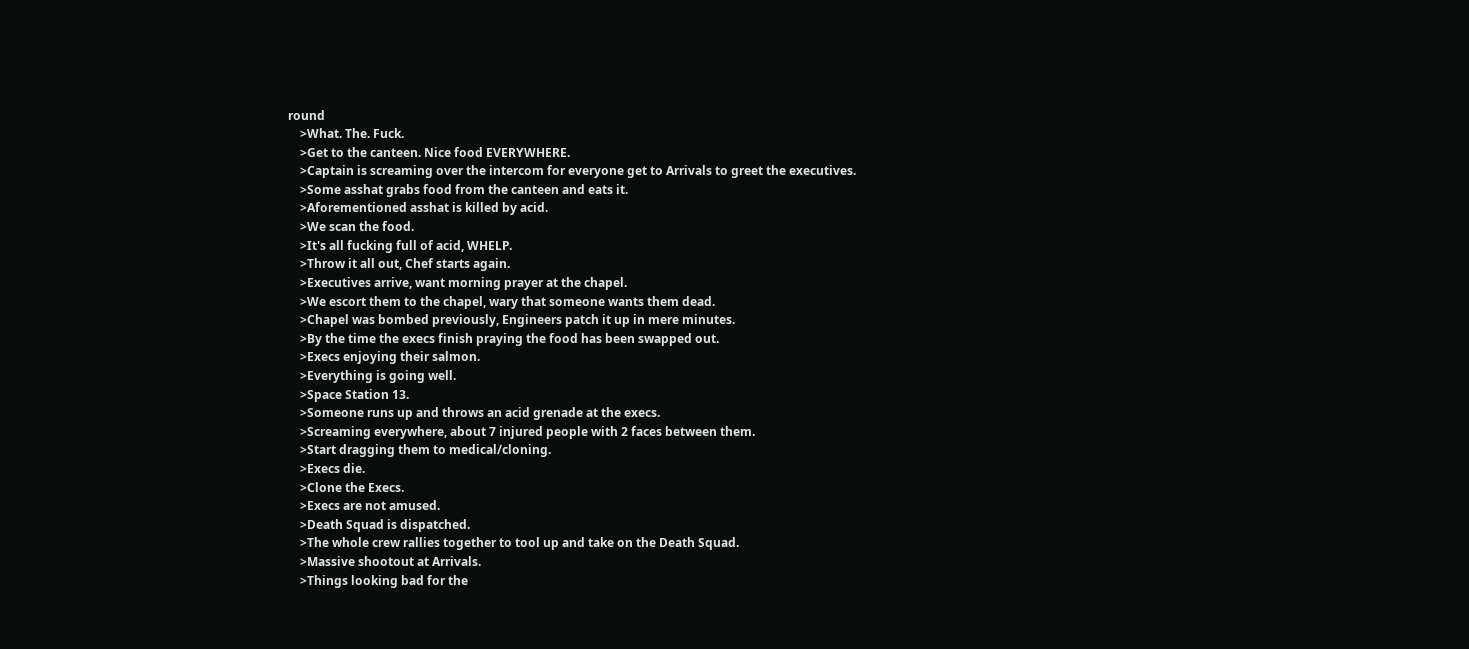round
    >What. The. Fuck.
    >Get to the canteen. Nice food EVERYWHERE.
    >Captain is screaming over the intercom for everyone get to Arrivals to greet the executives.
    >Some asshat grabs food from the canteen and eats it.
    >Aforementioned asshat is killed by acid.
    >We scan the food.
    >It's all fucking full of acid, WHELP.
    >Throw it all out, Chef starts again.
    >Executives arrive, want morning prayer at the chapel.
    >We escort them to the chapel, wary that someone wants them dead.
    >Chapel was bombed previously, Engineers patch it up in mere minutes.
    >By the time the execs finish praying the food has been swapped out.
    >Execs enjoying their salmon.
    >Everything is going well.
    >Space Station 13.
    >Someone runs up and throws an acid grenade at the execs.
    >Screaming everywhere, about 7 injured people with 2 faces between them.
    >Start dragging them to medical/cloning.
    >Execs die.
    >Clone the Execs.
    >Execs are not amused.
    >Death Squad is dispatched.
    >The whole crew rallies together to tool up and take on the Death Squad.
    >Massive shootout at Arrivals.
    >Things looking bad for the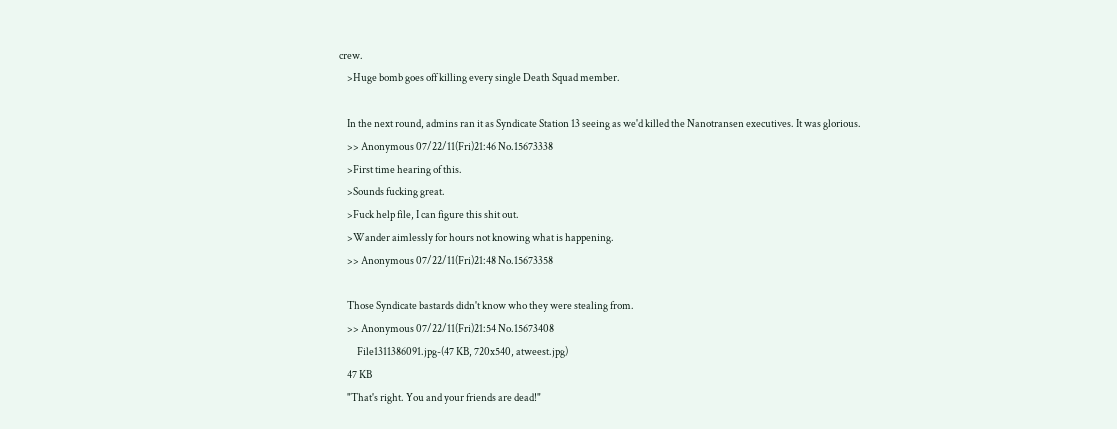crew.
    >Huge bomb goes off killing every single Death Squad member.

    In the next round, admins ran it as Syndicate Station 13 seeing as we'd killed the Nanotransen executives. It was glorious.
    >> Anonymous 07/22/11(Fri)21:46 No.15673338
    >First time hearing of this.
    >Sounds fucking great.
    >Fuck help file, I can figure this shit out.
    >Wander aimlessly for hours not knowing what is happening.
    >> Anonymous 07/22/11(Fri)21:48 No.15673358

    Those Syndicate bastards didn't know who they were stealing from.
    >> Anonymous 07/22/11(Fri)21:54 No.15673408
         File1311386091.jpg-(47 KB, 720x540, atweest.jpg)
    47 KB
    "That's right. You and your friends are dead!"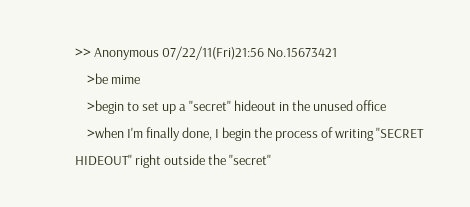>> Anonymous 07/22/11(Fri)21:56 No.15673421
    >be mime
    >begin to set up a "secret" hideout in the unused office
    >when I'm finally done, I begin the process of writing "SECRET HIDEOUT" right outside the "secret"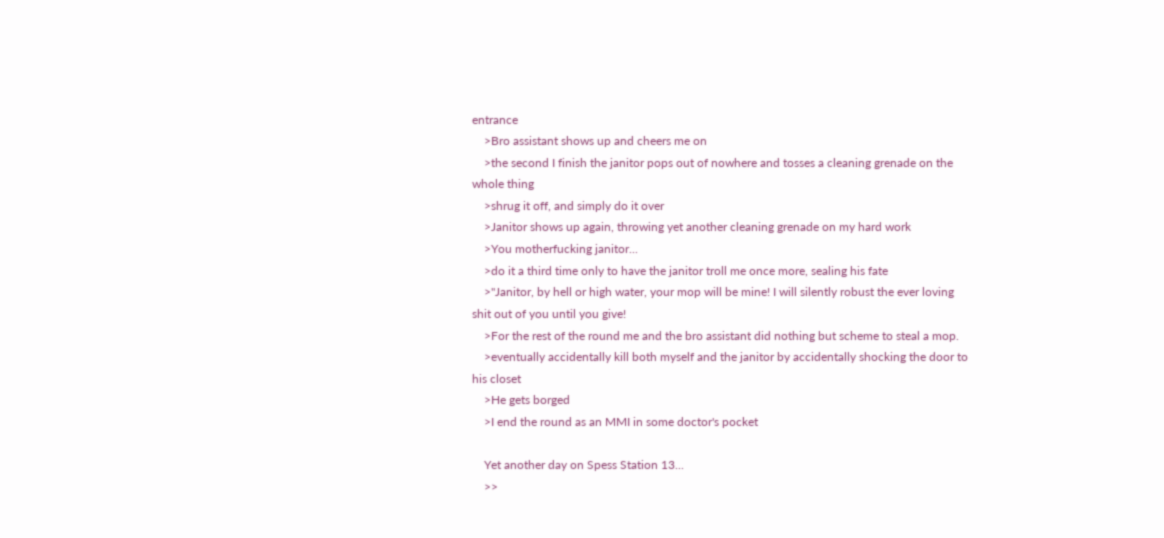entrance
    >Bro assistant shows up and cheers me on
    >the second I finish the janitor pops out of nowhere and tosses a cleaning grenade on the whole thing
    >shrug it off, and simply do it over
    >Janitor shows up again, throwing yet another cleaning grenade on my hard work
    >You motherfucking janitor...
    >do it a third time only to have the janitor troll me once more, sealing his fate
    >"Janitor, by hell or high water, your mop will be mine! I will silently robust the ever loving shit out of you until you give!
    >For the rest of the round me and the bro assistant did nothing but scheme to steal a mop.
    >eventually accidentally kill both myself and the janitor by accidentally shocking the door to his closet
    >He gets borged
    >I end the round as an MMI in some doctor's pocket

    Yet another day on Spess Station 13...
    >>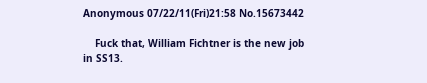Anonymous 07/22/11(Fri)21:58 No.15673442

    Fuck that, William Fichtner is the new job in SS13.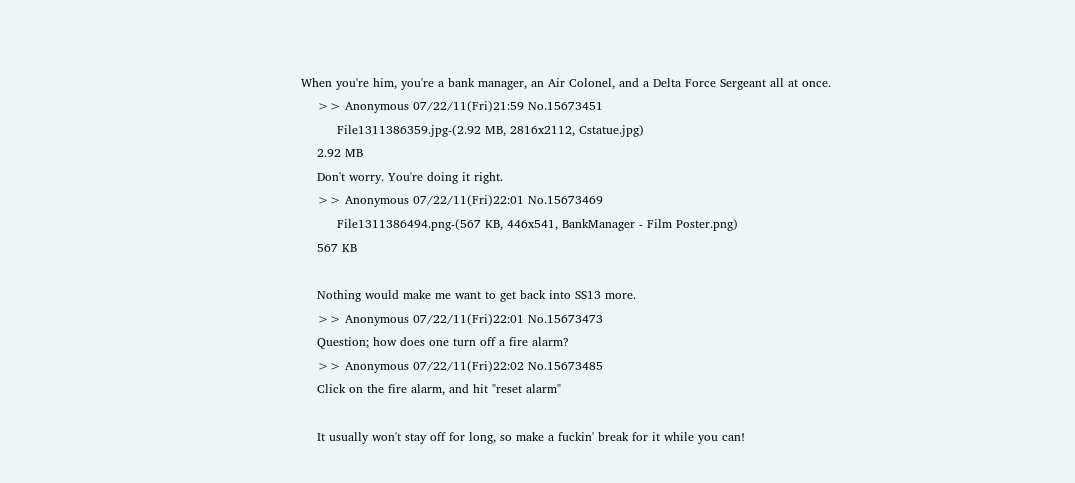When you're him, you're a bank manager, an Air Colonel, and a Delta Force Sergeant all at once.
    >> Anonymous 07/22/11(Fri)21:59 No.15673451
         File1311386359.jpg-(2.92 MB, 2816x2112, Cstatue.jpg)
    2.92 MB
    Don't worry. You're doing it right.
    >> Anonymous 07/22/11(Fri)22:01 No.15673469
         File1311386494.png-(567 KB, 446x541, BankManager - Film Poster.png)
    567 KB

    Nothing would make me want to get back into SS13 more.
    >> Anonymous 07/22/11(Fri)22:01 No.15673473
    Question; how does one turn off a fire alarm?
    >> Anonymous 07/22/11(Fri)22:02 No.15673485
    Click on the fire alarm, and hit "reset alarm"

    It usually won't stay off for long, so make a fuckin' break for it while you can!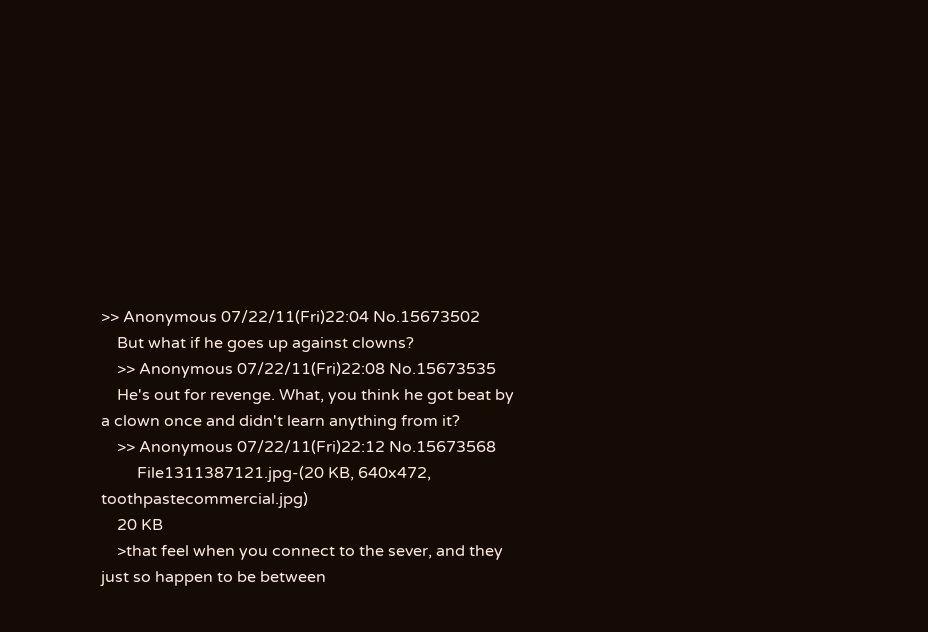>> Anonymous 07/22/11(Fri)22:04 No.15673502
    But what if he goes up against clowns?
    >> Anonymous 07/22/11(Fri)22:08 No.15673535
    He's out for revenge. What, you think he got beat by a clown once and didn't learn anything from it?
    >> Anonymous 07/22/11(Fri)22:12 No.15673568
         File1311387121.jpg-(20 KB, 640x472, toothpastecommercial.jpg)
    20 KB
    >that feel when you connect to the sever, and they just so happen to be between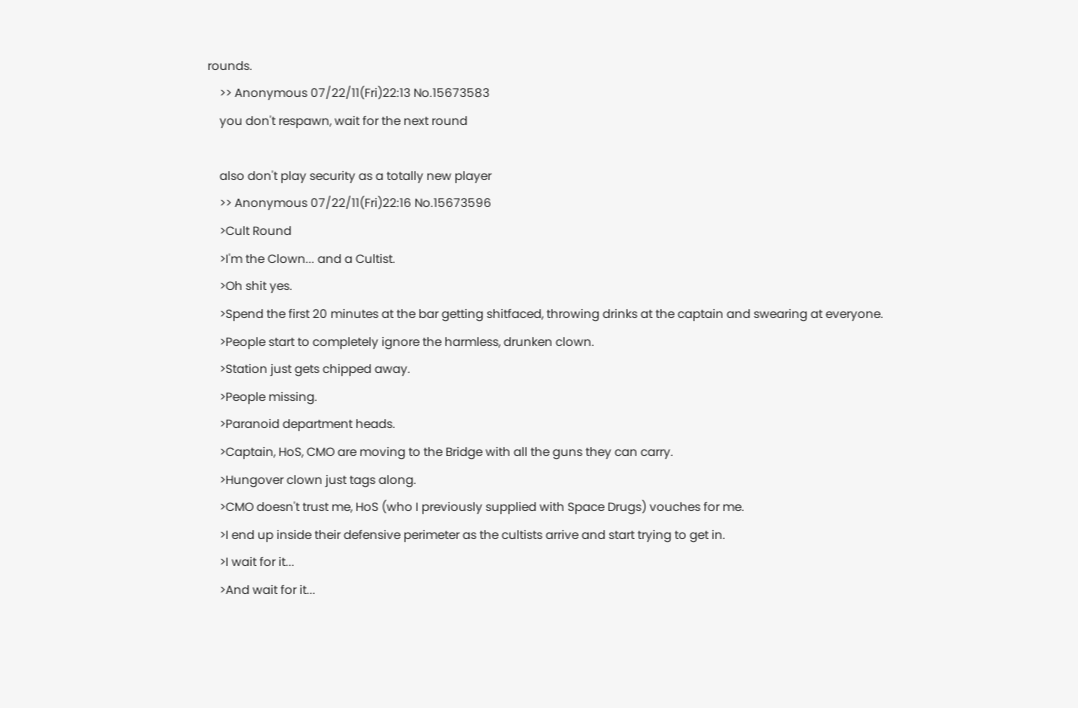rounds.
    >> Anonymous 07/22/11(Fri)22:13 No.15673583
    you don't respawn, wait for the next round

    also don't play security as a totally new player
    >> Anonymous 07/22/11(Fri)22:16 No.15673596
    >Cult Round
    >I'm the Clown... and a Cultist.
    >Oh shit yes.
    >Spend the first 20 minutes at the bar getting shitfaced, throwing drinks at the captain and swearing at everyone.
    >People start to completely ignore the harmless, drunken clown.
    >Station just gets chipped away.
    >People missing.
    >Paranoid department heads.
    >Captain, HoS, CMO are moving to the Bridge with all the guns they can carry.
    >Hungover clown just tags along.
    >CMO doesn't trust me, HoS (who I previously supplied with Space Drugs) vouches for me.
    >I end up inside their defensive perimeter as the cultists arrive and start trying to get in.
    >I wait for it...
    >And wait for it...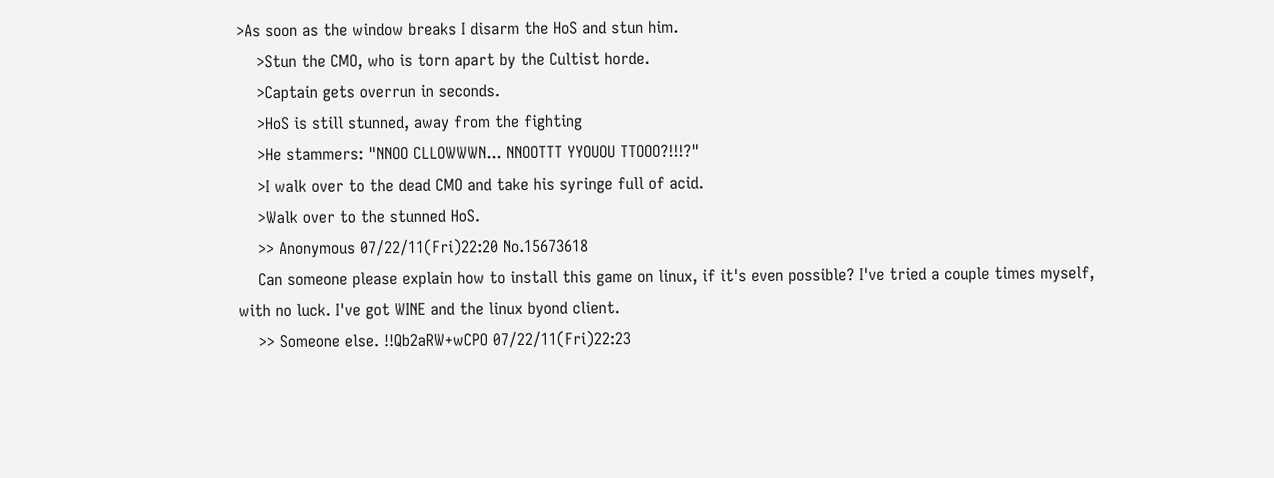>As soon as the window breaks I disarm the HoS and stun him.
    >Stun the CMO, who is torn apart by the Cultist horde.
    >Captain gets overrun in seconds.
    >HoS is still stunned, away from the fighting
    >He stammers: "NNOO CLLOWWWN... NNOOTTT YYOUOU TTOOO?!!!?"
    >I walk over to the dead CMO and take his syringe full of acid.
    >Walk over to the stunned HoS.
    >> Anonymous 07/22/11(Fri)22:20 No.15673618
    Can someone please explain how to install this game on linux, if it's even possible? I've tried a couple times myself, with no luck. I've got WINE and the linux byond client.
    >> Someone else. !!Qb2aRW+wCPO 07/22/11(Fri)22:23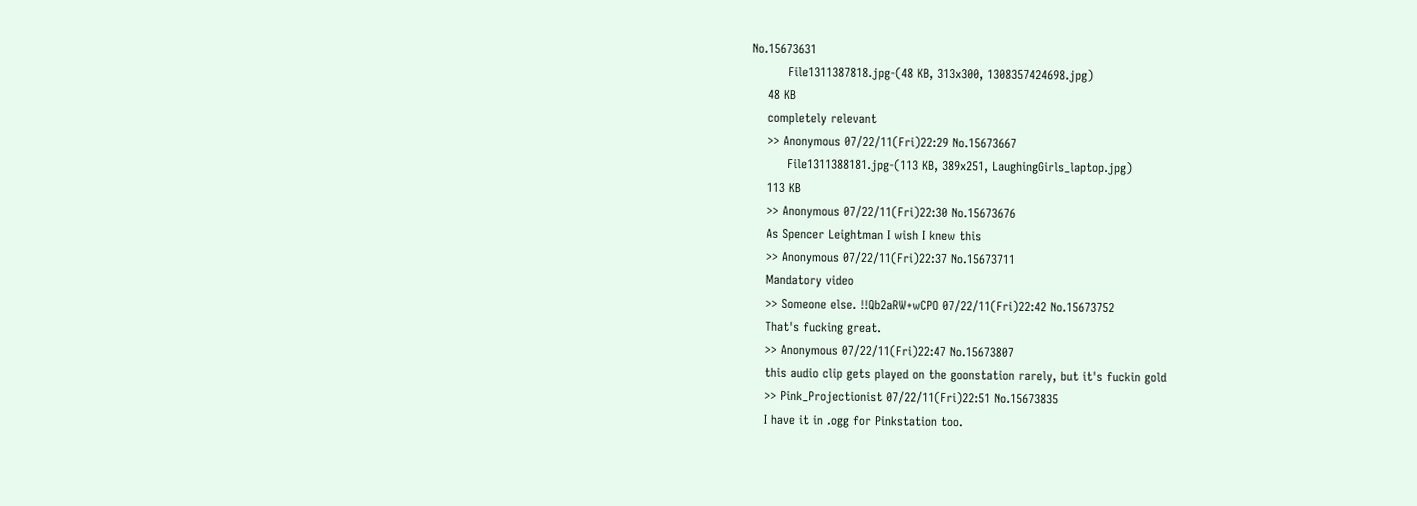No.15673631
         File1311387818.jpg-(48 KB, 313x300, 1308357424698.jpg)
    48 KB
    completely relevant
    >> Anonymous 07/22/11(Fri)22:29 No.15673667
         File1311388181.jpg-(113 KB, 389x251, LaughingGirls_laptop.jpg)
    113 KB
    >> Anonymous 07/22/11(Fri)22:30 No.15673676
    As Spencer Leightman I wish I knew this
    >> Anonymous 07/22/11(Fri)22:37 No.15673711
    Mandatory video
    >> Someone else. !!Qb2aRW+wCPO 07/22/11(Fri)22:42 No.15673752
    That's fucking great.
    >> Anonymous 07/22/11(Fri)22:47 No.15673807
    this audio clip gets played on the goonstation rarely, but it's fuckin gold
    >> Pink_Projectionist 07/22/11(Fri)22:51 No.15673835
    I have it in .ogg for Pinkstation too.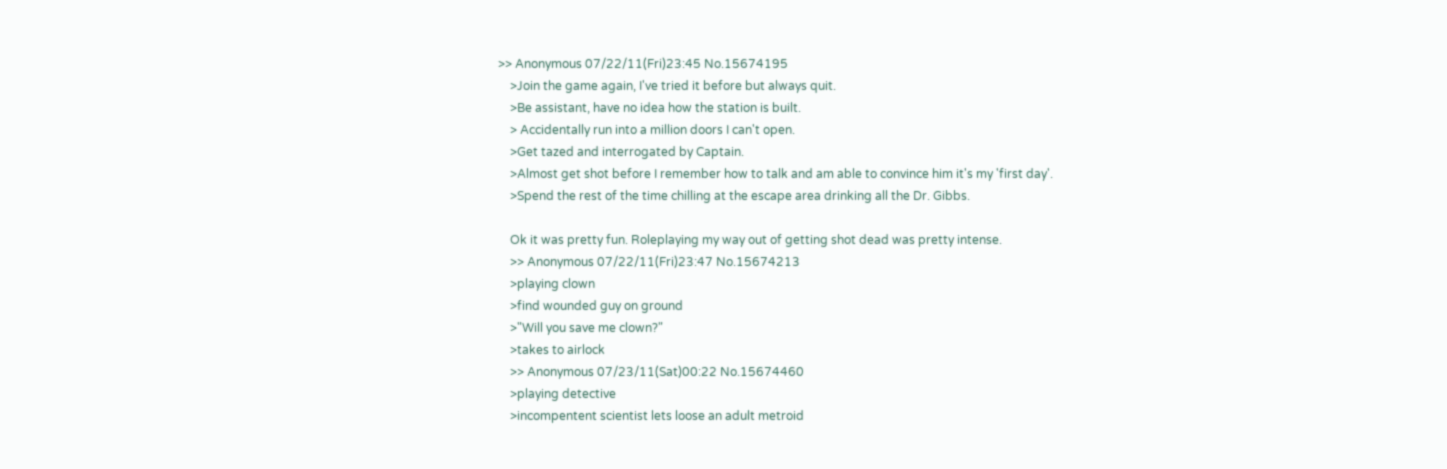>> Anonymous 07/22/11(Fri)23:45 No.15674195
    >Join the game again, I've tried it before but always quit.
    >Be assistant, have no idea how the station is built.
    > Accidentally run into a million doors I can't open.
    >Get tazed and interrogated by Captain.
    >Almost get shot before I remember how to talk and am able to convince him it's my 'first day'.
    >Spend the rest of the time chilling at the escape area drinking all the Dr. Gibbs.

    Ok it was pretty fun. Roleplaying my way out of getting shot dead was pretty intense.
    >> Anonymous 07/22/11(Fri)23:47 No.15674213
    >playing clown
    >find wounded guy on ground
    >"Will you save me clown?"
    >takes to airlock
    >> Anonymous 07/23/11(Sat)00:22 No.15674460
    >playing detective
    >incompentent scientist lets loose an adult metroid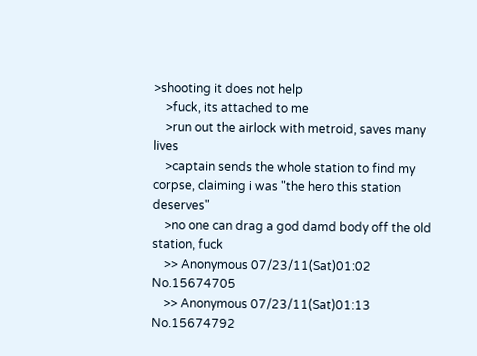>shooting it does not help
    >fuck, its attached to me
    >run out the airlock with metroid, saves many lives
    >captain sends the whole station to find my corpse, claiming i was "the hero this station deserves"
    >no one can drag a god damd body off the old station, fuck
    >> Anonymous 07/23/11(Sat)01:02 No.15674705
    >> Anonymous 07/23/11(Sat)01:13 No.15674792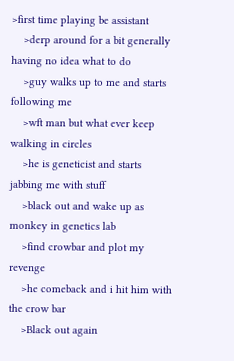>first time playing be assistant
    >derp around for a bit generally having no idea what to do
    >guy walks up to me and starts following me
    >wft man but what ever keep walking in circles
    >he is geneticist and starts jabbing me with stuff
    >black out and wake up as monkey in genetics lab
    >find crowbar and plot my revenge
    >he comeback and i hit him with the crow bar
    >Black out again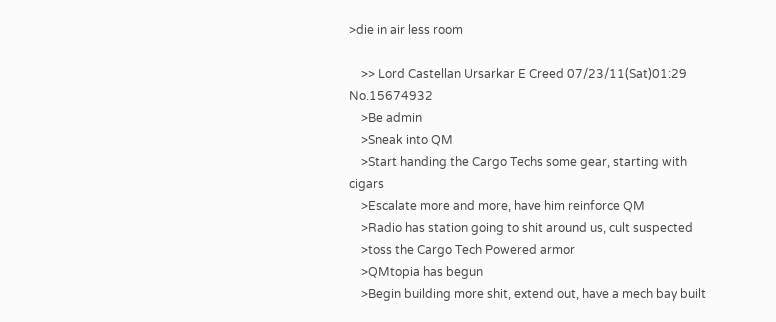>die in air less room

    >> Lord Castellan Ursarkar E Creed 07/23/11(Sat)01:29 No.15674932
    >Be admin
    >Sneak into QM
    >Start handing the Cargo Techs some gear, starting with cigars
    >Escalate more and more, have him reinforce QM
    >Radio has station going to shit around us, cult suspected
    >toss the Cargo Tech Powered armor
    >QMtopia has begun
    >Begin building more shit, extend out, have a mech bay built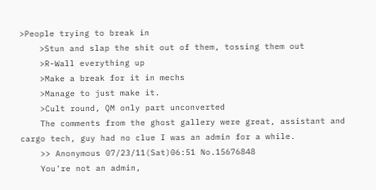>People trying to break in
    >Stun and slap the shit out of them, tossing them out
    >R-Wall everything up
    >Make a break for it in mechs
    >Manage to just make it.
    >Cult round, QM only part unconverted
    The comments from the ghost gallery were great, assistant and cargo tech, guy had no clue I was an admin for a while.
    >> Anonymous 07/23/11(Sat)06:51 No.15676848
    You're not an admin,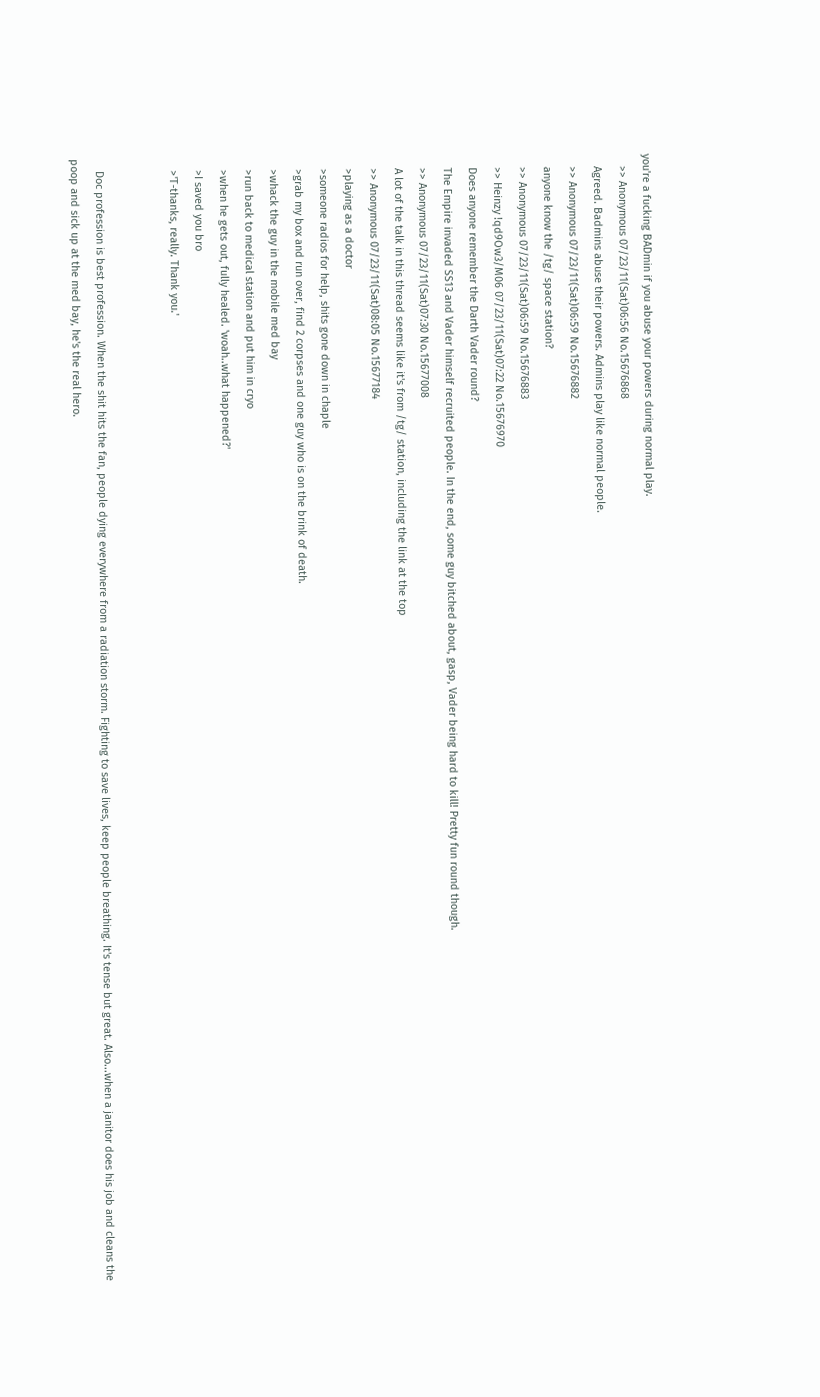you're a fucking BADmin if you abuse your powers during normal play.
    >> Anonymous 07/23/11(Sat)06:56 No.15676868
    Agreed. Badmins abuse their powers. Admins play like normal people.
    >> Anonymous 07/23/11(Sat)06:59 No.15676882
    anyone know the /tg/ space station?
    >> Anonymous 07/23/11(Sat)06:59 No.15676883
    >> Heinzy !qd9Ow3/M06 07/23/11(Sat)07:22 No.15676970
    Does anyone remember the Darth Vader round?
    The Empire invaded SS13 and Vader himself recruited people. In the end, some guy bitched about, gasp, Vader being hard to kill! Pretty fun round though.
    >> Anonymous 07/23/11(Sat)07:30 No.15677008
    A lot of the talk in this thread seems like it's from /tg/ station, including the link at the top
    >> Anonymous 07/23/11(Sat)08:05 No.15677184
    >playing as a doctor
    >someone radios for help, shits gone down in chaple
    >grab my box and run over, find 2 corpses and one guy who is on the brink of death.
    >whack the guy in the mobile med bay
    >run back to medical station and put him in cryo
    >when he gets out, fully healed. 'woah..what happened?'
    >I saved you bro
    >'T-thanks, really. Thank you.'


    Doc profession is best profession. When the shit hits the fan, people dying everywhere from a radiation storm. Fighting to save lives, keep people breathing. It's tense but great. Also...when a janitor does his job and cleans the poop and sick up at the med bay, he's the real hero.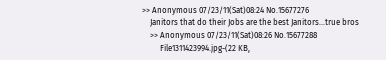>> Anonymous 07/23/11(Sat)08:24 No.15677276
    Janitors that do their Jobs are the best Janitors...true bros
    >> Anonymous 07/23/11(Sat)08:26 No.15677288
         File1311423994.jpg-(22 KB,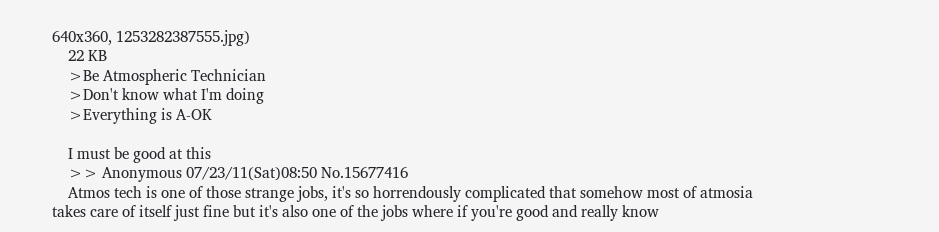640x360, 1253282387555.jpg)
    22 KB
    >Be Atmospheric Technician
    >Don't know what I'm doing
    >Everything is A-OK

    I must be good at this
    >> Anonymous 07/23/11(Sat)08:50 No.15677416
    Atmos tech is one of those strange jobs, it's so horrendously complicated that somehow most of atmosia takes care of itself just fine but it's also one of the jobs where if you're good and really know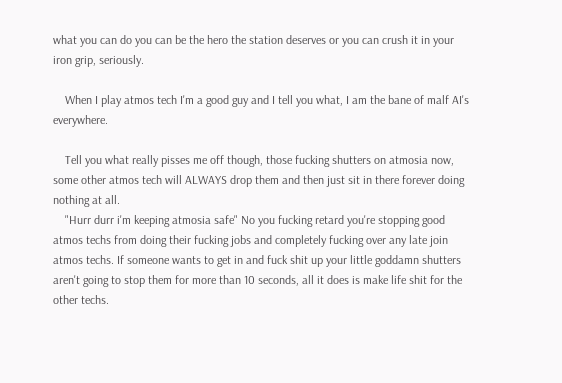what you can do you can be the hero the station deserves or you can crush it in your iron grip, seriously.

    When I play atmos tech I'm a good guy and I tell you what, I am the bane of malf AI's everywhere.

    Tell you what really pisses me off though, those fucking shutters on atmosia now, some other atmos tech will ALWAYS drop them and then just sit in there forever doing nothing at all.
    "Hurr durr i'm keeping atmosia safe" No you fucking retard you're stopping good atmos techs from doing their fucking jobs and completely fucking over any late join atmos techs. If someone wants to get in and fuck shit up your little goddamn shutters aren't going to stop them for more than 10 seconds, all it does is make life shit for the other techs.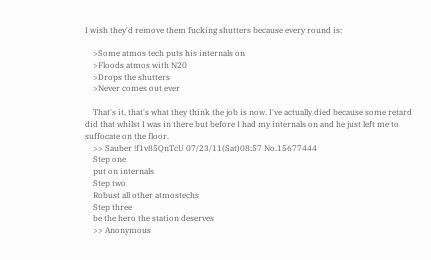I wish they'd remove them fucking shutters because every round is:

    >Some atmos tech puts his internals on
    >Floods atmos with N20
    >Drops the shutters
    >Never comes out ever

    That's it, that's what they think the job is now. I've actually died because some retard did that whilst I was in there but before I had my internals on and he just left me to suffocate on the floor.
    >> Sauber !f1v85QnTcU 07/23/11(Sat)08:57 No.15677444
    Step one
    put on internals
    Step two
    Robust all other atmostechs
    Step three
    be the hero the station deserves
    >> Anonymous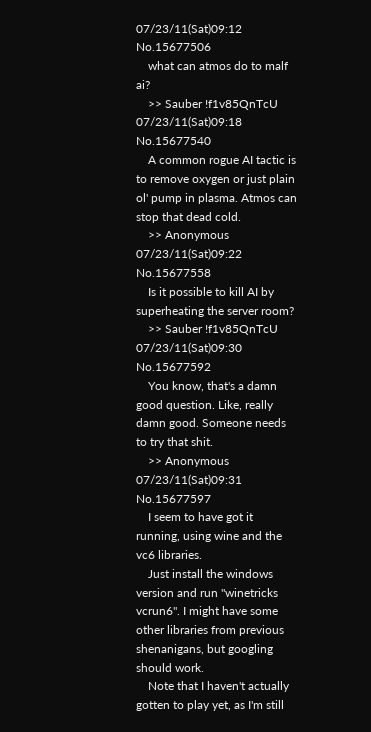07/23/11(Sat)09:12 No.15677506
    what can atmos do to malf ai?
    >> Sauber !f1v85QnTcU 07/23/11(Sat)09:18 No.15677540
    A common rogue AI tactic is to remove oxygen or just plain ol' pump in plasma. Atmos can stop that dead cold.
    >> Anonymous 07/23/11(Sat)09:22 No.15677558
    Is it possible to kill AI by superheating the server room?
    >> Sauber !f1v85QnTcU 07/23/11(Sat)09:30 No.15677592
    You know, that's a damn good question. Like, really damn good. Someone needs to try that shit.
    >> Anonymous 07/23/11(Sat)09:31 No.15677597
    I seem to have got it running, using wine and the vc6 libraries.
    Just install the windows version and run "winetricks vcrun6". I might have some other libraries from previous shenanigans, but googling should work.
    Note that I haven't actually gotten to play yet, as I'm still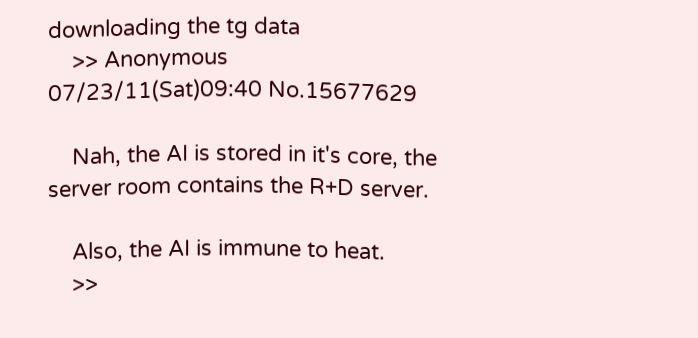downloading the tg data
    >> Anonymous 07/23/11(Sat)09:40 No.15677629

    Nah, the AI is stored in it's core, the server room contains the R+D server.

    Also, the AI is immune to heat.
    >>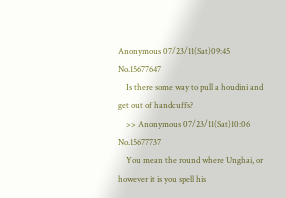Anonymous 07/23/11(Sat)09:45 No.15677647
    Is there some way to pull a houdini and get out of handcuffs?
    >> Anonymous 07/23/11(Sat)10:06 No.15677737
    You mean the round where Unghai, or however it is you spell his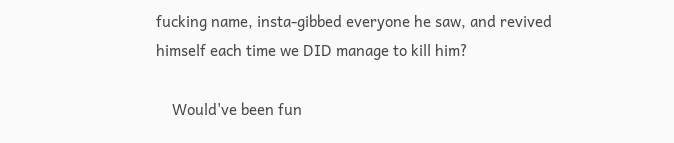fucking name, insta-gibbed everyone he saw, and revived himself each time we DID manage to kill him?

    Would've been fun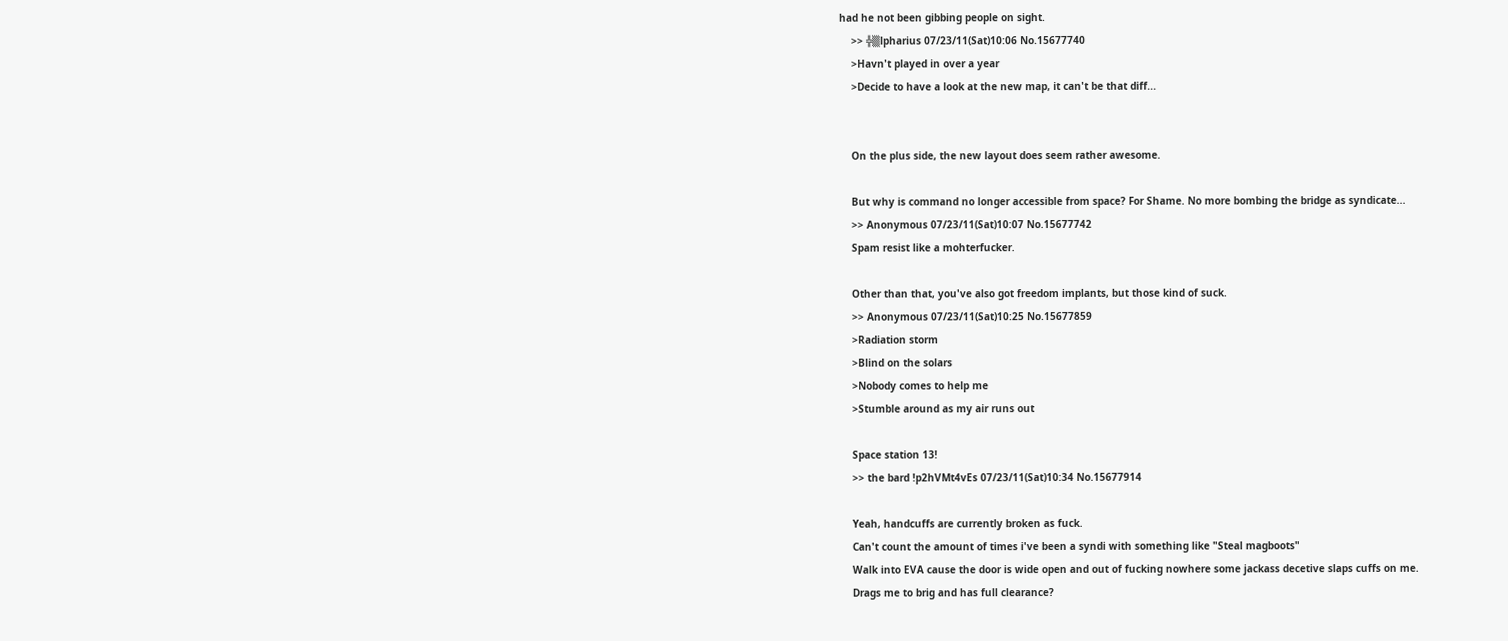had he not been gibbing people on sight.
    >> ╬▒lpharius 07/23/11(Sat)10:06 No.15677740
    >Havn't played in over a year
    >Decide to have a look at the new map, it can't be that diff...


    On the plus side, the new layout does seem rather awesome.

    But why is command no longer accessible from space? For Shame. No more bombing the bridge as syndicate...
    >> Anonymous 07/23/11(Sat)10:07 No.15677742
    Spam resist like a mohterfucker.

    Other than that, you've also got freedom implants, but those kind of suck.
    >> Anonymous 07/23/11(Sat)10:25 No.15677859
    >Radiation storm
    >Blind on the solars
    >Nobody comes to help me
    >Stumble around as my air runs out

    Space station 13!
    >> the bard !p2hVMt4vEs 07/23/11(Sat)10:34 No.15677914

    Yeah, handcuffs are currently broken as fuck.
    Can't count the amount of times i've been a syndi with something like "Steal magboots"
    Walk into EVA cause the door is wide open and out of fucking nowhere some jackass decetive slaps cuffs on me.
    Drags me to brig and has full clearance?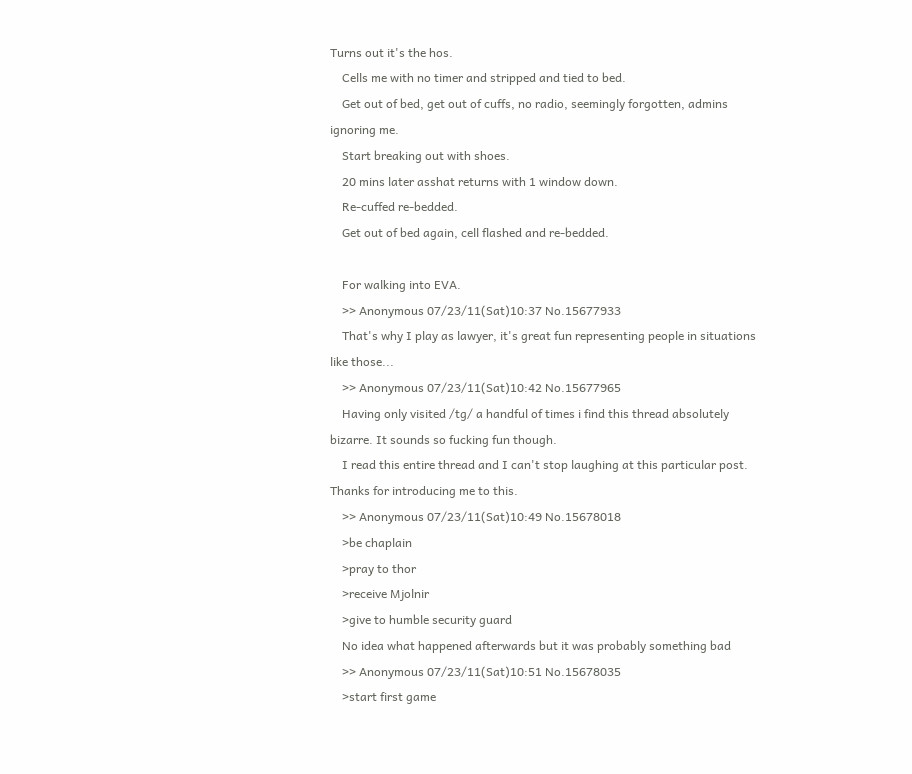Turns out it's the hos.
    Cells me with no timer and stripped and tied to bed.
    Get out of bed, get out of cuffs, no radio, seemingly forgotten, admins ignoring me.
    Start breaking out with shoes.
    20 mins later asshat returns with 1 window down.
    Re-cuffed re-bedded.
    Get out of bed again, cell flashed and re-bedded.

    For walking into EVA.
    >> Anonymous 07/23/11(Sat)10:37 No.15677933
    That's why I play as lawyer, it's great fun representing people in situations like those...
    >> Anonymous 07/23/11(Sat)10:42 No.15677965
    Having only visited /tg/ a handful of times i find this thread absolutely bizarre. It sounds so fucking fun though.
    I read this entire thread and I can't stop laughing at this particular post. Thanks for introducing me to this.
    >> Anonymous 07/23/11(Sat)10:49 No.15678018
    >be chaplain
    >pray to thor
    >receive Mjolnir
    >give to humble security guard
    No idea what happened afterwards but it was probably something bad
    >> Anonymous 07/23/11(Sat)10:51 No.15678035
    >start first game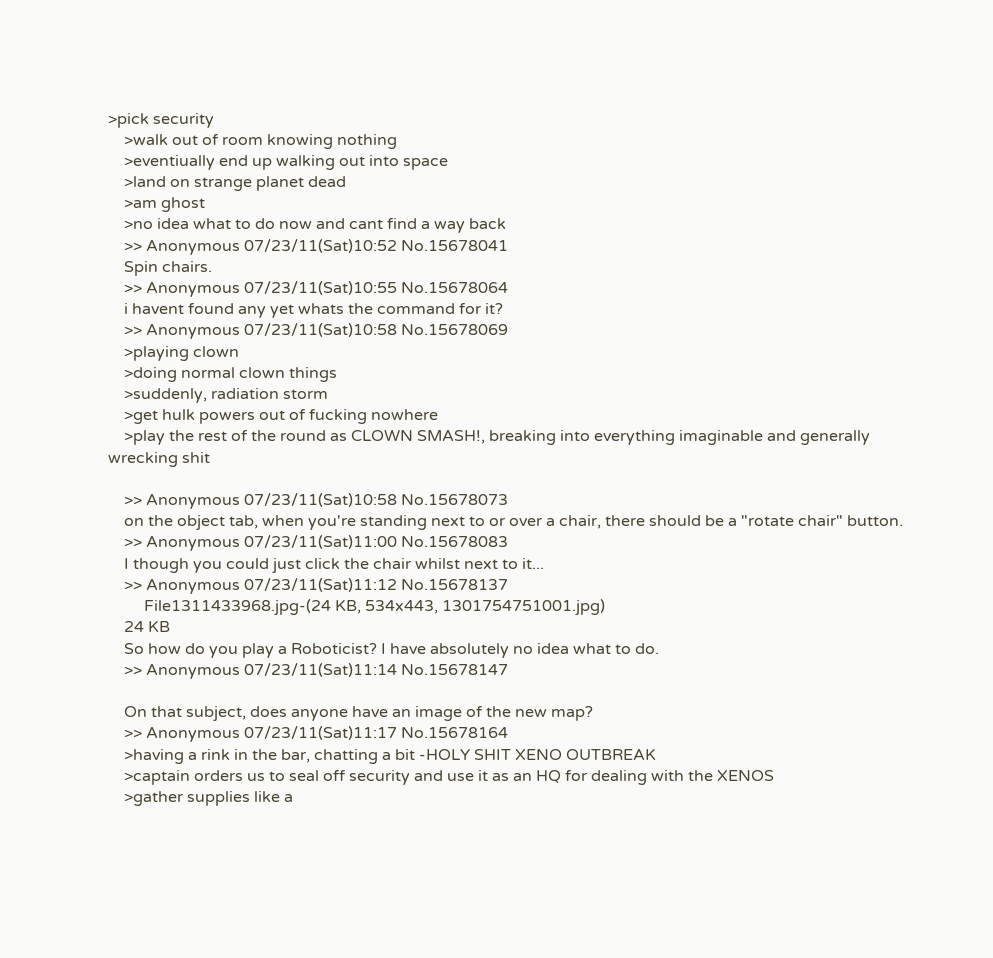>pick security
    >walk out of room knowing nothing
    >eventiually end up walking out into space
    >land on strange planet dead
    >am ghost
    >no idea what to do now and cant find a way back
    >> Anonymous 07/23/11(Sat)10:52 No.15678041
    Spin chairs.
    >> Anonymous 07/23/11(Sat)10:55 No.15678064
    i havent found any yet whats the command for it?
    >> Anonymous 07/23/11(Sat)10:58 No.15678069
    >playing clown
    >doing normal clown things
    >suddenly, radiation storm
    >get hulk powers out of fucking nowhere
    >play the rest of the round as CLOWN SMASH!, breaking into everything imaginable and generally wrecking shit

    >> Anonymous 07/23/11(Sat)10:58 No.15678073
    on the object tab, when you're standing next to or over a chair, there should be a "rotate chair" button.
    >> Anonymous 07/23/11(Sat)11:00 No.15678083
    I though you could just click the chair whilst next to it...
    >> Anonymous 07/23/11(Sat)11:12 No.15678137
         File1311433968.jpg-(24 KB, 534x443, 1301754751001.jpg)
    24 KB
    So how do you play a Roboticist? I have absolutely no idea what to do.
    >> Anonymous 07/23/11(Sat)11:14 No.15678147

    On that subject, does anyone have an image of the new map?
    >> Anonymous 07/23/11(Sat)11:17 No.15678164
    >having a rink in the bar, chatting a bit -HOLY SHIT XENO OUTBREAK
    >captain orders us to seal off security and use it as an HQ for dealing with the XENOS
    >gather supplies like a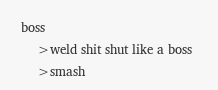boss
    >weld shit shut like a boss
    >smash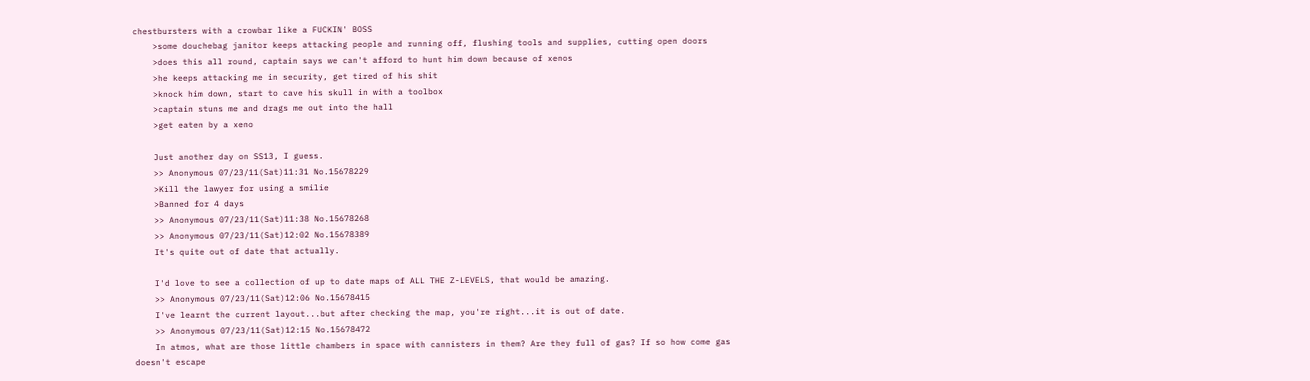chestbursters with a crowbar like a FUCKIN' BOSS
    >some douchebag janitor keeps attacking people and running off, flushing tools and supplies, cutting open doors
    >does this all round, captain says we can't afford to hunt him down because of xenos
    >he keeps attacking me in security, get tired of his shit
    >knock him down, start to cave his skull in with a toolbox
    >captain stuns me and drags me out into the hall
    >get eaten by a xeno

    Just another day on SS13, I guess.
    >> Anonymous 07/23/11(Sat)11:31 No.15678229
    >Kill the lawyer for using a smilie
    >Banned for 4 days
    >> Anonymous 07/23/11(Sat)11:38 No.15678268
    >> Anonymous 07/23/11(Sat)12:02 No.15678389
    It's quite out of date that actually.

    I'd love to see a collection of up to date maps of ALL THE Z-LEVELS, that would be amazing.
    >> Anonymous 07/23/11(Sat)12:06 No.15678415
    I've learnt the current layout...but after checking the map, you're right...it is out of date.
    >> Anonymous 07/23/11(Sat)12:15 No.15678472
    In atmos, what are those little chambers in space with cannisters in them? Are they full of gas? If so how come gas doesn't escape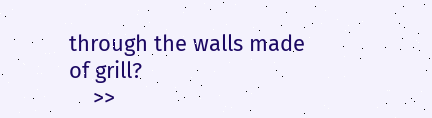through the walls made of grill?
    >>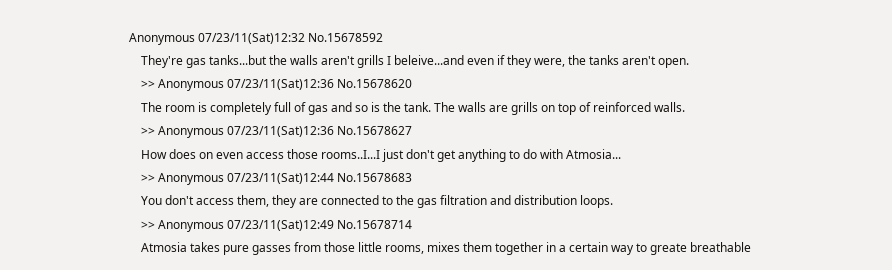Anonymous 07/23/11(Sat)12:32 No.15678592
    They're gas tanks...but the walls aren't grills I beleive...and even if they were, the tanks aren't open.
    >> Anonymous 07/23/11(Sat)12:36 No.15678620
    The room is completely full of gas and so is the tank. The walls are grills on top of reinforced walls.
    >> Anonymous 07/23/11(Sat)12:36 No.15678627
    How does on even access those rooms..I...I just don't get anything to do with Atmosia...
    >> Anonymous 07/23/11(Sat)12:44 No.15678683
    You don't access them, they are connected to the gas filtration and distribution loops.
    >> Anonymous 07/23/11(Sat)12:49 No.15678714
    Atmosia takes pure gasses from those little rooms, mixes them together in a certain way to greate breathable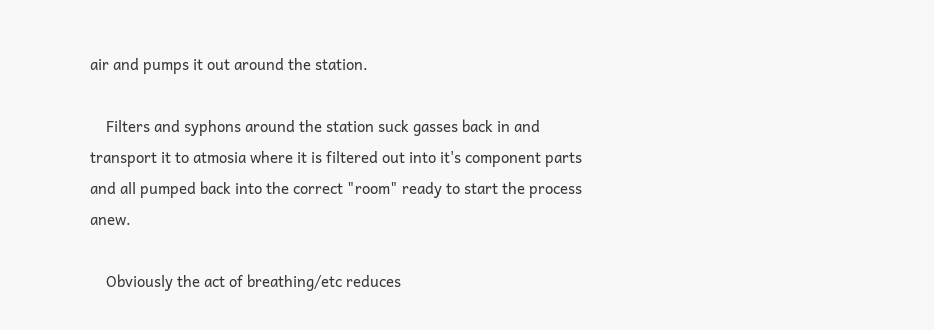air and pumps it out around the station.

    Filters and syphons around the station suck gasses back in and transport it to atmosia where it is filtered out into it's component parts and all pumped back into the correct "room" ready to start the process anew.

    Obviously the act of breathing/etc reduces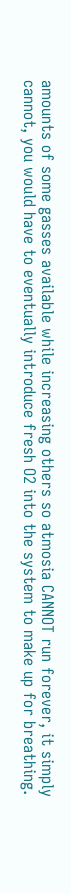amounts of some gasses available while increasing others so atmosia CANNOT run forever, it simply cannot, you would have to eventually introduce fresh O2 into the system to make up for breathing.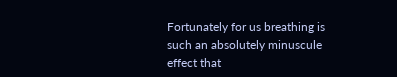Fortunately for us breathing is such an absolutely minuscule effect that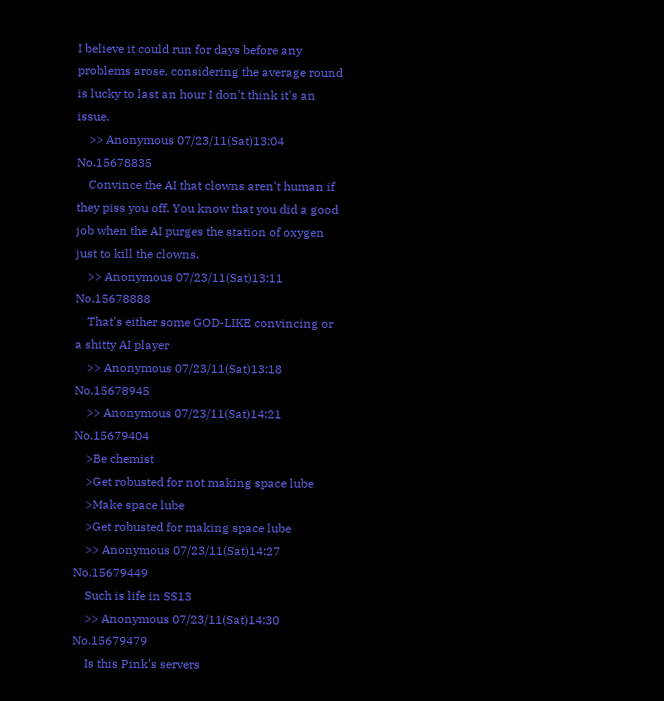I believe it could run for days before any problems arose, considering the average round is lucky to last an hour I don't think it's an issue.
    >> Anonymous 07/23/11(Sat)13:04 No.15678835
    Convince the AI that clowns aren't human if they piss you off. You know that you did a good job when the AI purges the station of oxygen just to kill the clowns.
    >> Anonymous 07/23/11(Sat)13:11 No.15678888
    That's either some GOD-LIKE convincing or a shitty AI player
    >> Anonymous 07/23/11(Sat)13:18 No.15678945
    >> Anonymous 07/23/11(Sat)14:21 No.15679404
    >Be chemist
    >Get robusted for not making space lube
    >Make space lube
    >Get robusted for making space lube
    >> Anonymous 07/23/11(Sat)14:27 No.15679449
    Such is life in SS13
    >> Anonymous 07/23/11(Sat)14:30 No.15679479
    Is this Pink's servers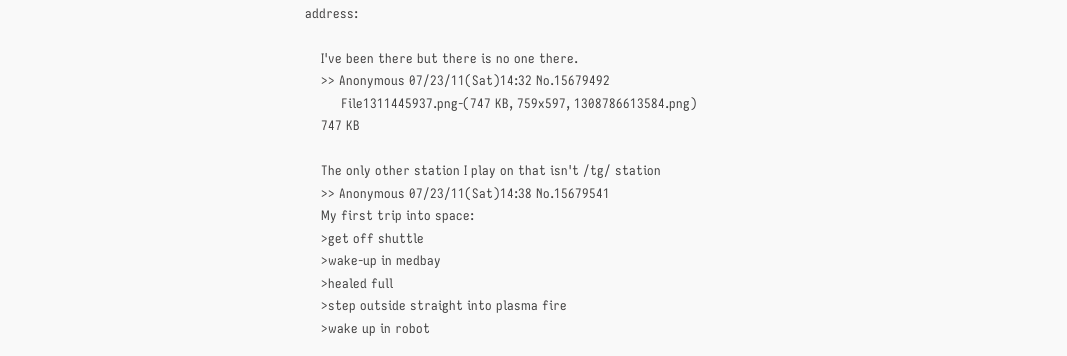address:

    I've been there but there is no one there.
    >> Anonymous 07/23/11(Sat)14:32 No.15679492
         File1311445937.png-(747 KB, 759x597, 1308786613584.png)
    747 KB

    The only other station I play on that isn't /tg/ station
    >> Anonymous 07/23/11(Sat)14:38 No.15679541
    My first trip into space:
    >get off shuttle
    >wake-up in medbay
    >healed full
    >step outside straight into plasma fire
    >wake up in robot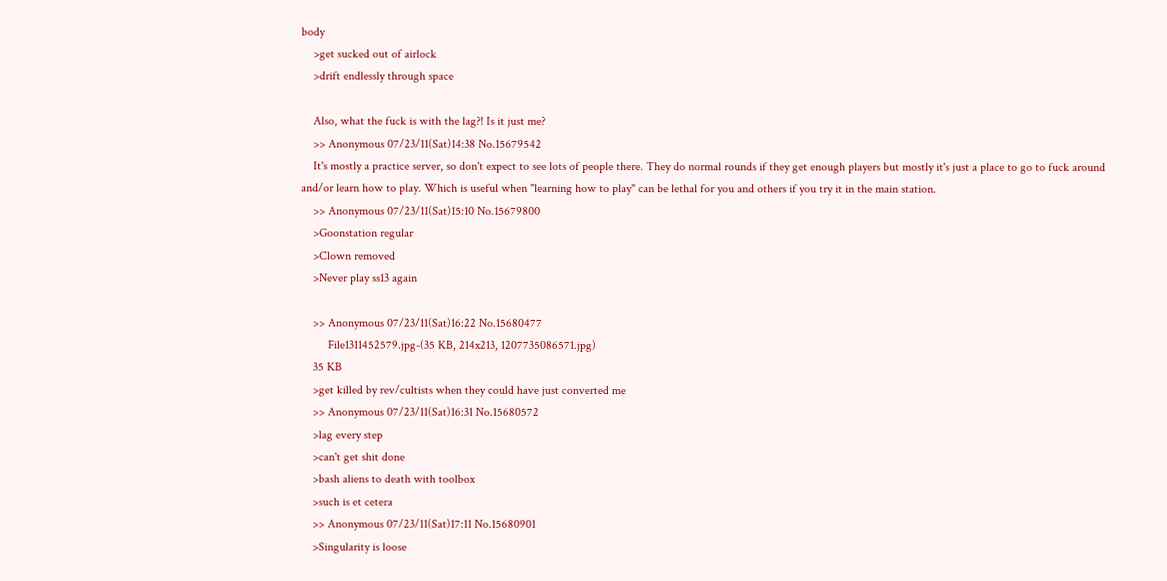body
    >get sucked out of airlock
    >drift endlessly through space

    Also, what the fuck is with the lag?! Is it just me?
    >> Anonymous 07/23/11(Sat)14:38 No.15679542
    It's mostly a practice server, so don't expect to see lots of people there. They do normal rounds if they get enough players but mostly it's just a place to go to fuck around and/or learn how to play. Which is useful when "learning how to play" can be lethal for you and others if you try it in the main station.
    >> Anonymous 07/23/11(Sat)15:10 No.15679800
    >Goonstation regular
    >Clown removed
    >Never play ss13 again

    >> Anonymous 07/23/11(Sat)16:22 No.15680477
         File1311452579.jpg-(35 KB, 214x213, 1207735086571.jpg)
    35 KB
    >get killed by rev/cultists when they could have just converted me
    >> Anonymous 07/23/11(Sat)16:31 No.15680572
    >lag every step
    >can't get shit done
    >bash aliens to death with toolbox
    >such is et cetera
    >> Anonymous 07/23/11(Sat)17:11 No.15680901
    >Singularity is loose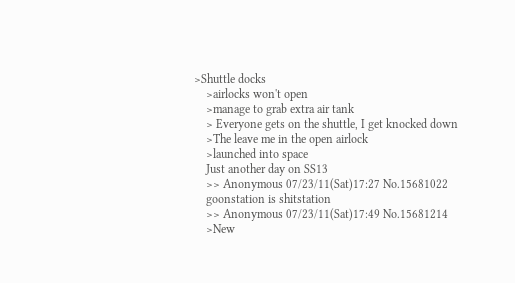>Shuttle docks
    >airlocks won't open
    >manage to grab extra air tank
    > Everyone gets on the shuttle, I get knocked down
    >The leave me in the open airlock
    >launched into space
    Just another day on SS13
    >> Anonymous 07/23/11(Sat)17:27 No.15681022
    goonstation is shitstation
    >> Anonymous 07/23/11(Sat)17:49 No.15681214
    >New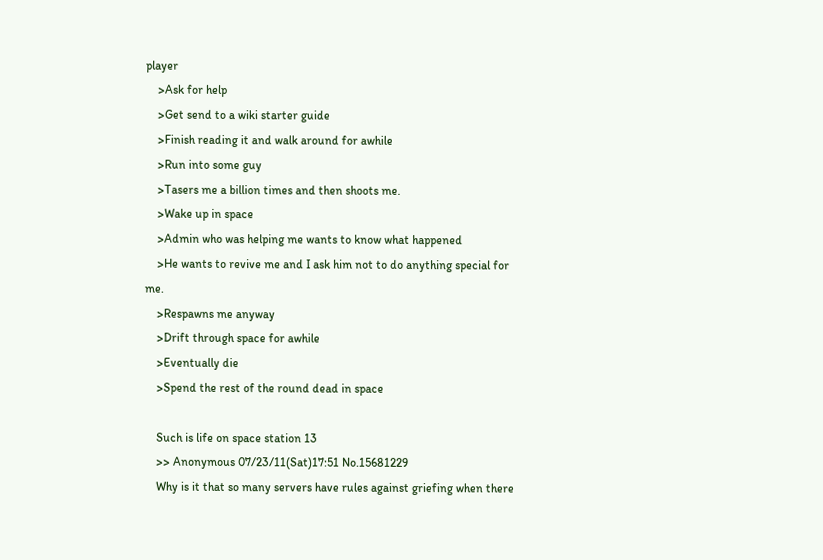player
    >Ask for help
    >Get send to a wiki starter guide
    >Finish reading it and walk around for awhile
    >Run into some guy
    >Tasers me a billion times and then shoots me.
    >Wake up in space
    >Admin who was helping me wants to know what happened
    >He wants to revive me and I ask him not to do anything special for me.
    >Respawns me anyway
    >Drift through space for awhile
    >Eventually die
    >Spend the rest of the round dead in space

    Such is life on space station 13
    >> Anonymous 07/23/11(Sat)17:51 No.15681229
    Why is it that so many servers have rules against griefing when there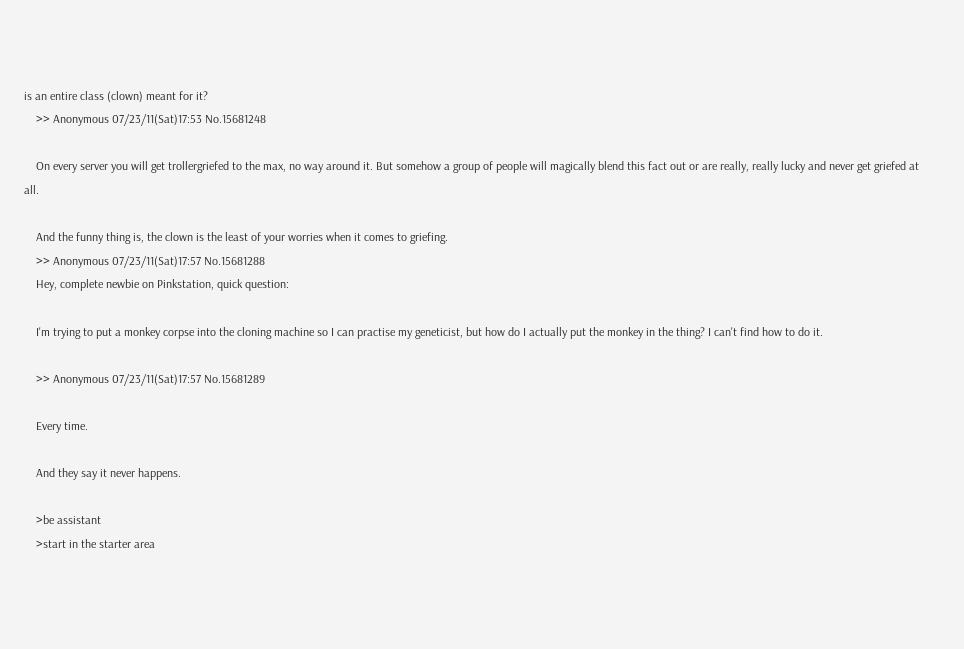is an entire class (clown) meant for it?
    >> Anonymous 07/23/11(Sat)17:53 No.15681248

    On every server you will get trollergriefed to the max, no way around it. But somehow a group of people will magically blend this fact out or are really, really lucky and never get griefed at all.

    And the funny thing is, the clown is the least of your worries when it comes to griefing.
    >> Anonymous 07/23/11(Sat)17:57 No.15681288
    Hey, complete newbie on Pinkstation, quick question:

    I'm trying to put a monkey corpse into the cloning machine so I can practise my geneticist, but how do I actually put the monkey in the thing? I can't find how to do it.

    >> Anonymous 07/23/11(Sat)17:57 No.15681289

    Every time.

    And they say it never happens.

    >be assistant
    >start in the starter area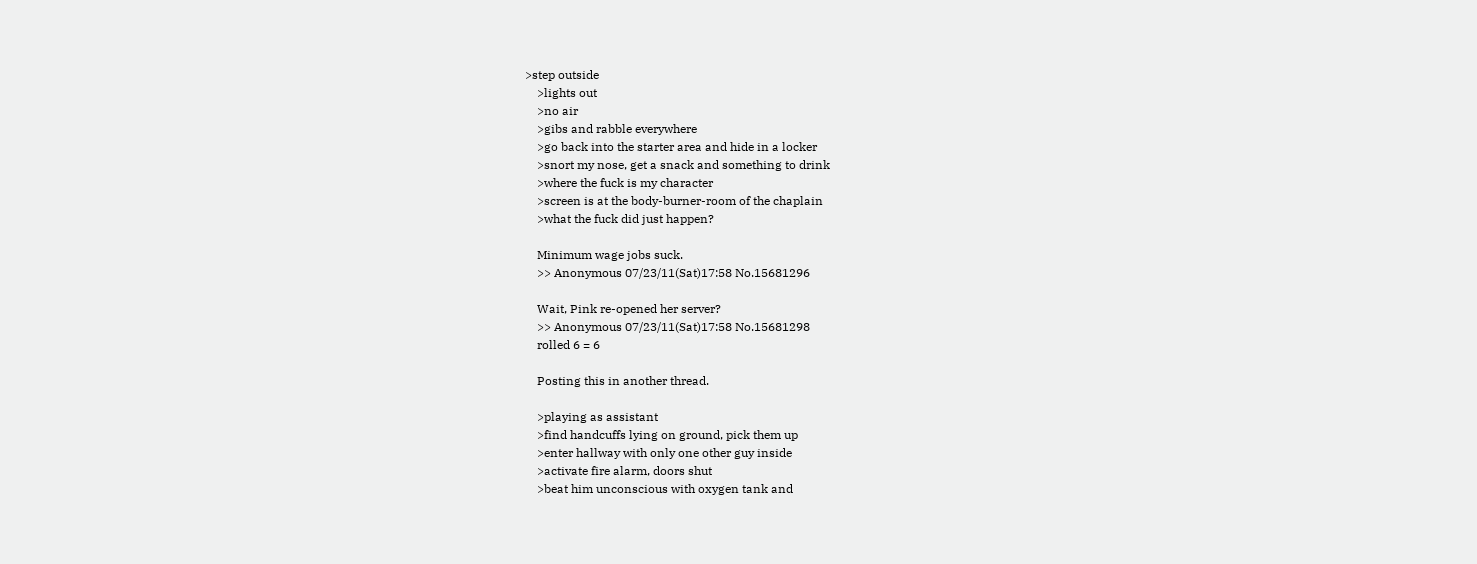>step outside
    >lights out
    >no air
    >gibs and rabble everywhere
    >go back into the starter area and hide in a locker
    >snort my nose, get a snack and something to drink
    >where the fuck is my character
    >screen is at the body-burner-room of the chaplain
    >what the fuck did just happen?

    Minimum wage jobs suck.
    >> Anonymous 07/23/11(Sat)17:58 No.15681296

    Wait, Pink re-opened her server?
    >> Anonymous 07/23/11(Sat)17:58 No.15681298
    rolled 6 = 6

    Posting this in another thread.

    >playing as assistant
    >find handcuffs lying on ground, pick them up
    >enter hallway with only one other guy inside
    >activate fire alarm, doors shut
    >beat him unconscious with oxygen tank and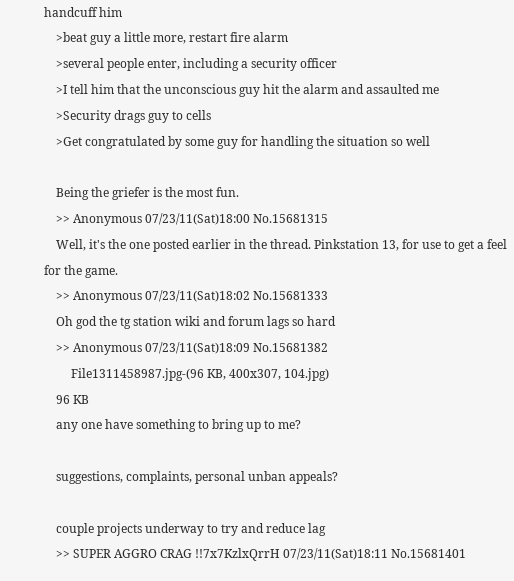handcuff him
    >beat guy a little more, restart fire alarm
    >several people enter, including a security officer
    >I tell him that the unconscious guy hit the alarm and assaulted me
    >Security drags guy to cells
    >Get congratulated by some guy for handling the situation so well

    Being the griefer is the most fun.
    >> Anonymous 07/23/11(Sat)18:00 No.15681315
    Well, it's the one posted earlier in the thread. Pinkstation 13, for use to get a feel for the game.
    >> Anonymous 07/23/11(Sat)18:02 No.15681333
    Oh god the tg station wiki and forum lags so hard
    >> Anonymous 07/23/11(Sat)18:09 No.15681382
         File1311458987.jpg-(96 KB, 400x307, 104.jpg)
    96 KB
    any one have something to bring up to me?

    suggestions, complaints, personal unban appeals?

    couple projects underway to try and reduce lag
    >> SUPER AGGRO CRAG !!7x7KzlxQrrH 07/23/11(Sat)18:11 No.15681401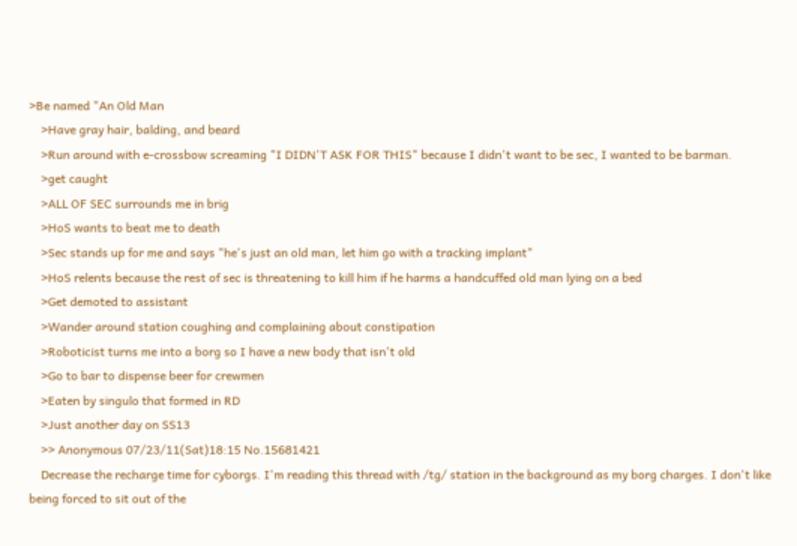>Be named "An Old Man
    >Have gray hair, balding, and beard
    >Run around with e-crossbow screaming "I DIDN'T ASK FOR THIS" because I didn't want to be sec, I wanted to be barman.
    >get caught
    >ALL OF SEC surrounds me in brig
    >HoS wants to beat me to death
    >Sec stands up for me and says "he's just an old man, let him go with a tracking implant"
    >HoS relents because the rest of sec is threatening to kill him if he harms a handcuffed old man lying on a bed
    >Get demoted to assistant
    >Wander around station coughing and complaining about constipation
    >Roboticist turns me into a borg so I have a new body that isn't old
    >Go to bar to dispense beer for crewmen
    >Eaten by singulo that formed in RD
    >Just another day on SS13
    >> Anonymous 07/23/11(Sat)18:15 No.15681421
    Decrease the recharge time for cyborgs. I'm reading this thread with /tg/ station in the background as my borg charges. I don't like being forced to sit out of the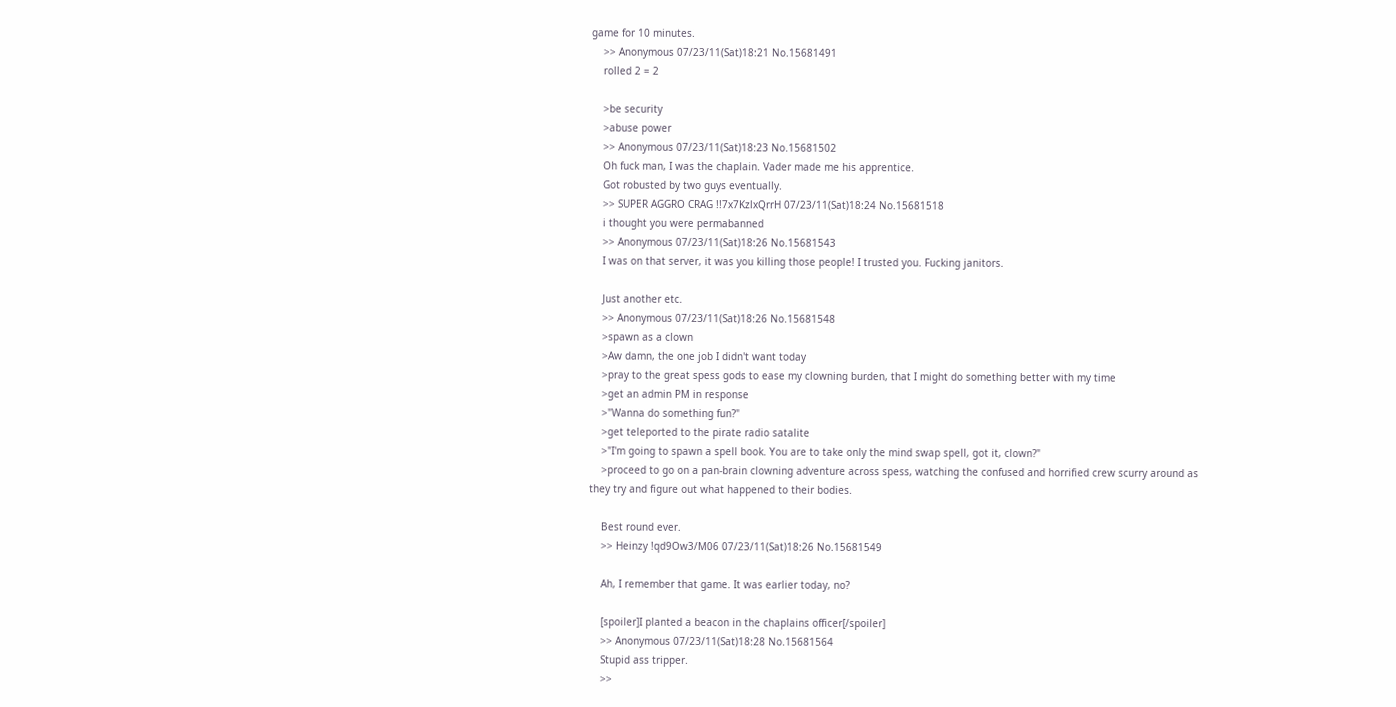game for 10 minutes.
    >> Anonymous 07/23/11(Sat)18:21 No.15681491
    rolled 2 = 2

    >be security
    >abuse power
    >> Anonymous 07/23/11(Sat)18:23 No.15681502
    Oh fuck man, I was the chaplain. Vader made me his apprentice.
    Got robusted by two guys eventually.
    >> SUPER AGGRO CRAG !!7x7KzlxQrrH 07/23/11(Sat)18:24 No.15681518
    i thought you were permabanned
    >> Anonymous 07/23/11(Sat)18:26 No.15681543
    I was on that server, it was you killing those people! I trusted you. Fucking janitors.

    Just another etc.
    >> Anonymous 07/23/11(Sat)18:26 No.15681548
    >spawn as a clown
    >Aw damn, the one job I didn't want today
    >pray to the great spess gods to ease my clowning burden, that I might do something better with my time
    >get an admin PM in response
    >"Wanna do something fun?"
    >get teleported to the pirate radio satalite
    >"I'm going to spawn a spell book. You are to take only the mind swap spell, got it, clown?"
    >proceed to go on a pan-brain clowning adventure across spess, watching the confused and horrified crew scurry around as they try and figure out what happened to their bodies.

    Best round ever.
    >> Heinzy !qd9Ow3/M06 07/23/11(Sat)18:26 No.15681549

    Ah, I remember that game. It was earlier today, no?

    [spoiler]I planted a beacon in the chaplains officer[/spoiler]
    >> Anonymous 07/23/11(Sat)18:28 No.15681564
    Stupid ass tripper.
    >>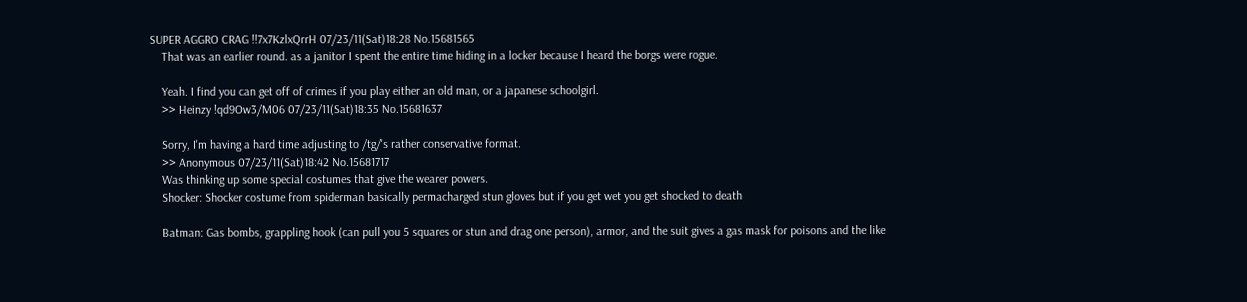SUPER AGGRO CRAG !!7x7KzlxQrrH 07/23/11(Sat)18:28 No.15681565
    That was an earlier round. as a janitor I spent the entire time hiding in a locker because I heard the borgs were rogue.

    Yeah. I find you can get off of crimes if you play either an old man, or a japanese schoolgirl.
    >> Heinzy !qd9Ow3/M06 07/23/11(Sat)18:35 No.15681637

    Sorry, I'm having a hard time adjusting to /tg/'s rather conservative format.
    >> Anonymous 07/23/11(Sat)18:42 No.15681717
    Was thinking up some special costumes that give the wearer powers.
    Shocker: Shocker costume from spiderman basically permacharged stun gloves but if you get wet you get shocked to death

    Batman: Gas bombs, grappling hook (can pull you 5 squares or stun and drag one person), armor, and the suit gives a gas mask for poisons and the like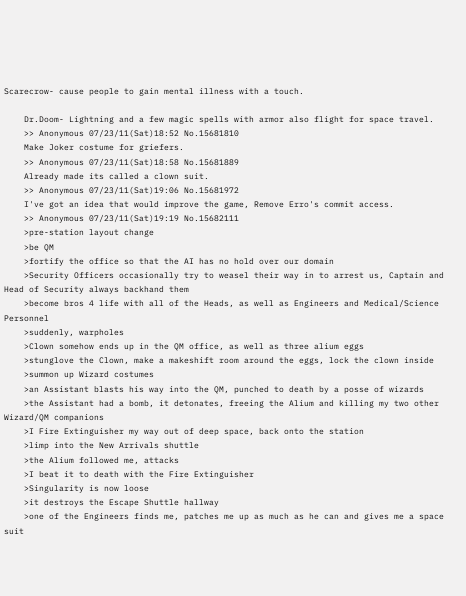Scarecrow- cause people to gain mental illness with a touch.

    Dr.Doom- Lightning and a few magic spells with armor also flight for space travel.
    >> Anonymous 07/23/11(Sat)18:52 No.15681810
    Make Joker costume for griefers.
    >> Anonymous 07/23/11(Sat)18:58 No.15681889
    Already made its called a clown suit.
    >> Anonymous 07/23/11(Sat)19:06 No.15681972
    I've got an idea that would improve the game, Remove Erro's commit access.
    >> Anonymous 07/23/11(Sat)19:19 No.15682111
    >pre-station layout change
    >be QM
    >fortify the office so that the AI has no hold over our domain
    >Security Officers occasionally try to weasel their way in to arrest us, Captain and Head of Security always backhand them
    >become bros 4 life with all of the Heads, as well as Engineers and Medical/Science Personnel
    >suddenly, warpholes
    >Clown somehow ends up in the QM office, as well as three alium eggs
    >stunglove the Clown, make a makeshift room around the eggs, lock the clown inside
    >summon up Wizard costumes
    >an Assistant blasts his way into the QM, punched to death by a posse of wizards
    >the Assistant had a bomb, it detonates, freeing the Alium and killing my two other Wizard/QM companions
    >I Fire Extinguisher my way out of deep space, back onto the station
    >limp into the New Arrivals shuttle
    >the Alium followed me, attacks
    >I beat it to death with the Fire Extinguisher
    >Singularity is now loose
    >it destroys the Escape Shuttle hallway
    >one of the Engineers finds me, patches me up as much as he can and gives me a space suit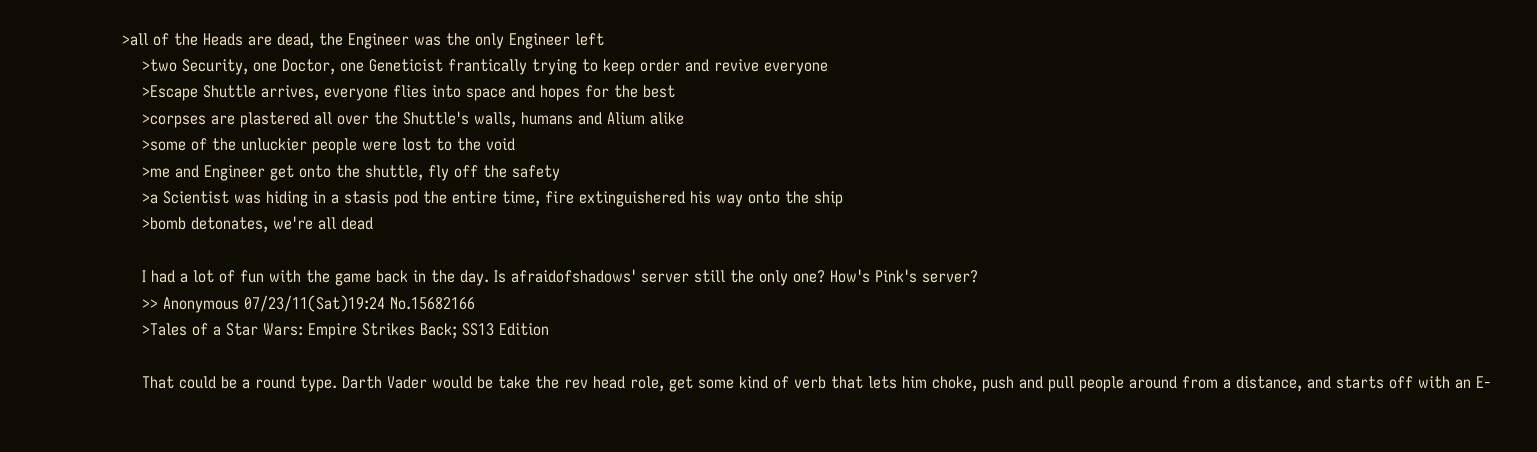>all of the Heads are dead, the Engineer was the only Engineer left
    >two Security, one Doctor, one Geneticist frantically trying to keep order and revive everyone
    >Escape Shuttle arrives, everyone flies into space and hopes for the best
    >corpses are plastered all over the Shuttle's walls, humans and Alium alike
    >some of the unluckier people were lost to the void
    >me and Engineer get onto the shuttle, fly off the safety
    >a Scientist was hiding in a stasis pod the entire time, fire extinguishered his way onto the ship
    >bomb detonates, we're all dead

    I had a lot of fun with the game back in the day. Is afraidofshadows' server still the only one? How's Pink's server?
    >> Anonymous 07/23/11(Sat)19:24 No.15682166
    >Tales of a Star Wars: Empire Strikes Back; SS13 Edition

    That could be a round type. Darth Vader would be take the rev head role, get some kind of verb that lets him choke, push and pull people around from a distance, and starts off with an E-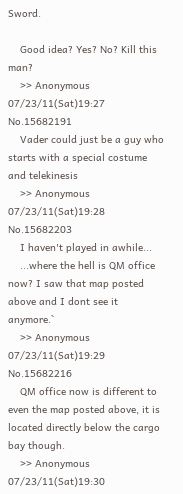Sword.

    Good idea? Yes? No? Kill this man?
    >> Anonymous 07/23/11(Sat)19:27 No.15682191
    Vader could just be a guy who starts with a special costume and telekinesis
    >> Anonymous 07/23/11(Sat)19:28 No.15682203
    I haven't played in awhile...
    ...where the hell is QM office now? I saw that map posted above and I dont see it anymore.`
    >> Anonymous 07/23/11(Sat)19:29 No.15682216
    QM office now is different to even the map posted above, it is located directly below the cargo bay though.
    >> Anonymous 07/23/11(Sat)19:30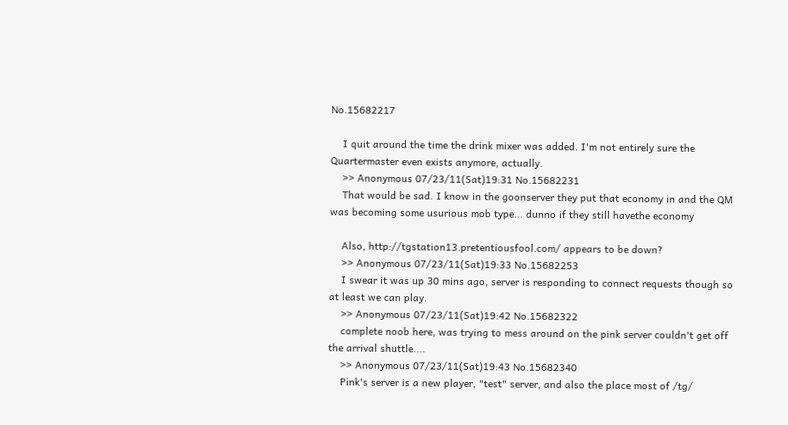No.15682217

    I quit around the time the drink mixer was added. I'm not entirely sure the Quartermaster even exists anymore, actually.
    >> Anonymous 07/23/11(Sat)19:31 No.15682231
    That would be sad. I know in the goonserver they put that economy in and the QM was becoming some usurious mob type... dunno if they still havethe economy

    Also, http://tgstation13.pretentiousfool.com/ appears to be down?
    >> Anonymous 07/23/11(Sat)19:33 No.15682253
    I swear it was up 30 mins ago, server is responding to connect requests though so at least we can play.
    >> Anonymous 07/23/11(Sat)19:42 No.15682322
    complete noob here, was trying to mess around on the pink server couldn't get off the arrival shuttle....
    >> Anonymous 07/23/11(Sat)19:43 No.15682340
    Pink's server is a new player, "test" server, and also the place most of /tg/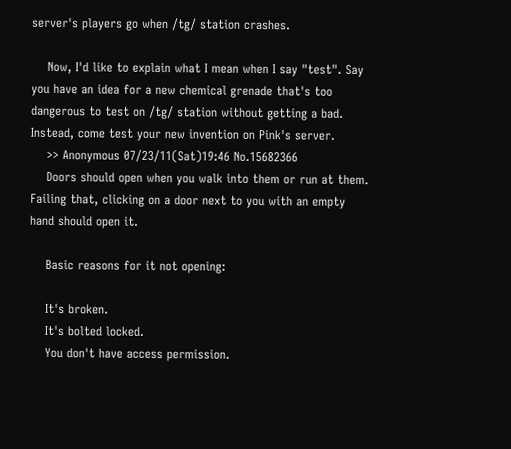server's players go when /tg/ station crashes.

    Now, I'd like to explain what I mean when I say "test". Say you have an idea for a new chemical grenade that's too dangerous to test on /tg/ station without getting a bad. Instead, come test your new invention on Pink's server.
    >> Anonymous 07/23/11(Sat)19:46 No.15682366
    Doors should open when you walk into them or run at them. Failing that, clicking on a door next to you with an empty hand should open it.

    Basic reasons for it not opening:

    It's broken.
    It's bolted locked.
    You don't have access permission.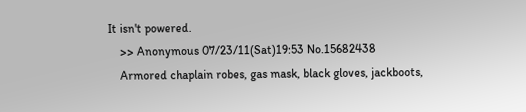It isn't powered.
    >> Anonymous 07/23/11(Sat)19:53 No.15682438
    Armored chaplain robes, gas mask, black gloves, jackboots,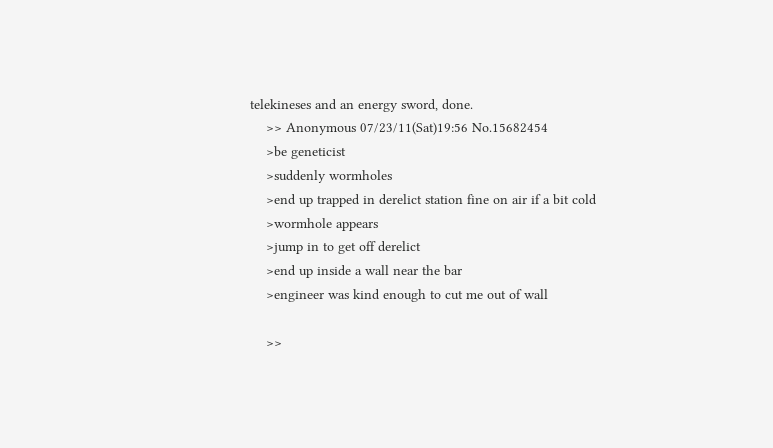telekineses and an energy sword, done.
    >> Anonymous 07/23/11(Sat)19:56 No.15682454
    >be geneticist
    >suddenly wormholes
    >end up trapped in derelict station fine on air if a bit cold
    >wormhole appears
    >jump in to get off derelict
    >end up inside a wall near the bar
    >engineer was kind enough to cut me out of wall

    >>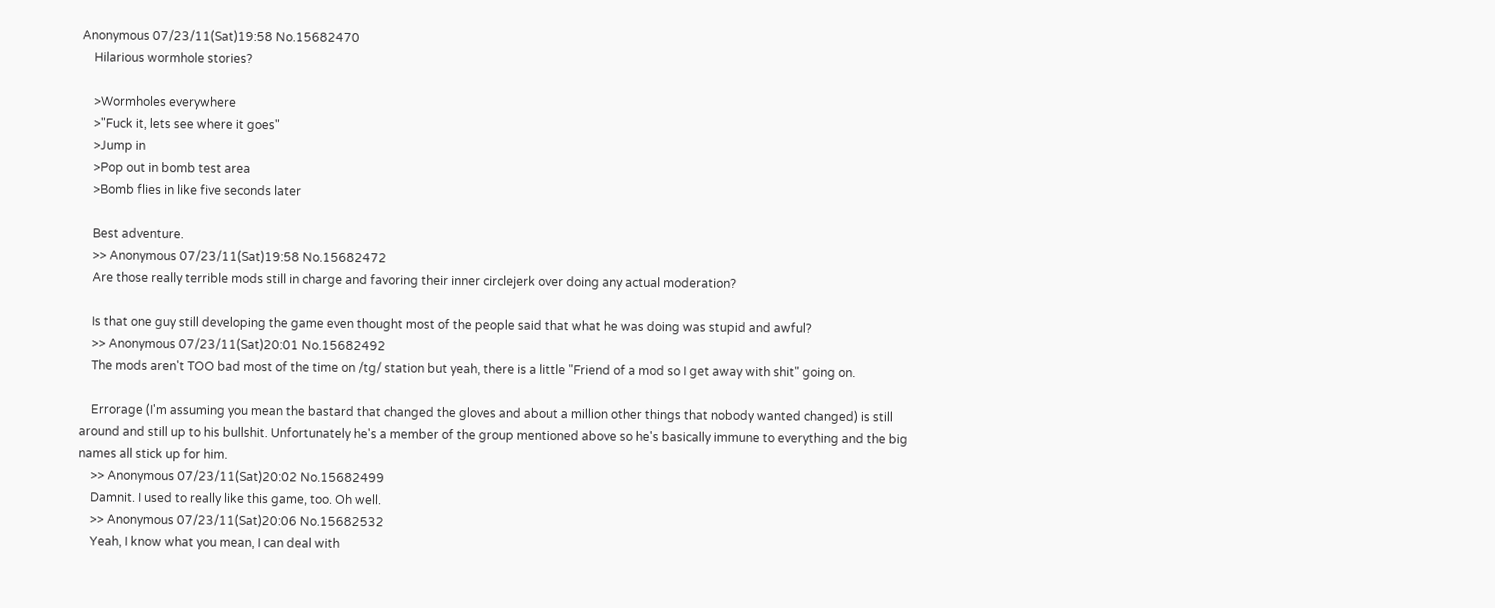Anonymous 07/23/11(Sat)19:58 No.15682470
    Hilarious wormhole stories?

    >Wormholes everywhere
    >"Fuck it, lets see where it goes"
    >Jump in
    >Pop out in bomb test area
    >Bomb flies in like five seconds later

    Best adventure.
    >> Anonymous 07/23/11(Sat)19:58 No.15682472
    Are those really terrible mods still in charge and favoring their inner circlejerk over doing any actual moderation?

    Is that one guy still developing the game even thought most of the people said that what he was doing was stupid and awful?
    >> Anonymous 07/23/11(Sat)20:01 No.15682492
    The mods aren't TOO bad most of the time on /tg/ station but yeah, there is a little "Friend of a mod so I get away with shit" going on.

    Errorage (I'm assuming you mean the bastard that changed the gloves and about a million other things that nobody wanted changed) is still around and still up to his bullshit. Unfortunately he's a member of the group mentioned above so he's basically immune to everything and the big names all stick up for him.
    >> Anonymous 07/23/11(Sat)20:02 No.15682499
    Damnit. I used to really like this game, too. Oh well.
    >> Anonymous 07/23/11(Sat)20:06 No.15682532
    Yeah, I know what you mean, I can deal with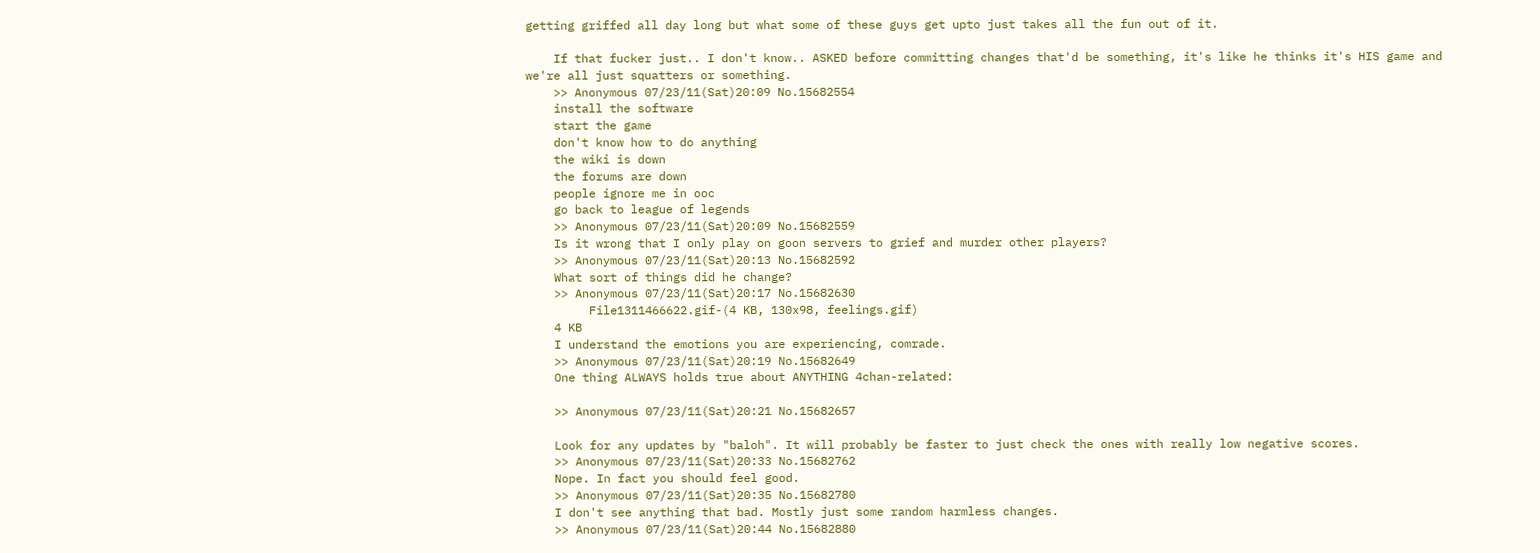getting griffed all day long but what some of these guys get upto just takes all the fun out of it.

    If that fucker just.. I don't know.. ASKED before committing changes that'd be something, it's like he thinks it's HIS game and we're all just squatters or something.
    >> Anonymous 07/23/11(Sat)20:09 No.15682554
    install the software
    start the game
    don't know how to do anything
    the wiki is down
    the forums are down
    people ignore me in ooc
    go back to league of legends
    >> Anonymous 07/23/11(Sat)20:09 No.15682559
    Is it wrong that I only play on goon servers to grief and murder other players?
    >> Anonymous 07/23/11(Sat)20:13 No.15682592
    What sort of things did he change?
    >> Anonymous 07/23/11(Sat)20:17 No.15682630
         File1311466622.gif-(4 KB, 130x98, feelings.gif)
    4 KB
    I understand the emotions you are experiencing, comrade.
    >> Anonymous 07/23/11(Sat)20:19 No.15682649
    One thing ALWAYS holds true about ANYTHING 4chan-related:

    >> Anonymous 07/23/11(Sat)20:21 No.15682657

    Look for any updates by "baloh". It will probably be faster to just check the ones with really low negative scores.
    >> Anonymous 07/23/11(Sat)20:33 No.15682762
    Nope. In fact you should feel good.
    >> Anonymous 07/23/11(Sat)20:35 No.15682780
    I don't see anything that bad. Mostly just some random harmless changes.
    >> Anonymous 07/23/11(Sat)20:44 No.15682880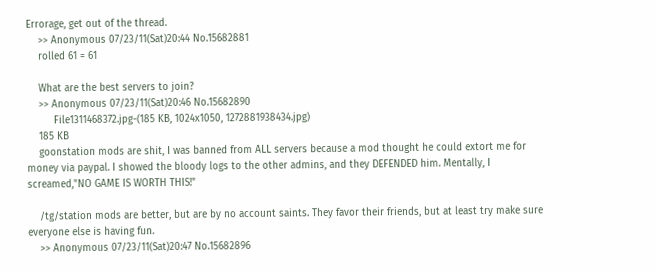Errorage, get out of the thread.
    >> Anonymous 07/23/11(Sat)20:44 No.15682881
    rolled 61 = 61

    What are the best servers to join?
    >> Anonymous 07/23/11(Sat)20:46 No.15682890
         File1311468372.jpg-(185 KB, 1024x1050, 1272881938434.jpg)
    185 KB
    goonstation mods are shit, I was banned from ALL servers because a mod thought he could extort me for money via paypal. I showed the bloody logs to the other admins, and they DEFENDED him. Mentally, I screamed,"NO GAME IS WORTH THIS!"

    /tg/station mods are better, but are by no account saints. They favor their friends, but at least try make sure everyone else is having fun.
    >> Anonymous 07/23/11(Sat)20:47 No.15682896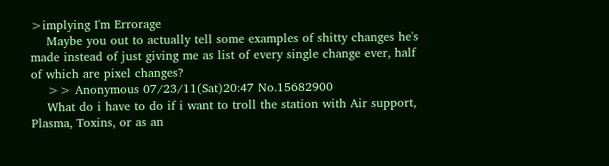>implying I'm Errorage
    Maybe you out to actually tell some examples of shitty changes he's made instead of just giving me as list of every single change ever, half of which are pixel changes?
    >> Anonymous 07/23/11(Sat)20:47 No.15682900
    What do i have to do if i want to troll the station with Air support, Plasma, Toxins, or as an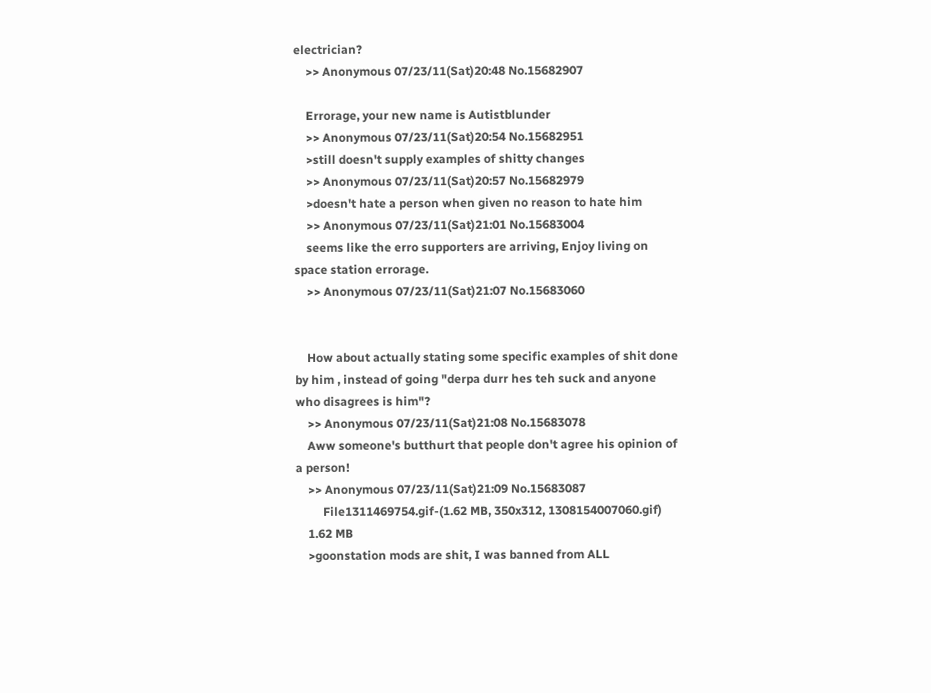electrician?
    >> Anonymous 07/23/11(Sat)20:48 No.15682907

    Errorage, your new name is Autistblunder
    >> Anonymous 07/23/11(Sat)20:54 No.15682951
    >still doesn't supply examples of shitty changes
    >> Anonymous 07/23/11(Sat)20:57 No.15682979
    >doesn't hate a person when given no reason to hate him
    >> Anonymous 07/23/11(Sat)21:01 No.15683004
    seems like the erro supporters are arriving, Enjoy living on space station errorage.
    >> Anonymous 07/23/11(Sat)21:07 No.15683060


    How about actually stating some specific examples of shit done by him , instead of going "derpa durr hes teh suck and anyone who disagrees is him"?
    >> Anonymous 07/23/11(Sat)21:08 No.15683078
    Aww someone's butthurt that people don't agree his opinion of a person!
    >> Anonymous 07/23/11(Sat)21:09 No.15683087
         File1311469754.gif-(1.62 MB, 350x312, 1308154007060.gif)
    1.62 MB
    >goonstation mods are shit, I was banned from ALL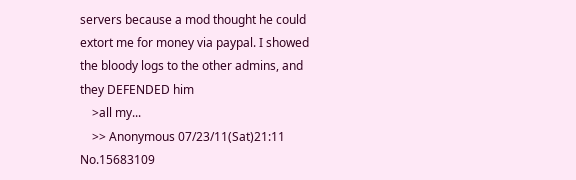servers because a mod thought he could extort me for money via paypal. I showed the bloody logs to the other admins, and they DEFENDED him
    >all my...
    >> Anonymous 07/23/11(Sat)21:11 No.15683109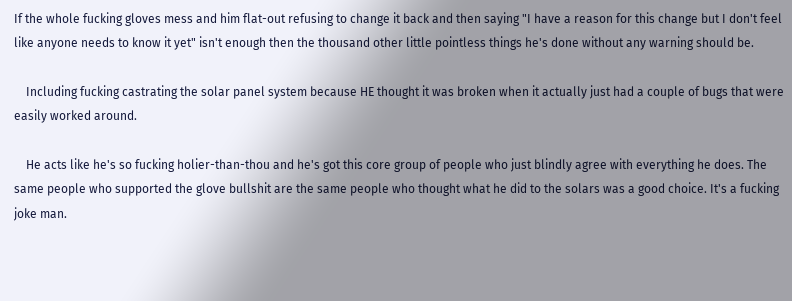If the whole fucking gloves mess and him flat-out refusing to change it back and then saying "I have a reason for this change but I don't feel like anyone needs to know it yet" isn't enough then the thousand other little pointless things he's done without any warning should be.

    Including fucking castrating the solar panel system because HE thought it was broken when it actually just had a couple of bugs that were easily worked around.

    He acts like he's so fucking holier-than-thou and he's got this core group of people who just blindly agree with everything he does. The same people who supported the glove bullshit are the same people who thought what he did to the solars was a good choice. It's a fucking joke man.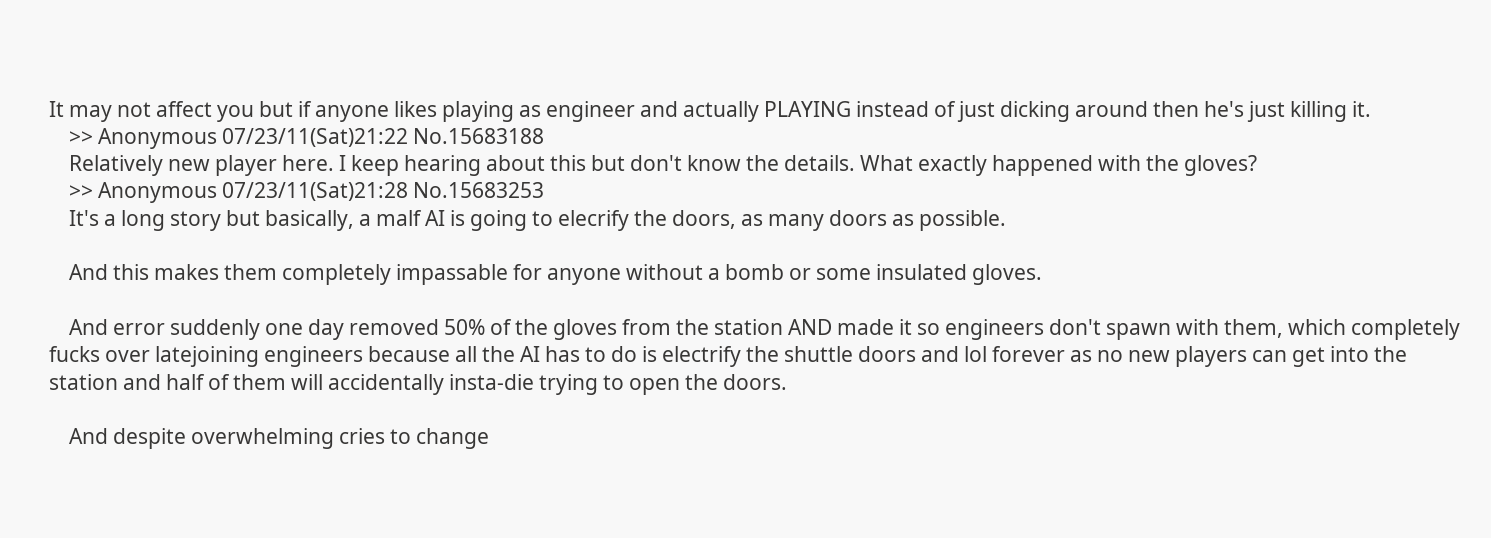It may not affect you but if anyone likes playing as engineer and actually PLAYING instead of just dicking around then he's just killing it.
    >> Anonymous 07/23/11(Sat)21:22 No.15683188
    Relatively new player here. I keep hearing about this but don't know the details. What exactly happened with the gloves?
    >> Anonymous 07/23/11(Sat)21:28 No.15683253
    It's a long story but basically, a malf AI is going to elecrify the doors, as many doors as possible.

    And this makes them completely impassable for anyone without a bomb or some insulated gloves.

    And error suddenly one day removed 50% of the gloves from the station AND made it so engineers don't spawn with them, which completely fucks over latejoining engineers because all the AI has to do is electrify the shuttle doors and lol forever as no new players can get into the station and half of them will accidentally insta-die trying to open the doors.

    And despite overwhelming cries to change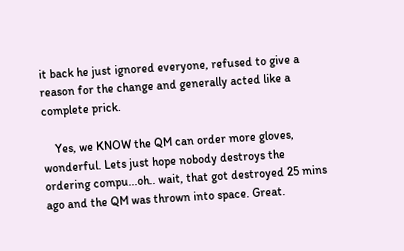it back he just ignored everyone, refused to give a reason for the change and generally acted like a complete prick.

    Yes, we KNOW the QM can order more gloves, wonderful. Lets just hope nobody destroys the ordering compu...oh.. wait, that got destroyed 25 mins ago and the QM was thrown into space. Great.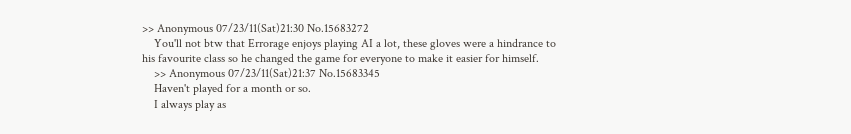>> Anonymous 07/23/11(Sat)21:30 No.15683272
    You'll not btw that Errorage enjoys playing AI a lot, these gloves were a hindrance to his favourite class so he changed the game for everyone to make it easier for himself.
    >> Anonymous 07/23/11(Sat)21:37 No.15683345
    Haven't played for a month or so.
    I always play as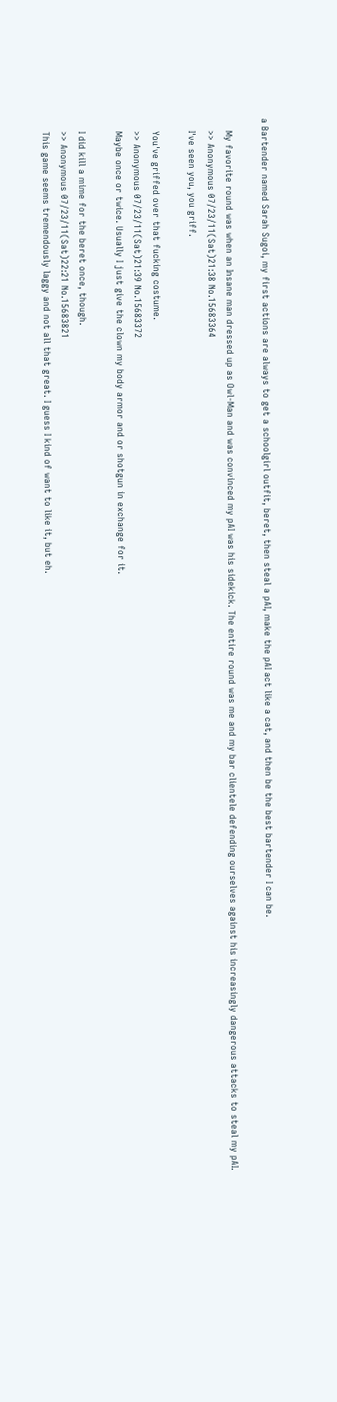a Bartender named Sarah Sugoi, my first actions are always to get a schoolgirl outfit, beret, then steal a pAI, make the pAI act like a cat, and then be the best bartender I can be.

    My favorite round was when an Insane man dressed up as Owl-Man and was convinced my pAI was his sidekick. The entire round was me and my bar clientele defending ourselves against his increasingly dangerous attacks to steal my pAI.
    >> Anonymous 07/23/11(Sat)21:38 No.15683364
    I've seen you, you griff.

    You've griffed over that fucking costume.
    >> Anonymous 07/23/11(Sat)21:39 No.15683372
    Maybe once or twice. Usually I just give the clown my body armor and or shotgun in exchange for it.

    I did kill a mime for the beret once, though.
    >> Anonymous 07/23/11(Sat)22:21 No.15683821
    This game seems tremendously laggy and not all that great. I guess I kind of want to like it, but eh.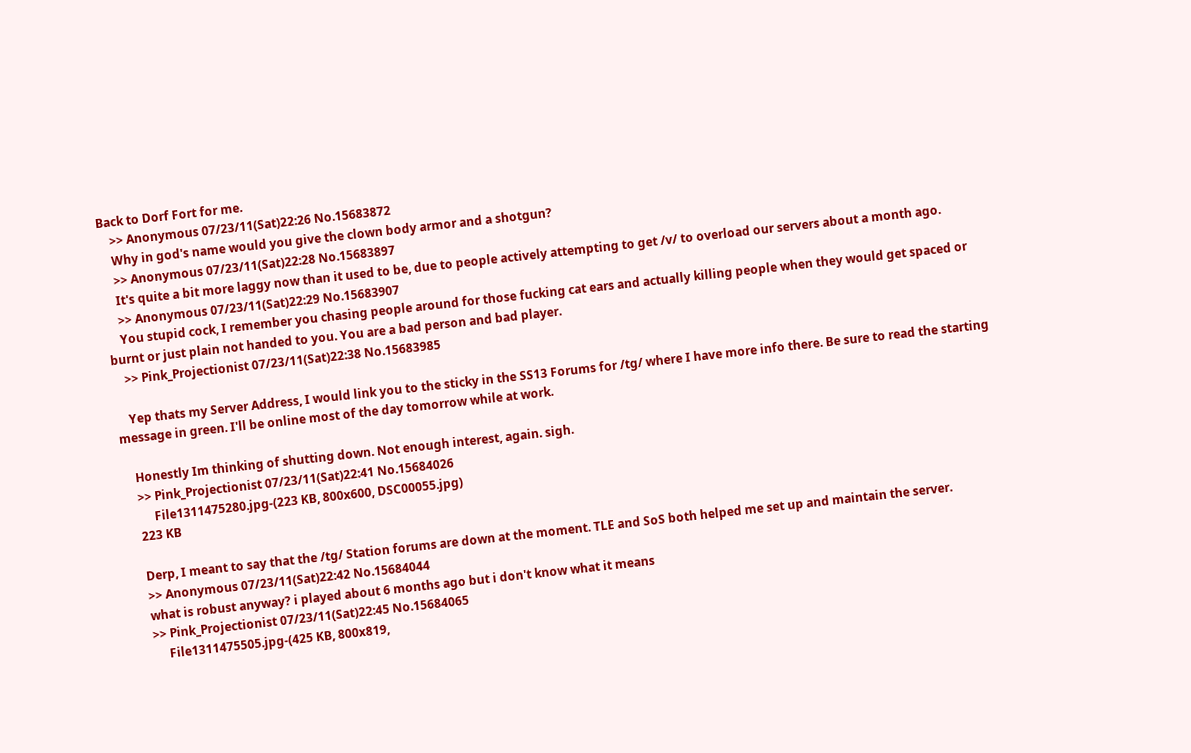Back to Dorf Fort for me.
    >> Anonymous 07/23/11(Sat)22:26 No.15683872
    Why in god's name would you give the clown body armor and a shotgun?
    >> Anonymous 07/23/11(Sat)22:28 No.15683897
    It's quite a bit more laggy now than it used to be, due to people actively attempting to get /v/ to overload our servers about a month ago.
    >> Anonymous 07/23/11(Sat)22:29 No.15683907
    You stupid cock, I remember you chasing people around for those fucking cat ears and actually killing people when they would get spaced or burnt or just plain not handed to you. You are a bad person and bad player.
    >> Pink_Projectionist 07/23/11(Sat)22:38 No.15683985

    Yep thats my Server Address, I would link you to the sticky in the SS13 Forums for /tg/ where I have more info there. Be sure to read the starting message in green. I'll be online most of the day tomorrow while at work.

    Honestly Im thinking of shutting down. Not enough interest, again. sigh.
    >> Pink_Projectionist 07/23/11(Sat)22:41 No.15684026
         File1311475280.jpg-(223 KB, 800x600, DSC00055.jpg)
    223 KB

    Derp, I meant to say that the /tg/ Station forums are down at the moment. TLE and SoS both helped me set up and maintain the server.
    >> Anonymous 07/23/11(Sat)22:42 No.15684044
    what is robust anyway? i played about 6 months ago but i don't know what it means
    >> Pink_Projectionist 07/23/11(Sat)22:45 No.15684065
         File1311475505.jpg-(425 KB, 800x819,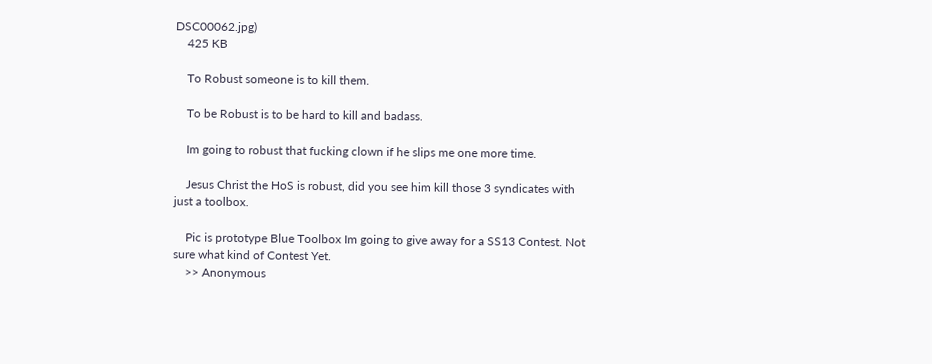DSC00062.jpg)
    425 KB

    To Robust someone is to kill them.

    To be Robust is to be hard to kill and badass.

    Im going to robust that fucking clown if he slips me one more time.

    Jesus Christ the HoS is robust, did you see him kill those 3 syndicates with just a toolbox.

    Pic is prototype Blue Toolbox Im going to give away for a SS13 Contest. Not sure what kind of Contest Yet.
    >> Anonymous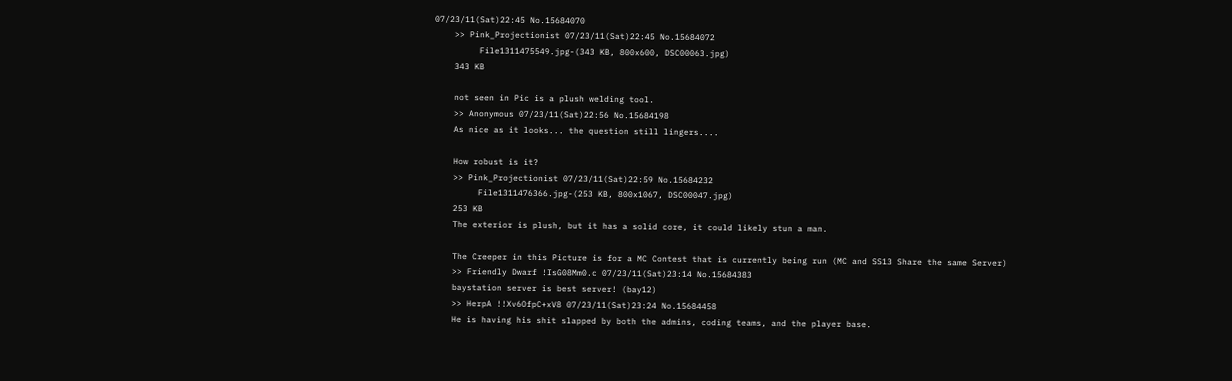07/23/11(Sat)22:45 No.15684070
    >> Pink_Projectionist 07/23/11(Sat)22:45 No.15684072
         File1311475549.jpg-(343 KB, 800x600, DSC00063.jpg)
    343 KB

    not seen in Pic is a plush welding tool.
    >> Anonymous 07/23/11(Sat)22:56 No.15684198
    As nice as it looks... the question still lingers....

    How robust is it?
    >> Pink_Projectionist 07/23/11(Sat)22:59 No.15684232
         File1311476366.jpg-(253 KB, 800x1067, DSC00047.jpg)
    253 KB
    The exterior is plush, but it has a solid core, it could likely stun a man.

    The Creeper in this Picture is for a MC Contest that is currently being run (MC and SS13 Share the same Server)
    >> Friendly Dwarf !IsG08Mm0.c 07/23/11(Sat)23:14 No.15684383
    baystation server is best server! (bay12)
    >> HerpA !!Xv6OfpC+xV8 07/23/11(Sat)23:24 No.15684458
    He is having his shit slapped by both the admins, coding teams, and the player base.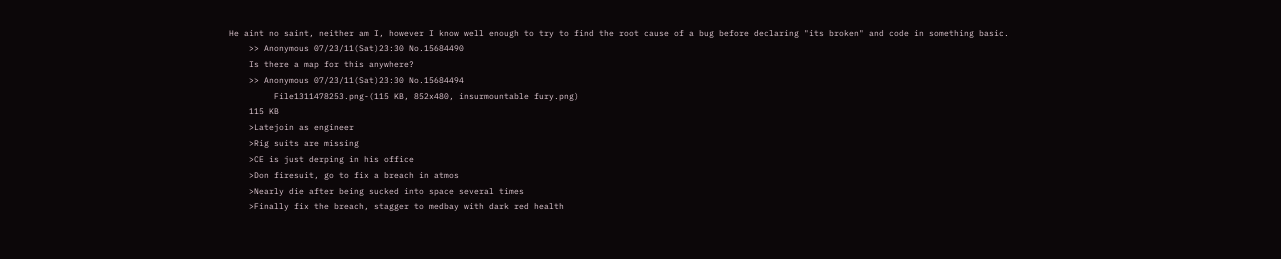He aint no saint, neither am I, however I know well enough to try to find the root cause of a bug before declaring "its broken" and code in something basic.
    >> Anonymous 07/23/11(Sat)23:30 No.15684490
    Is there a map for this anywhere?
    >> Anonymous 07/23/11(Sat)23:30 No.15684494
         File1311478253.png-(115 KB, 852x480, insurmountable fury.png)
    115 KB
    >Latejoin as engineer
    >Rig suits are missing
    >CE is just derping in his office
    >Don firesuit, go to fix a breach in atmos
    >Nearly die after being sucked into space several times
    >Finally fix the breach, stagger to medbay with dark red health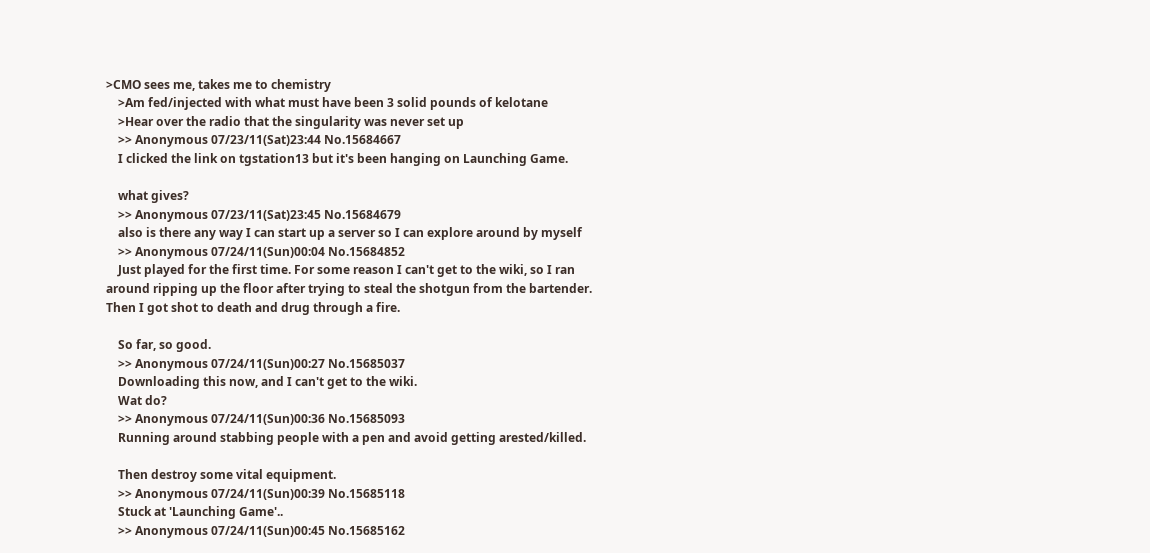>CMO sees me, takes me to chemistry
    >Am fed/injected with what must have been 3 solid pounds of kelotane
    >Hear over the radio that the singularity was never set up
    >> Anonymous 07/23/11(Sat)23:44 No.15684667
    I clicked the link on tgstation13 but it's been hanging on Launching Game.

    what gives?
    >> Anonymous 07/23/11(Sat)23:45 No.15684679
    also is there any way I can start up a server so I can explore around by myself
    >> Anonymous 07/24/11(Sun)00:04 No.15684852
    Just played for the first time. For some reason I can't get to the wiki, so I ran around ripping up the floor after trying to steal the shotgun from the bartender. Then I got shot to death and drug through a fire.

    So far, so good.
    >> Anonymous 07/24/11(Sun)00:27 No.15685037
    Downloading this now, and I can't get to the wiki.
    Wat do?
    >> Anonymous 07/24/11(Sun)00:36 No.15685093
    Running around stabbing people with a pen and avoid getting arested/killed.

    Then destroy some vital equipment.
    >> Anonymous 07/24/11(Sun)00:39 No.15685118
    Stuck at 'Launching Game'..
    >> Anonymous 07/24/11(Sun)00:45 No.15685162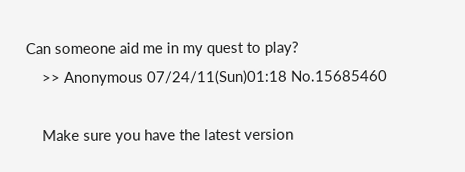Can someone aid me in my quest to play?
    >> Anonymous 07/24/11(Sun)01:18 No.15685460

    Make sure you have the latest version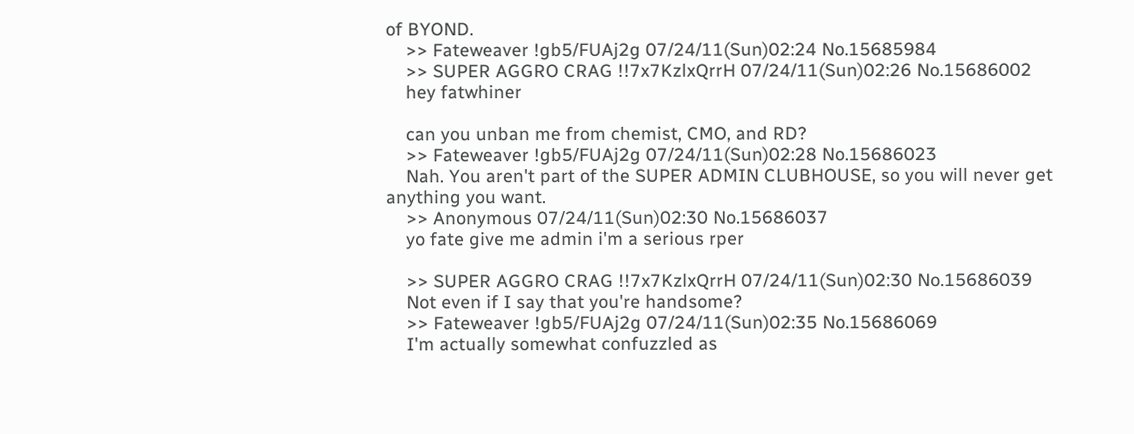of BYOND.
    >> Fateweaver !gb5/FUAj2g 07/24/11(Sun)02:24 No.15685984
    >> SUPER AGGRO CRAG !!7x7KzlxQrrH 07/24/11(Sun)02:26 No.15686002
    hey fatwhiner

    can you unban me from chemist, CMO, and RD?
    >> Fateweaver !gb5/FUAj2g 07/24/11(Sun)02:28 No.15686023
    Nah. You aren't part of the SUPER ADMIN CLUBHOUSE, so you will never get anything you want.
    >> Anonymous 07/24/11(Sun)02:30 No.15686037
    yo fate give me admin i'm a serious rper

    >> SUPER AGGRO CRAG !!7x7KzlxQrrH 07/24/11(Sun)02:30 No.15686039
    Not even if I say that you're handsome?
    >> Fateweaver !gb5/FUAj2g 07/24/11(Sun)02:35 No.15686069
    I'm actually somewhat confuzzled as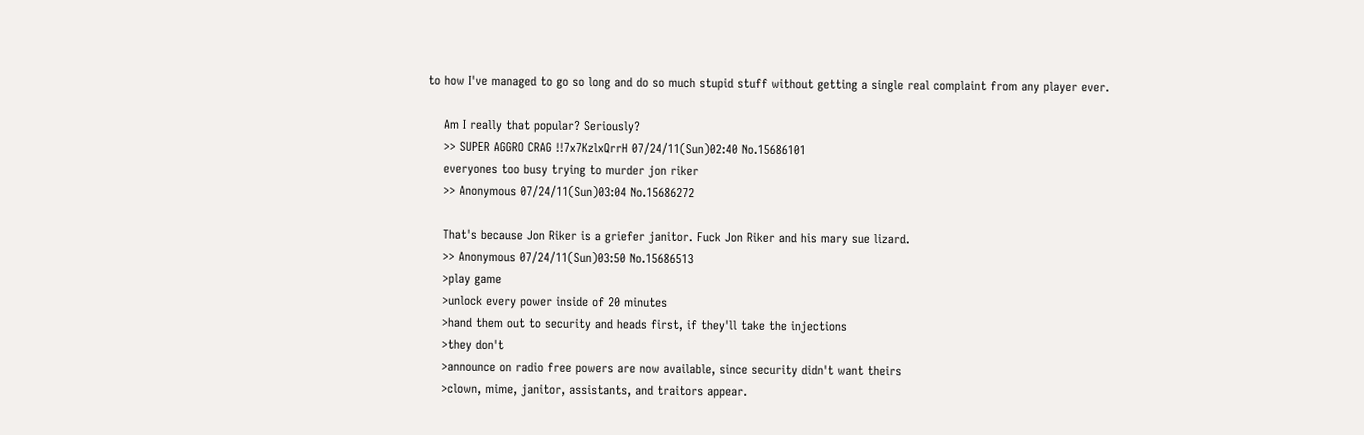to how I've managed to go so long and do so much stupid stuff without getting a single real complaint from any player ever.

    Am I really that popular? Seriously?
    >> SUPER AGGRO CRAG !!7x7KzlxQrrH 07/24/11(Sun)02:40 No.15686101
    everyones too busy trying to murder jon riker
    >> Anonymous 07/24/11(Sun)03:04 No.15686272

    That's because Jon Riker is a griefer janitor. Fuck Jon Riker and his mary sue lizard.
    >> Anonymous 07/24/11(Sun)03:50 No.15686513
    >play game
    >unlock every power inside of 20 minutes
    >hand them out to security and heads first, if they'll take the injections
    >they don't
    >announce on radio free powers are now available, since security didn't want theirs
    >clown, mime, janitor, assistants, and traitors appear.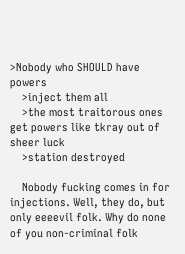>Nobody who SHOULD have powers
    >inject them all
    >the most traitorous ones get powers like tkray out of sheer luck
    >station destroyed

    Nobody fucking comes in for injections. Well, they do, but only eeeevil folk. Why do none of you non-criminal folk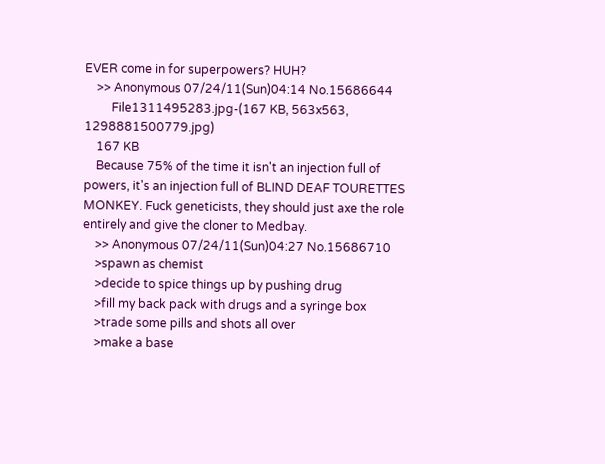EVER come in for superpowers? HUH?
    >> Anonymous 07/24/11(Sun)04:14 No.15686644
         File1311495283.jpg-(167 KB, 563x563, 1298881500779.jpg)
    167 KB
    Because 75% of the time it isn't an injection full of powers, it's an injection full of BLIND DEAF TOURETTES MONKEY. Fuck geneticists, they should just axe the role entirely and give the cloner to Medbay.
    >> Anonymous 07/24/11(Sun)04:27 No.15686710
    >spawn as chemist
    >decide to spice things up by pushing drug
    >fill my back pack with drugs and a syringe box
    >trade some pills and shots all over
    >make a base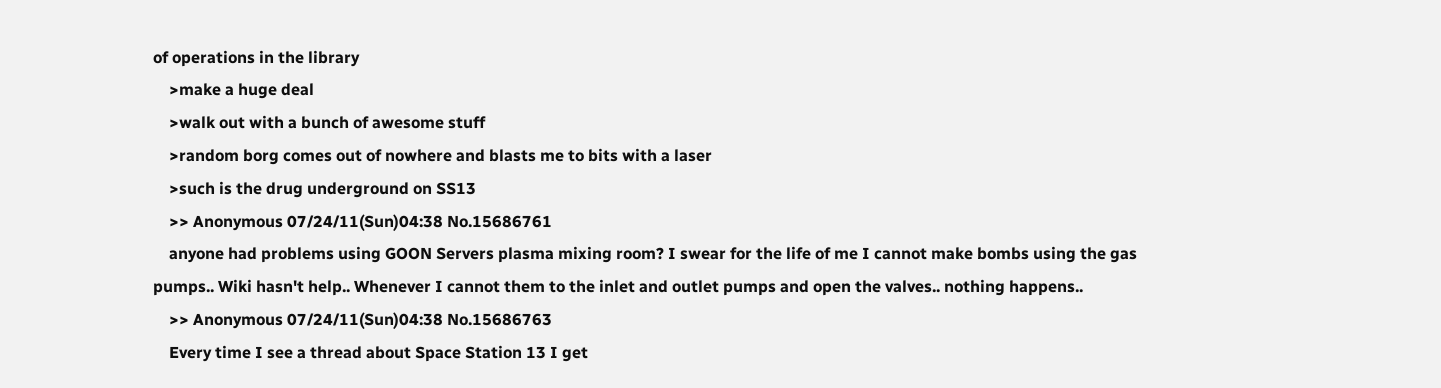of operations in the library
    >make a huge deal
    >walk out with a bunch of awesome stuff
    >random borg comes out of nowhere and blasts me to bits with a laser
    >such is the drug underground on SS13
    >> Anonymous 07/24/11(Sun)04:38 No.15686761
    anyone had problems using GOON Servers plasma mixing room? I swear for the life of me I cannot make bombs using the gas pumps.. Wiki hasn't help.. Whenever I cannot them to the inlet and outlet pumps and open the valves.. nothing happens..
    >> Anonymous 07/24/11(Sun)04:38 No.15686763
    Every time I see a thread about Space Station 13 I get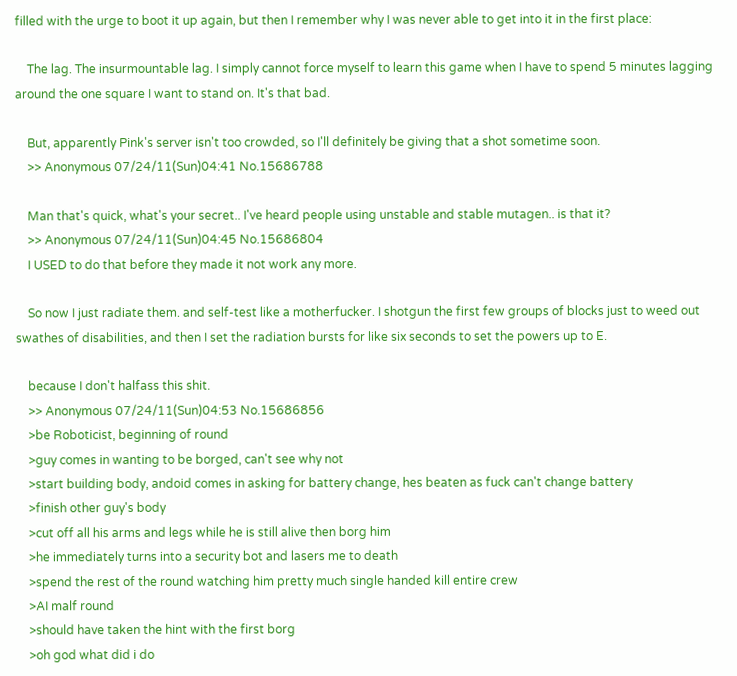filled with the urge to boot it up again, but then I remember why I was never able to get into it in the first place:

    The lag. The insurmountable lag. I simply cannot force myself to learn this game when I have to spend 5 minutes lagging around the one square I want to stand on. It's that bad.

    But, apparently Pink's server isn't too crowded, so I'll definitely be giving that a shot sometime soon.
    >> Anonymous 07/24/11(Sun)04:41 No.15686788

    Man that's quick, what's your secret.. I've heard people using unstable and stable mutagen.. is that it?
    >> Anonymous 07/24/11(Sun)04:45 No.15686804
    I USED to do that before they made it not work any more.

    So now I just radiate them. and self-test like a motherfucker. I shotgun the first few groups of blocks just to weed out swathes of disabilities, and then I set the radiation bursts for like six seconds to set the powers up to E.

    because I don't halfass this shit.
    >> Anonymous 07/24/11(Sun)04:53 No.15686856
    >be Roboticist, beginning of round
    >guy comes in wanting to be borged, can't see why not
    >start building body, andoid comes in asking for battery change, hes beaten as fuck can't change battery
    >finish other guy's body
    >cut off all his arms and legs while he is still alive then borg him
    >he immediately turns into a security bot and lasers me to death
    >spend the rest of the round watching him pretty much single handed kill entire crew
    >AI malf round
    >should have taken the hint with the first borg
    >oh god what did i do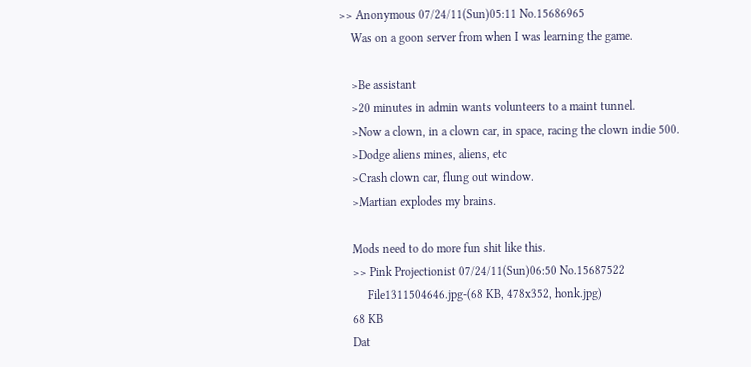>> Anonymous 07/24/11(Sun)05:11 No.15686965
    Was on a goon server from when I was learning the game.

    >Be assistant
    >20 minutes in admin wants volunteers to a maint tunnel.
    >Now a clown, in a clown car, in space, racing the clown indie 500.
    >Dodge aliens mines, aliens, etc
    >Crash clown car, flung out window.
    >Martian explodes my brains.

    Mods need to do more fun shit like this.
    >> Pink Projectionist 07/24/11(Sun)06:50 No.15687522
         File1311504646.jpg-(68 KB, 478x352, honk.jpg)
    68 KB
    Dat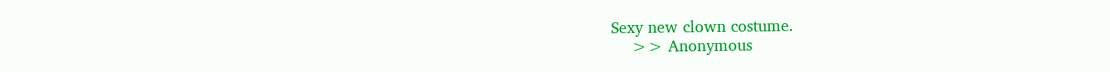Sexy new clown costume.
    >> Anonymous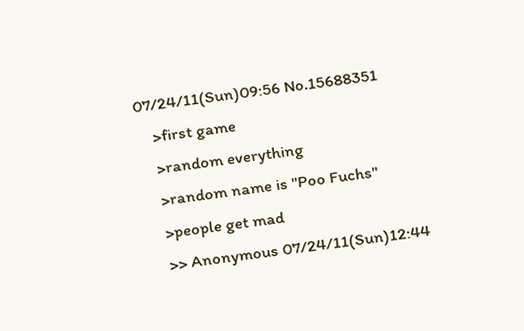07/24/11(Sun)09:56 No.15688351
    >first game
    >random everything
    >random name is "Poo Fuchs"
    >people get mad
    >> Anonymous 07/24/11(Sun)12:44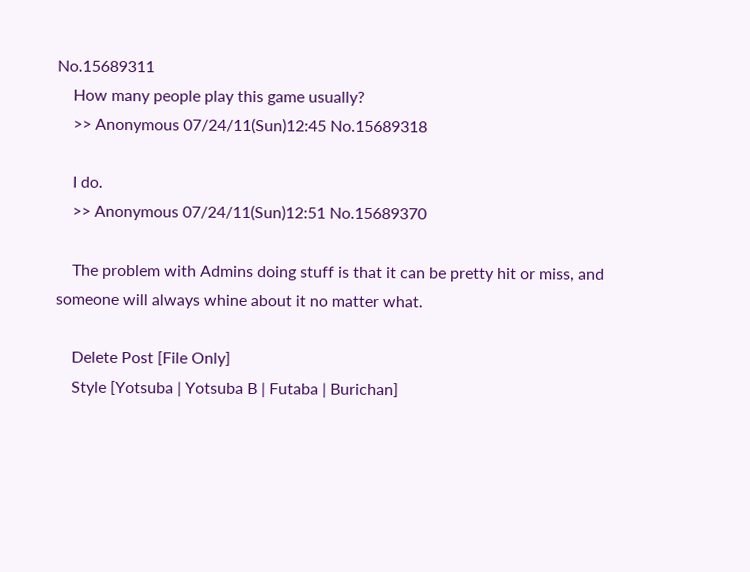No.15689311
    How many people play this game usually?
    >> Anonymous 07/24/11(Sun)12:45 No.15689318

    I do.
    >> Anonymous 07/24/11(Sun)12:51 No.15689370

    The problem with Admins doing stuff is that it can be pretty hit or miss, and someone will always whine about it no matter what.

    Delete Post [File Only]
    Style [Yotsuba | Yotsuba B | Futaba | Burichan]